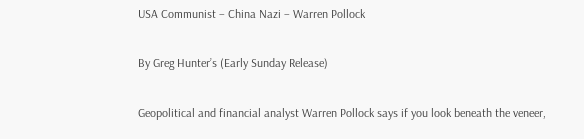USA Communist – China Nazi – Warren Pollock

By Greg Hunter’s (Early Sunday Release)

Geopolitical and financial analyst Warren Pollock says if you look beneath the veneer,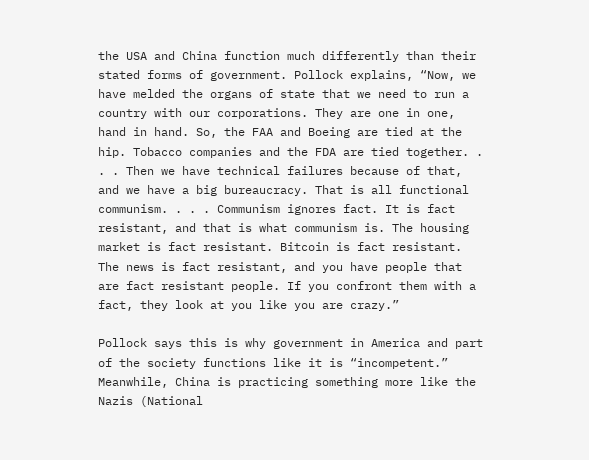the USA and China function much differently than their stated forms of government. Pollock explains, “Now, we have melded the organs of state that we need to run a country with our corporations. They are one in one, hand in hand. So, the FAA and Boeing are tied at the hip. Tobacco companies and the FDA are tied together. . . . Then we have technical failures because of that, and we have a big bureaucracy. That is all functional communism. . . . Communism ignores fact. It is fact resistant, and that is what communism is. The housing market is fact resistant. Bitcoin is fact resistant. The news is fact resistant, and you have people that are fact resistant people. If you confront them with a fact, they look at you like you are crazy.”

Pollock says this is why government in America and part of the society functions like it is “incompetent.” Meanwhile, China is practicing something more like the Nazis (National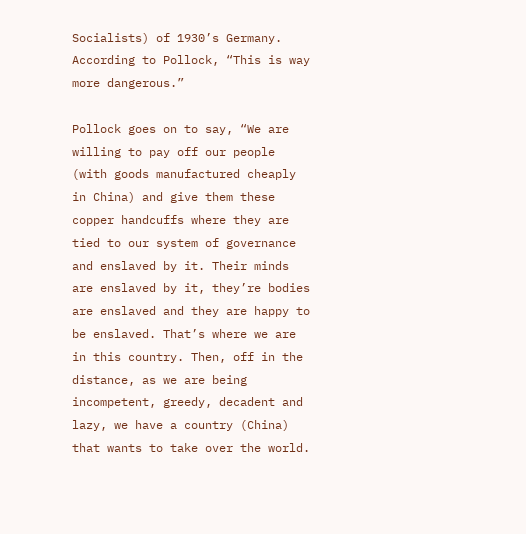Socialists) of 1930’s Germany. According to Pollock, “This is way more dangerous.”

Pollock goes on to say, “We are willing to pay off our people (with goods manufactured cheaply in China) and give them these copper handcuffs where they are tied to our system of governance and enslaved by it. Their minds are enslaved by it, they’re bodies are enslaved and they are happy to be enslaved. That’s where we are in this country. Then, off in the distance, as we are being incompetent, greedy, decadent and lazy, we have a country (China) that wants to take over the world.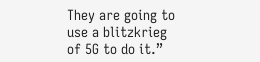They are going to use a blitzkrieg of 5G to do it.”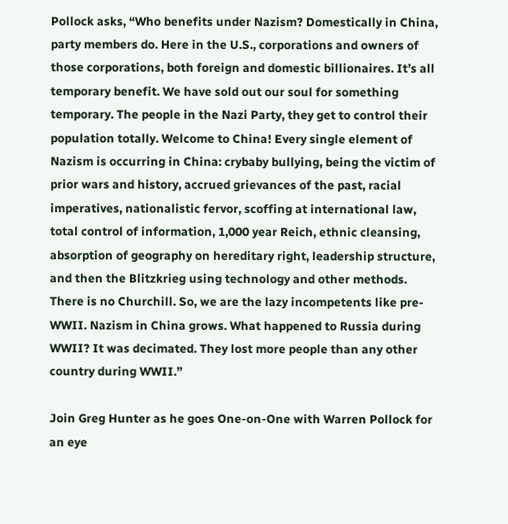Pollock asks, “Who benefits under Nazism? Domestically in China, party members do. Here in the U.S., corporations and owners of those corporations, both foreign and domestic billionaires. It’s all temporary benefit. We have sold out our soul for something temporary. The people in the Nazi Party, they get to control their population totally. Welcome to China! Every single element of Nazism is occurring in China: crybaby bullying, being the victim of prior wars and history, accrued grievances of the past, racial imperatives, nationalistic fervor, scoffing at international law, total control of information, 1,000 year Reich, ethnic cleansing, absorption of geography on hereditary right, leadership structure, and then the Blitzkrieg using technology and other methods. There is no Churchill. So, we are the lazy incompetents like pre-WWII. Nazism in China grows. What happened to Russia during WWII? It was decimated. They lost more people than any other country during WWII.”

Join Greg Hunter as he goes One-on-One with Warren Pollock for an eye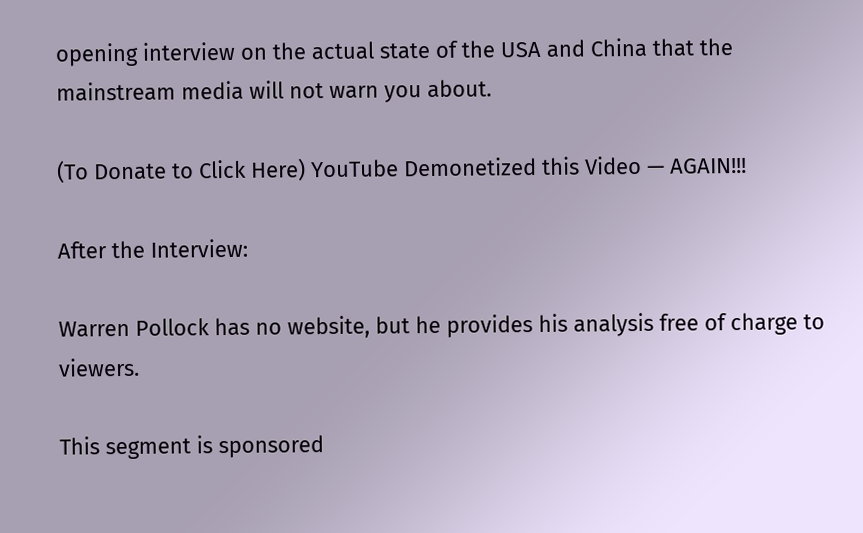opening interview on the actual state of the USA and China that the mainstream media will not warn you about.

(To Donate to Click Here) YouTube Demonetized this Video — AGAIN!!!

After the Interview:

Warren Pollock has no website, but he provides his analysis free of charge to viewers.

This segment is sponsored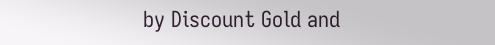by Discount Gold and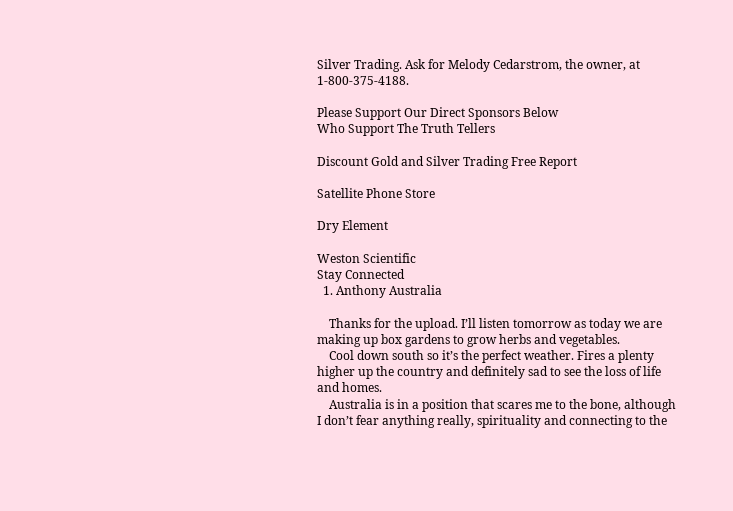Silver Trading. Ask for Melody Cedarstrom, the owner, at 1-800-375-4188.

Please Support Our Direct Sponsors Below
Who Support The Truth Tellers

Discount Gold and Silver Trading Free Report

Satellite Phone Store

Dry Element

Weston Scientific
Stay Connected
  1. Anthony Australia

    Thanks for the upload. I’ll listen tomorrow as today we are making up box gardens to grow herbs and vegetables.
    Cool down south so it’s the perfect weather. Fires a plenty higher up the country and definitely sad to see the loss of life and homes.
    Australia is in a position that scares me to the bone, although I don’t fear anything really, spirituality and connecting to the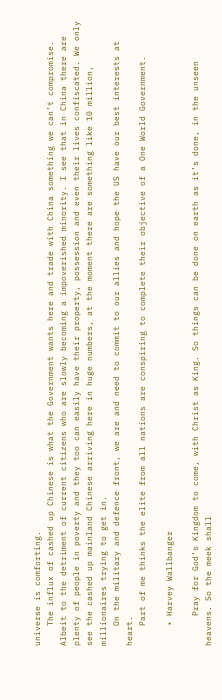universe is comforting.
    The influx of cashed up Chinese is what the Government wants here and trade with China something we can’t compromise. Albeit to the detriment of current citizens who are slowly becoming a impoverished minority. I see that in China there are plenty of people in poverty and they too can easily have their property, possession and even their lives confiscated. We only see the cashed up mainland Chinese arriving here in huge numbers, at the moment there are something like 10 million, millionaires trying to get in.
    On the military and defence front, we are and need to commit to our allies and hope the US have our best interests at heart.
    Part of me thinks the elite from all nations are conspiring to complete their objective of a One World Government.

    • Harvey Wallbanger

      Pray for God’s Kingdom to come, with Christ as King. So things can be done on earth as it’s done, in the unseen heavens. So the meek shall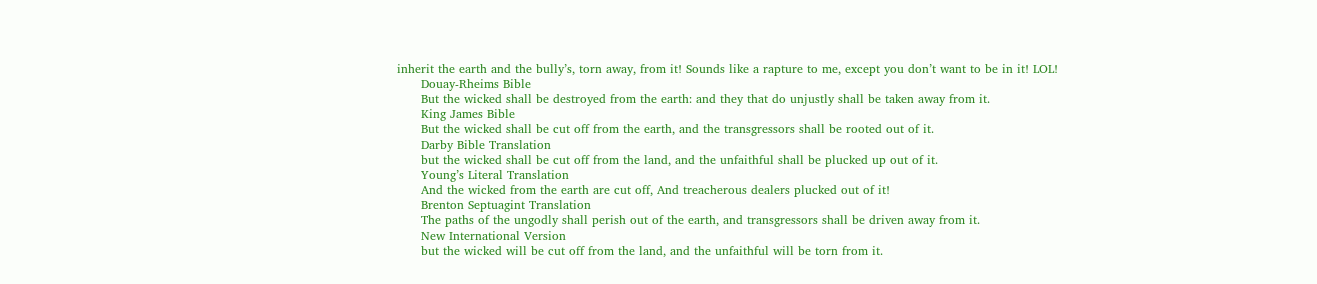inherit the earth and the bully’s, torn away, from it! Sounds like a rapture to me, except you don’t want to be in it! LOL!
      Douay-Rheims Bible
      But the wicked shall be destroyed from the earth: and they that do unjustly shall be taken away from it.
      King James Bible
      But the wicked shall be cut off from the earth, and the transgressors shall be rooted out of it.
      Darby Bible Translation
      but the wicked shall be cut off from the land, and the unfaithful shall be plucked up out of it.
      Young’s Literal Translation
      And the wicked from the earth are cut off, And treacherous dealers plucked out of it!
      Brenton Septuagint Translation
      The paths of the ungodly shall perish out of the earth, and transgressors shall be driven away from it.
      New International Version
      but the wicked will be cut off from the land, and the unfaithful will be torn from it.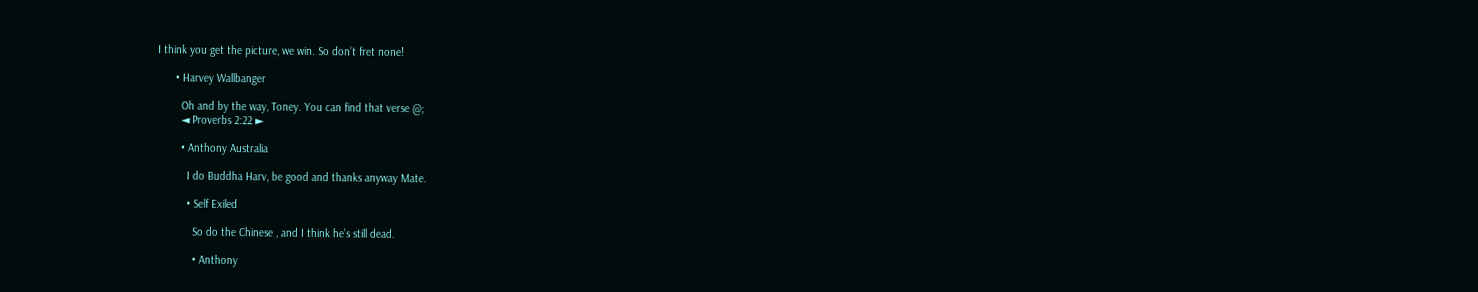I think you get the picture, we win. So don’t fret none!

      • Harvey Wallbanger

        Oh and by the way, Toney. You can find that verse @;
        ◄ Proverbs 2:22 ►

        • Anthony Australia

          I do Buddha Harv, be good and thanks anyway Mate.

          • Self Exiled

            So do the Chinese , and I think he’s still dead.

            • Anthony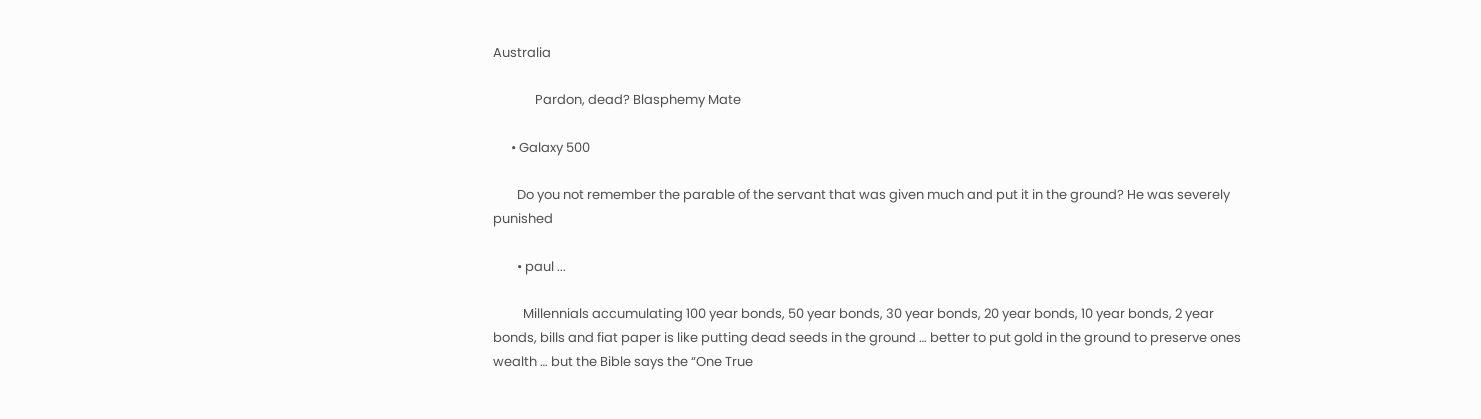Australia

              Pardon, dead? Blasphemy Mate

      • Galaxy 500

        Do you not remember the parable of the servant that was given much and put it in the ground? He was severely punished

        • paul ...

          Millennials accumulating 100 year bonds, 50 year bonds, 30 year bonds, 20 year bonds, 10 year bonds, 2 year bonds, bills and fiat paper is like putting dead seeds in the ground … better to put gold in the ground to preserve ones wealth … but the Bible says the “One True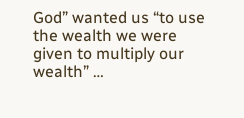God” wanted us “to use the wealth we were given to multiply our wealth” …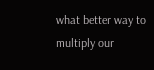what better way to multiply our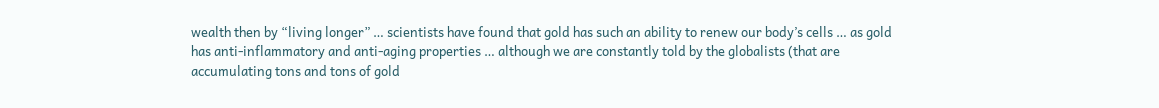wealth then by “living longer” … scientists have found that gold has such an ability to renew our body’s cells … as gold has anti-inflammatory and anti-aging properties … although we are constantly told by the globalists (that are accumulating tons and tons of gold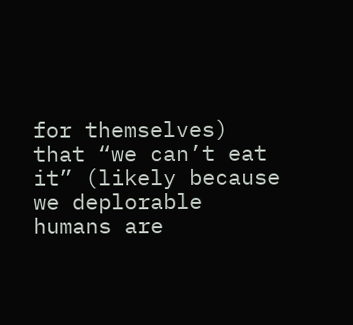for themselves) that “we can’t eat it” (likely because we deplorable humans are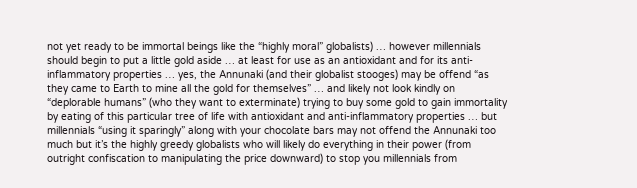not yet ready to be immortal beings like the “highly moral” globalists) … however millennials should begin to put a little gold aside … at least for use as an antioxidant and for its anti-inflammatory properties … yes, the Annunaki (and their globalist stooges) may be offend “as they came to Earth to mine all the gold for themselves” … and likely not look kindly on “deplorable humans” (who they want to exterminate) trying to buy some gold to gain immortality by eating of this particular tree of life with antioxidant and anti-inflammatory properties … but millennials “using it sparingly” along with your chocolate bars may not offend the Annunaki too much but it’s the highly greedy globalists who will likely do everything in their power (from outright confiscation to manipulating the price downward) to stop you millennials from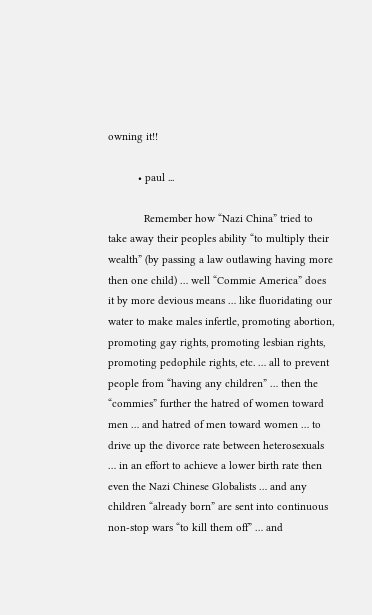owning it!!

          • paul ...

            Remember how “Nazi China” tried to take away their peoples ability “to multiply their wealth” (by passing a law outlawing having more then one child) … well “Commie America” does it by more devious means … like fluoridating our water to make males infertle, promoting abortion, promoting gay rights, promoting lesbian rights, promoting pedophile rights, etc. … all to prevent people from “having any children” … then the “commies” further the hatred of women toward men … and hatred of men toward women … to drive up the divorce rate between heterosexuals … in an effort to achieve a lower birth rate then even the Nazi Chinese Globalists … and any children “already born” are sent into continuous non-stop wars “to kill them off” … and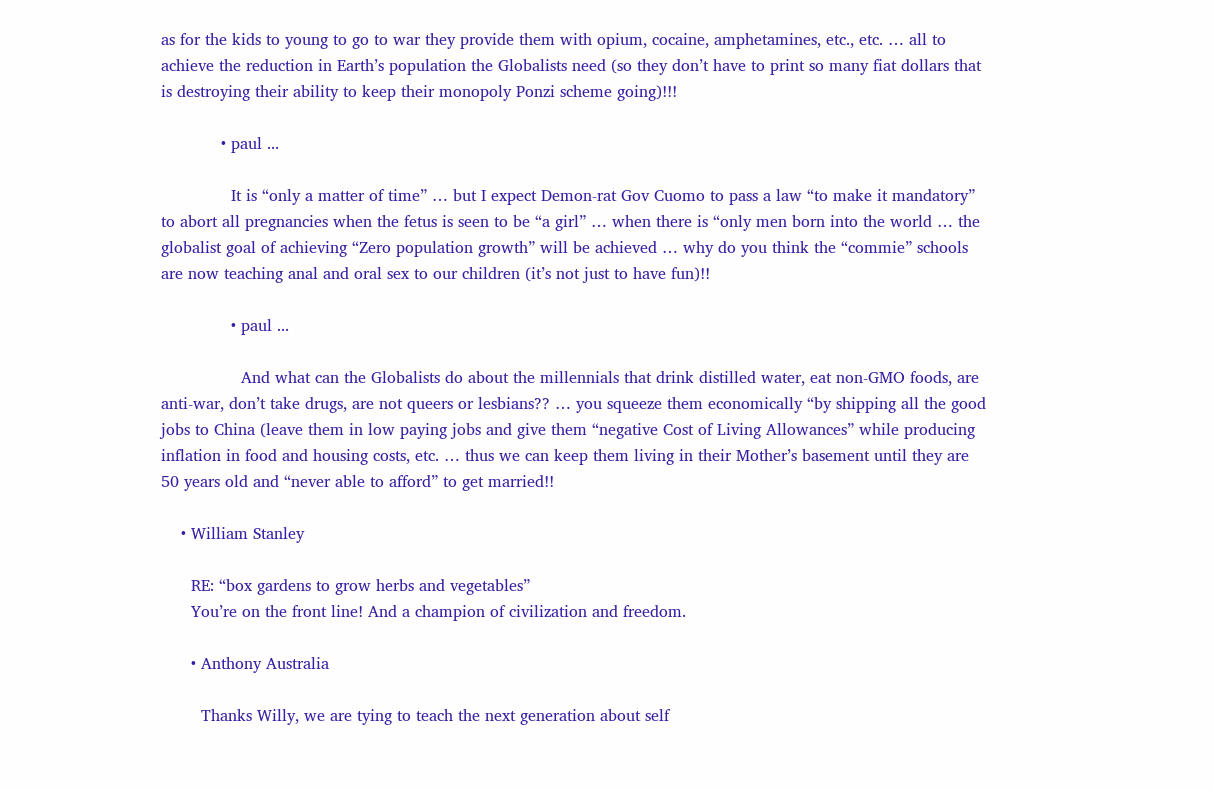as for the kids to young to go to war they provide them with opium, cocaine, amphetamines, etc., etc. … all to achieve the reduction in Earth’s population the Globalists need (so they don’t have to print so many fiat dollars that is destroying their ability to keep their monopoly Ponzi scheme going)!!!

            • paul ...

              It is “only a matter of time” … but I expect Demon-rat Gov Cuomo to pass a law “to make it mandatory” to abort all pregnancies when the fetus is seen to be “a girl” … when there is “only men born into the world … the globalist goal of achieving “Zero population growth” will be achieved … why do you think the “commie” schools are now teaching anal and oral sex to our children (it’s not just to have fun)!!

              • paul ...

                And what can the Globalists do about the millennials that drink distilled water, eat non-GMO foods, are anti-war, don’t take drugs, are not queers or lesbians?? … you squeeze them economically “by shipping all the good jobs to China (leave them in low paying jobs and give them “negative Cost of Living Allowances” while producing inflation in food and housing costs, etc. … thus we can keep them living in their Mother’s basement until they are 50 years old and “never able to afford” to get married!!

    • William Stanley

      RE: “box gardens to grow herbs and vegetables”
      You’re on the front line! And a champion of civilization and freedom.

      • Anthony Australia

        Thanks Willy, we are tying to teach the next generation about self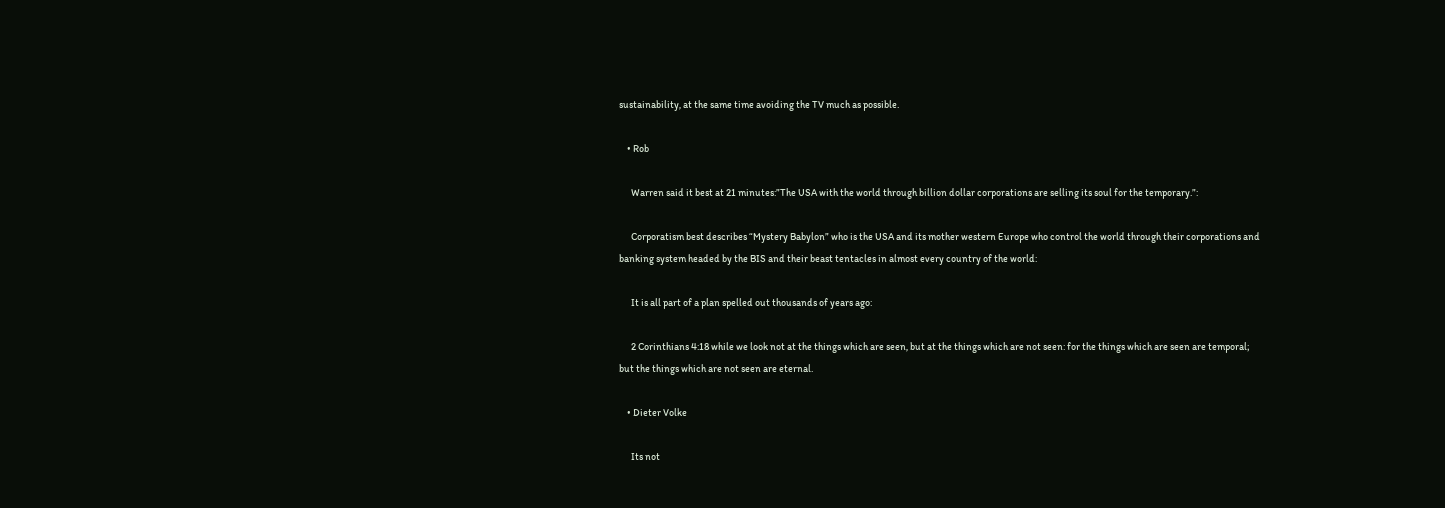sustainability, at the same time avoiding the TV much as possible.

    • Rob

      Warren said it best at 21 minutes:”The USA with the world through billion dollar corporations are selling its soul for the temporary.”:

      Corporatism best describes “Mystery Babylon” who is the USA and its mother western Europe who control the world through their corporations and banking system headed by the BIS and their beast tentacles in almost every country of the world:

      It is all part of a plan spelled out thousands of years ago:

      2 Corinthians 4:18 while we look not at the things which are seen, but at the things which are not seen: for the things which are seen are temporal; but the things which are not seen are eternal.

    • Dieter Volke

      Its not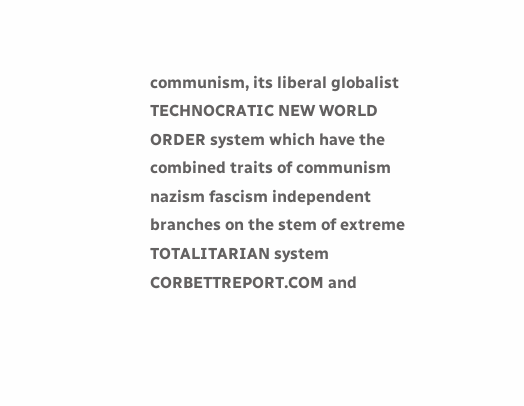communism, its liberal globalist TECHNOCRATIC NEW WORLD ORDER system which have the combined traits of communism nazism fascism independent branches on the stem of extreme TOTALITARIAN system CORBETTREPORT.COM and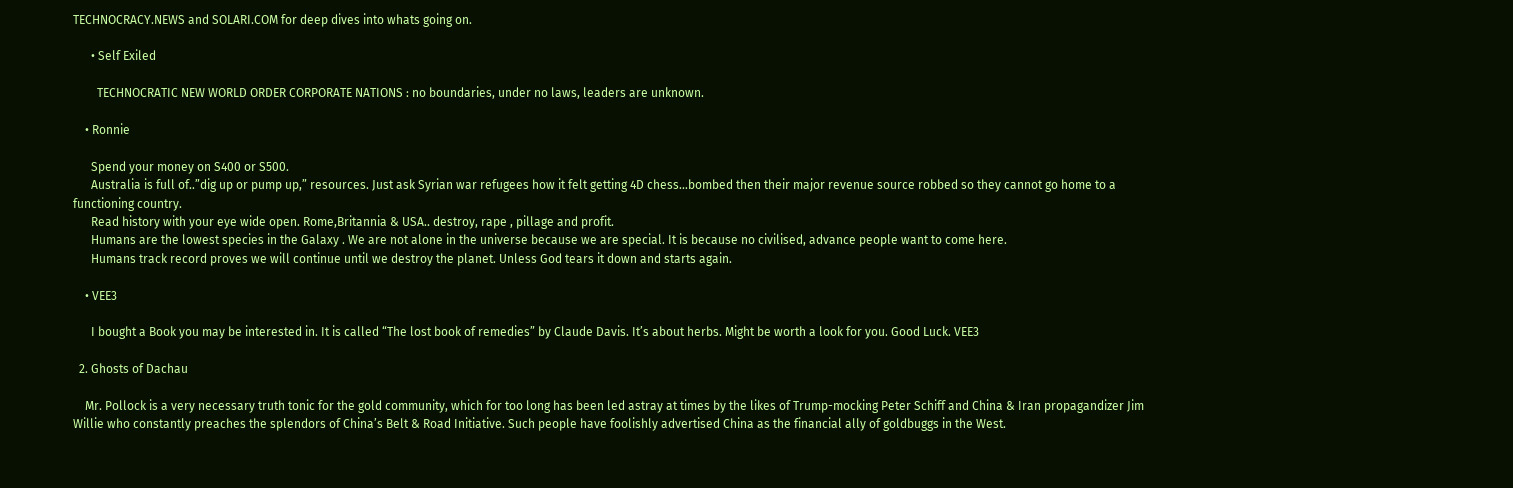TECHNOCRACY.NEWS and SOLARI.COM for deep dives into whats going on.

      • Self Exiled

        TECHNOCRATIC NEW WORLD ORDER CORPORATE NATIONS : no boundaries, under no laws, leaders are unknown.

    • Ronnie

      Spend your money on S400 or S500.
      Australia is full of..”dig up or pump up,” resources. Just ask Syrian war refugees how it felt getting 4D chess…bombed then their major revenue source robbed so they cannot go home to a functioning country.
      Read history with your eye wide open. Rome,Britannia & USA.. destroy, rape , pillage and profit.
      Humans are the lowest species in the Galaxy . We are not alone in the universe because we are special. It is because no civilised, advance people want to come here.
      Humans track record proves we will continue until we destroy the planet. Unless God tears it down and starts again.

    • VEE3

      I bought a Book you may be interested in. It is called “The lost book of remedies” by Claude Davis. It’s about herbs. Might be worth a look for you. Good Luck. VEE3

  2. Ghosts of Dachau

    Mr. Pollock is a very necessary truth tonic for the gold community, which for too long has been led astray at times by the likes of Trump-mocking Peter Schiff and China & Iran propagandizer Jim Willie who constantly preaches the splendors of China’s Belt & Road Initiative. Such people have foolishly advertised China as the financial ally of goldbuggs in the West.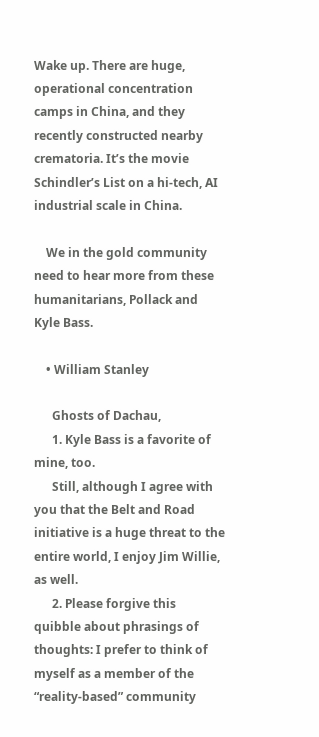Wake up. There are huge, operational concentration camps in China, and they recently constructed nearby crematoria. It’s the movie Schindler’s List on a hi-tech, AI industrial scale in China.

    We in the gold community need to hear more from these humanitarians, Pollack and Kyle Bass.

    • William Stanley

      Ghosts of Dachau,
      1. Kyle Bass is a favorite of mine, too.
      Still, although I agree with you that the Belt and Road initiative is a huge threat to the entire world, I enjoy Jim Willie, as well.
      2. Please forgive this quibble about phrasings of thoughts: I prefer to think of myself as a member of the “reality-based” community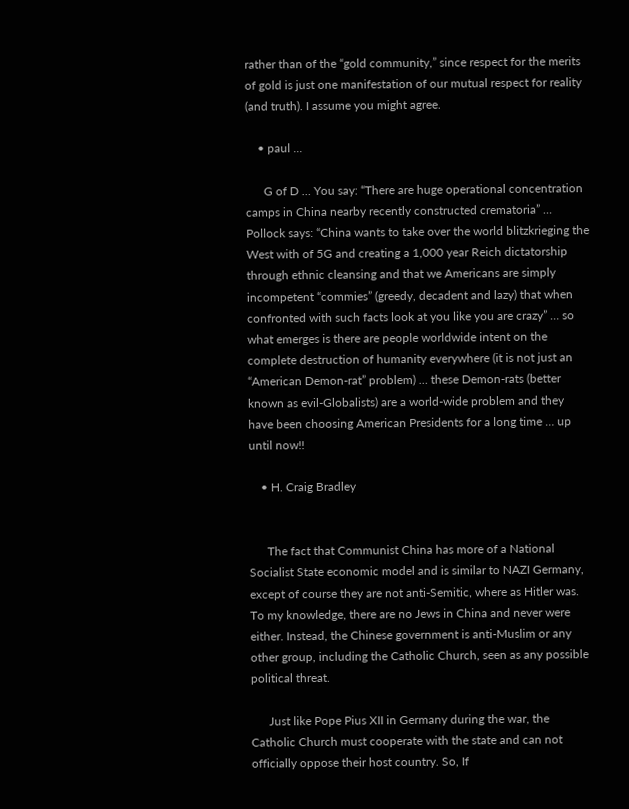rather than of the “gold community,” since respect for the merits of gold is just one manifestation of our mutual respect for reality (and truth). I assume you might agree.

    • paul ...

      G of D … You say: “There are huge operational concentration camps in China nearby recently constructed crematoria” … Pollock says: “China wants to take over the world blitzkrieging the West with of 5G and creating a 1,000 year Reich dictatorship through ethnic cleansing and that we Americans are simply incompetent “commies” (greedy, decadent and lazy) that when confronted with such facts look at you like you are crazy” … so what emerges is there are people worldwide intent on the complete destruction of humanity everywhere (it is not just an “American Demon-rat” problem) … these Demon-rats (better known as evil-Globalists) are a world-wide problem and they have been choosing American Presidents for a long time … up until now!!

    • H. Craig Bradley


      The fact that Communist China has more of a National Socialist State economic model and is similar to NAZI Germany, except of course they are not anti-Semitic, where as Hitler was. To my knowledge, there are no Jews in China and never were either. Instead, the Chinese government is anti-Muslim or any other group, including the Catholic Church, seen as any possible political threat.

      Just like Pope Pius XII in Germany during the war, the Catholic Church must cooperate with the state and can not officially oppose their host country. So, If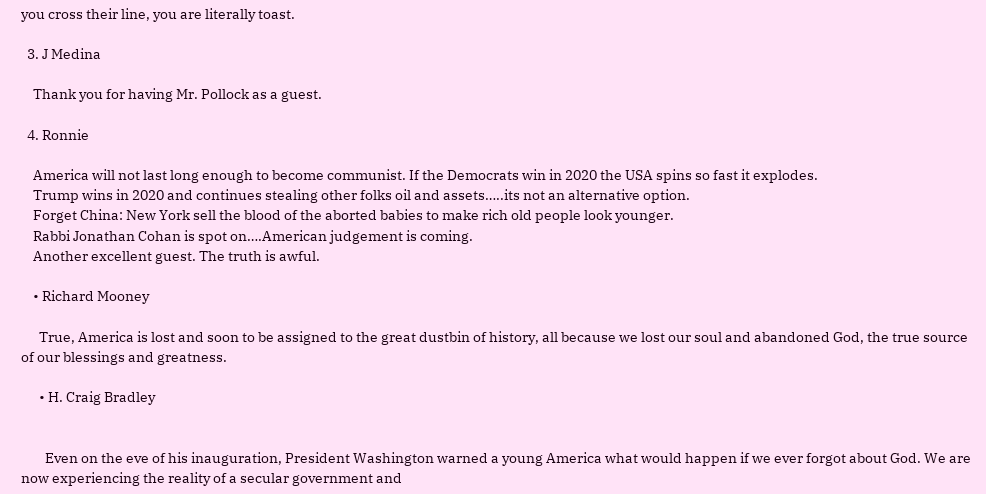you cross their line, you are literally toast.

  3. J Medina

    Thank you for having Mr. Pollock as a guest.

  4. Ronnie

    America will not last long enough to become communist. If the Democrats win in 2020 the USA spins so fast it explodes.
    Trump wins in 2020 and continues stealing other folks oil and assets…..its not an alternative option.
    Forget China: New York sell the blood of the aborted babies to make rich old people look younger.
    Rabbi Jonathan Cohan is spot on….American judgement is coming.
    Another excellent guest. The truth is awful.

    • Richard Mooney

      True, America is lost and soon to be assigned to the great dustbin of history, all because we lost our soul and abandoned God, the true source of our blessings and greatness.

      • H. Craig Bradley


        Even on the eve of his inauguration, President Washington warned a young America what would happen if we ever forgot about God. We are now experiencing the reality of a secular government and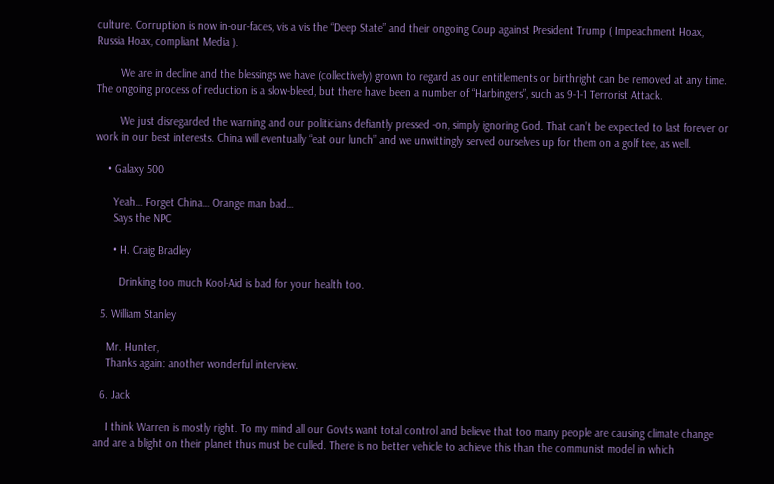culture. Corruption is now in-our-faces, vis a vis the “Deep State” and their ongoing Coup against President Trump ( Impeachment Hoax, Russia Hoax, compliant Media ).

        We are in decline and the blessings we have (collectively) grown to regard as our entitlements or birthright can be removed at any time. The ongoing process of reduction is a slow-bleed, but there have been a number of “Harbingers”, such as 9-1-1 Terrorist Attack.

        We just disregarded the warning and our politicians defiantly pressed -on, simply ignoring God. That can’t be expected to last forever or work in our best interests. China will eventually “eat our lunch” and we unwittingly served ourselves up for them on a golf tee, as well.

    • Galaxy 500

      Yeah… Forget China… Orange man bad…
      Says the NPC

      • H. Craig Bradley

        Drinking too much Kool-Aid is bad for your health too.

  5. William Stanley

    Mr. Hunter,
    Thanks again: another wonderful interview.

  6. Jack

    I think Warren is mostly right. To my mind all our Govts want total control and believe that too many people are causing climate change and are a blight on their planet thus must be culled. There is no better vehicle to achieve this than the communist model in which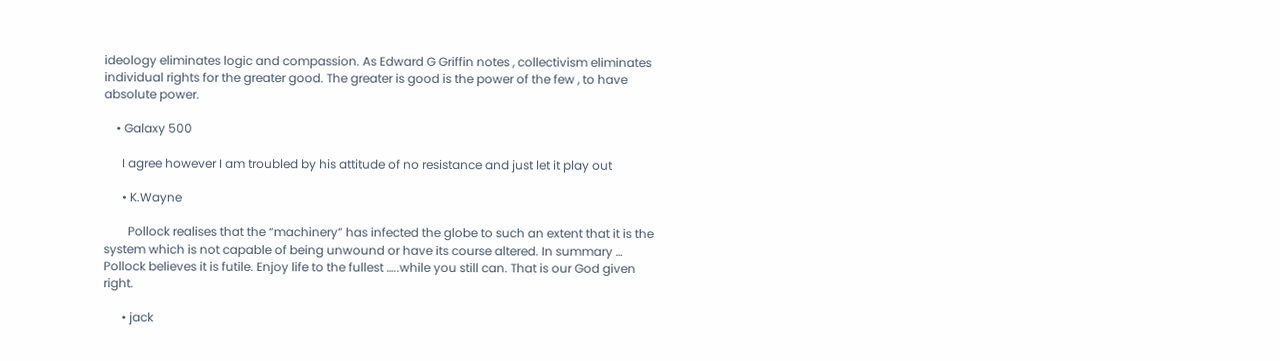ideology eliminates logic and compassion. As Edward G Griffin notes , collectivism eliminates individual rights for the greater good. The greater is good is the power of the few , to have absolute power.

    • Galaxy 500

      I agree however I am troubled by his attitude of no resistance and just let it play out

      • K.Wayne

        Pollock realises that the “machinery” has infected the globe to such an extent that it is the system which is not capable of being unwound or have its course altered. In summary … Pollock believes it is futile. Enjoy life to the fullest …..while you still can. That is our God given right.

      • jack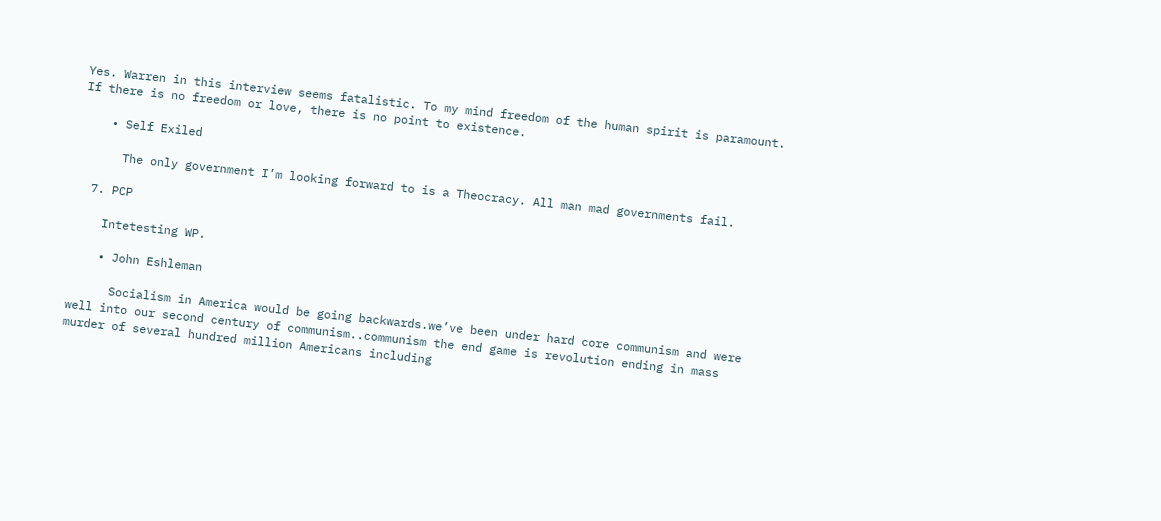Yes. Warren in this interview seems fatalistic. To my mind freedom of the human spirit is paramount. If there is no freedom or love, there is no point to existence.

    • Self Exiled

      The only government I’m looking forward to is a Theocracy. All man mad governments fail.

  7. PCP

    Intetesting WP.

    • John Eshleman

      Socialism in America would be going backwards.we’ve been under hard core communism and were well into our second century of communism..communism the end game is revolution ending in mass murder of several hundred million Americans including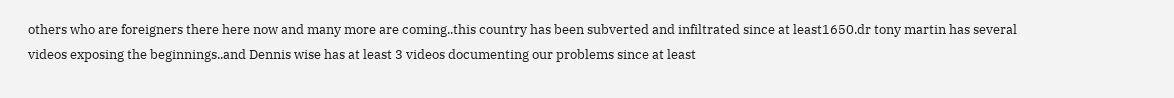others who are foreigners there here now and many more are coming..this country has been subverted and infiltrated since at least1650.dr tony martin has several videos exposing the beginnings..and Dennis wise has at least 3 videos documenting our problems since at least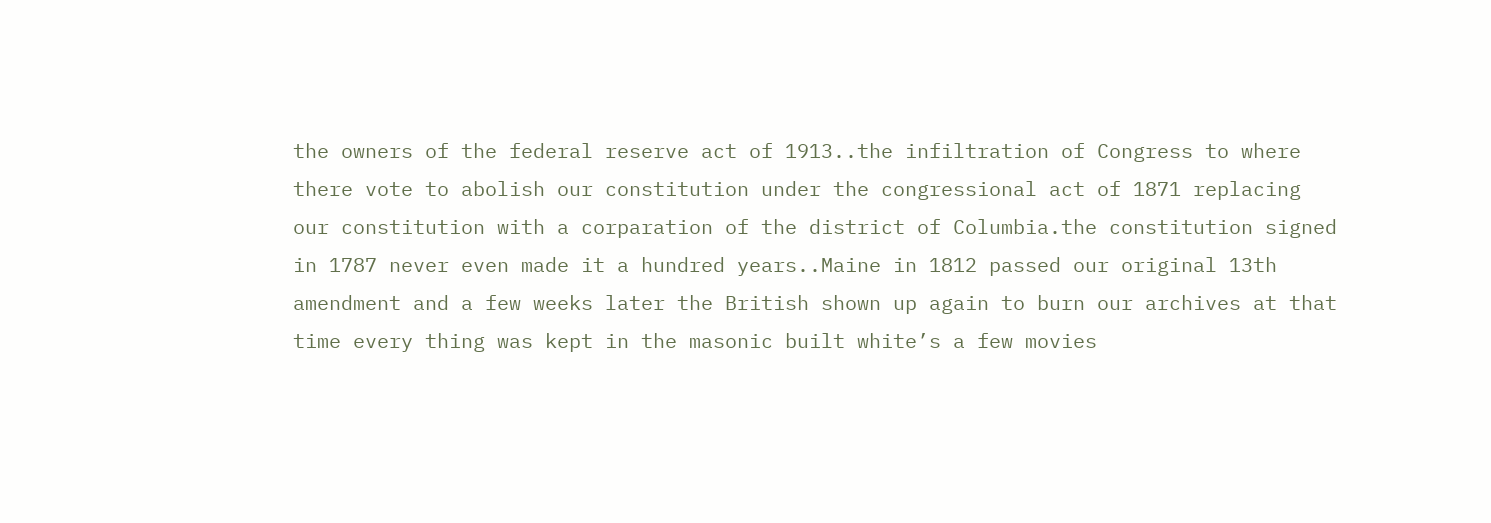the owners of the federal reserve act of 1913..the infiltration of Congress to where there vote to abolish our constitution under the congressional act of 1871 replacing our constitution with a corparation of the district of Columbia.the constitution signed in 1787 never even made it a hundred years..Maine in 1812 passed our original 13th amendment and a few weeks later the British shown up again to burn our archives at that time every thing was kept in the masonic built white’s a few movies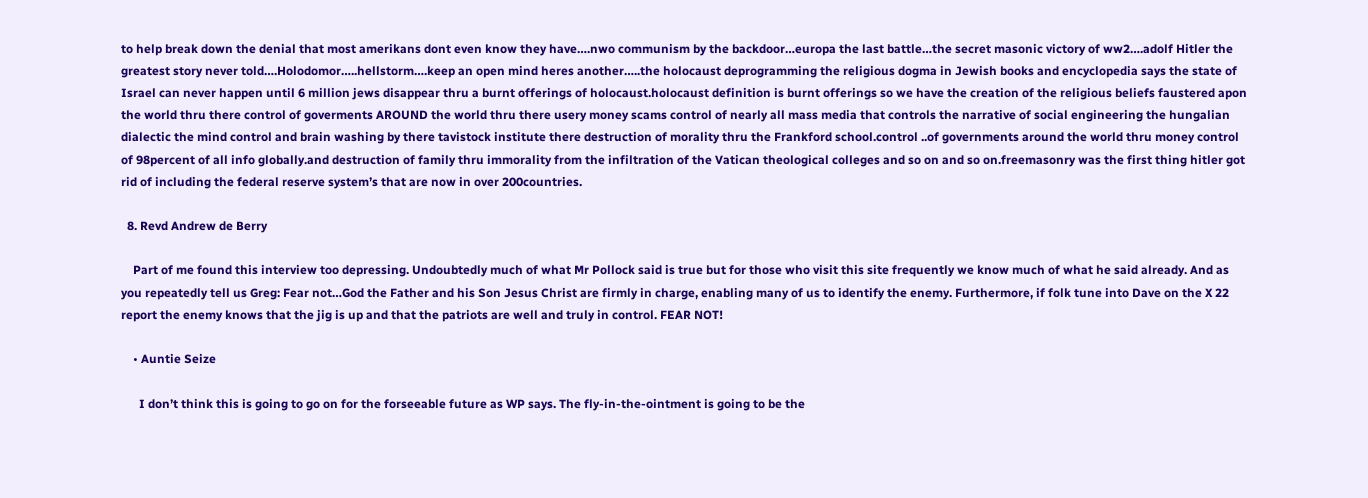to help break down the denial that most amerikans dont even know they have….nwo communism by the backdoor…europa the last battle…the secret masonic victory of ww2….adolf Hitler the greatest story never told….Holodomor…..hellstorm….keep an open mind heres another…..the holocaust deprogramming the religious dogma in Jewish books and encyclopedia says the state of Israel can never happen until 6 million jews disappear thru a burnt offerings of holocaust.holocaust definition is burnt offerings so we have the creation of the religious beliefs faustered apon the world thru there control of goverments AROUND the world thru there usery money scams control of nearly all mass media that controls the narrative of social engineering the hungalian dialectic the mind control and brain washing by there tavistock institute there destruction of morality thru the Frankford school.control ..of governments around the world thru money control of 98percent of all info globally.and destruction of family thru immorality from the infiltration of the Vatican theological colleges and so on and so on.freemasonry was the first thing hitler got rid of including the federal reserve system’s that are now in over 200countries.

  8. Revd Andrew de Berry

    Part of me found this interview too depressing. Undoubtedly much of what Mr Pollock said is true but for those who visit this site frequently we know much of what he said already. And as you repeatedly tell us Greg: Fear not…God the Father and his Son Jesus Christ are firmly in charge, enabling many of us to identify the enemy. Furthermore, if folk tune into Dave on the X 22 report the enemy knows that the jig is up and that the patriots are well and truly in control. FEAR NOT!

    • Auntie Seize

      I don’t think this is going to go on for the forseeable future as WP says. The fly-in-the-ointment is going to be the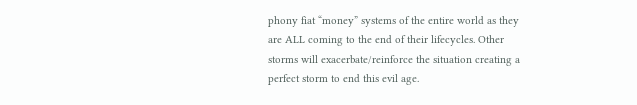phony fiat “money” systems of the entire world as they are ALL coming to the end of their lifecycles. Other storms will exacerbate/reinforce the situation creating a perfect storm to end this evil age.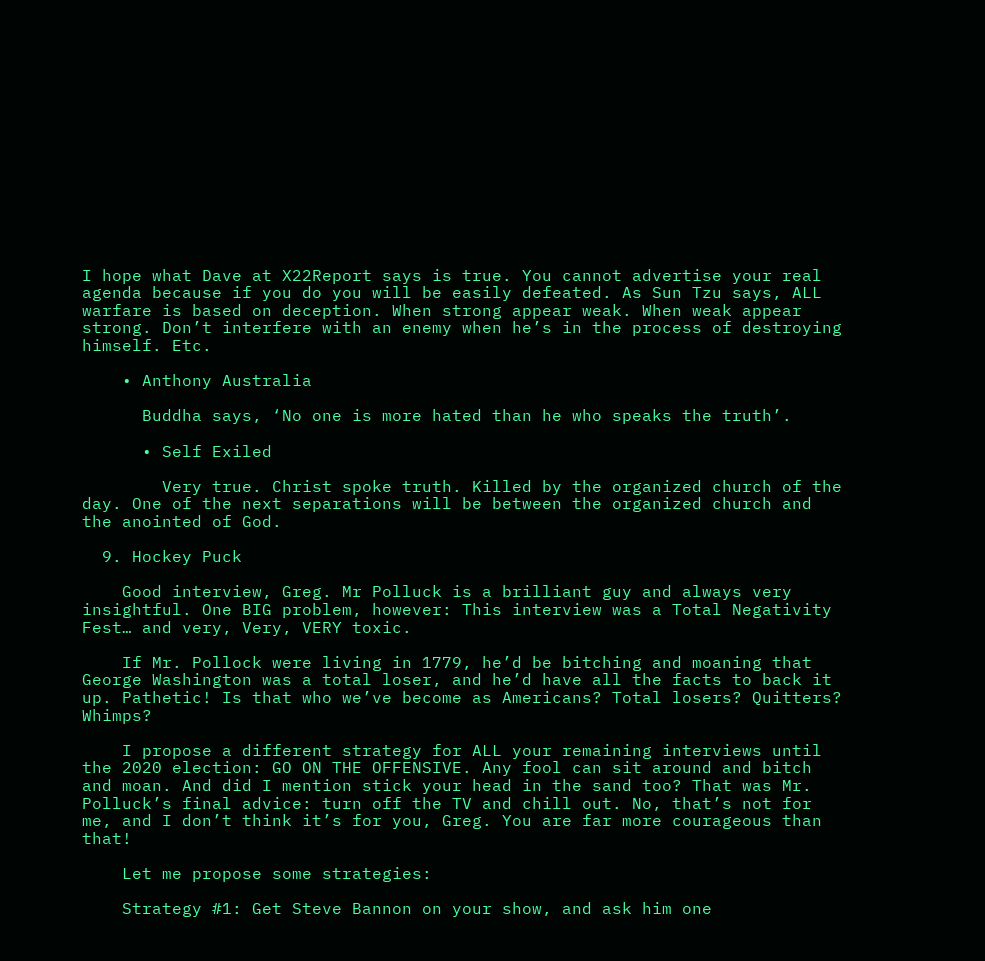I hope what Dave at X22Report says is true. You cannot advertise your real agenda because if you do you will be easily defeated. As Sun Tzu says, ALL warfare is based on deception. When strong appear weak. When weak appear strong. Don’t interfere with an enemy when he’s in the process of destroying himself. Etc.

    • Anthony Australia

      Buddha says, ‘No one is more hated than he who speaks the truth’.

      • Self Exiled

        Very true. Christ spoke truth. Killed by the organized church of the day. One of the next separations will be between the organized church and the anointed of God.

  9. Hockey Puck

    Good interview, Greg. Mr Polluck is a brilliant guy and always very insightful. One BIG problem, however: This interview was a Total Negativity Fest… and very, Very, VERY toxic.

    If Mr. Pollock were living in 1779, he’d be bitching and moaning that George Washington was a total loser, and he’d have all the facts to back it up. Pathetic! Is that who we’ve become as Americans? Total losers? Quitters? Whimps?

    I propose a different strategy for ALL your remaining interviews until the 2020 election: GO ON THE OFFENSIVE. Any fool can sit around and bitch and moan. And did I mention stick your head in the sand too? That was Mr. Polluck’s final advice: turn off the TV and chill out. No, that’s not for me, and I don’t think it’s for you, Greg. You are far more courageous than that!

    Let me propose some strategies:

    Strategy #1: Get Steve Bannon on your show, and ask him one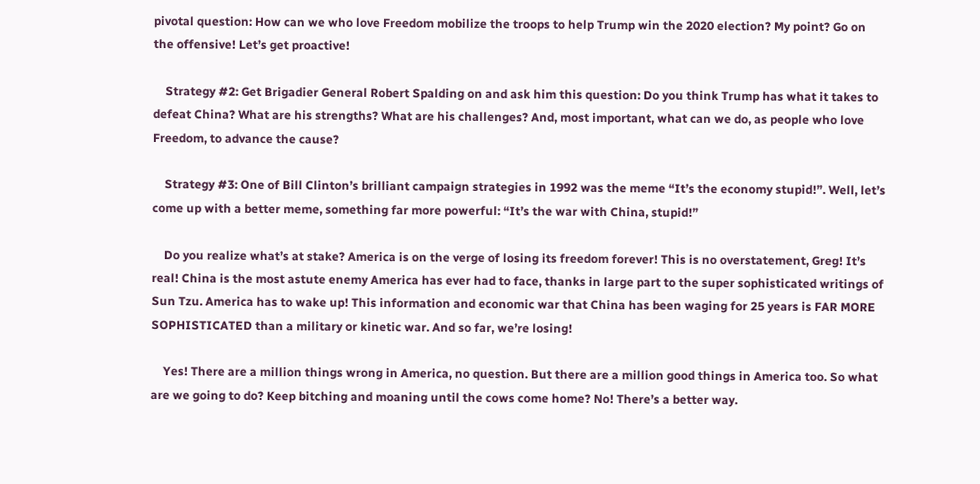pivotal question: How can we who love Freedom mobilize the troops to help Trump win the 2020 election? My point? Go on the offensive! Let’s get proactive!

    Strategy #2: Get Brigadier General Robert Spalding on and ask him this question: Do you think Trump has what it takes to defeat China? What are his strengths? What are his challenges? And, most important, what can we do, as people who love Freedom, to advance the cause?

    Strategy #3: One of Bill Clinton’s brilliant campaign strategies in 1992 was the meme “It’s the economy stupid!”. Well, let’s come up with a better meme, something far more powerful: “It’s the war with China, stupid!”

    Do you realize what’s at stake? America is on the verge of losing its freedom forever! This is no overstatement, Greg! It’s real! China is the most astute enemy America has ever had to face, thanks in large part to the super sophisticated writings of Sun Tzu. America has to wake up! This information and economic war that China has been waging for 25 years is FAR MORE SOPHISTICATED than a military or kinetic war. And so far, we’re losing!

    Yes! There are a million things wrong in America, no question. But there are a million good things in America too. So what are we going to do? Keep bitching and moaning until the cows come home? No! There’s a better way.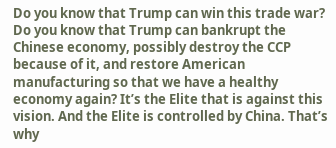Do you know that Trump can win this trade war? Do you know that Trump can bankrupt the Chinese economy, possibly destroy the CCP because of it, and restore American manufacturing so that we have a healthy economy again? It’s the Elite that is against this vision. And the Elite is controlled by China. That’s why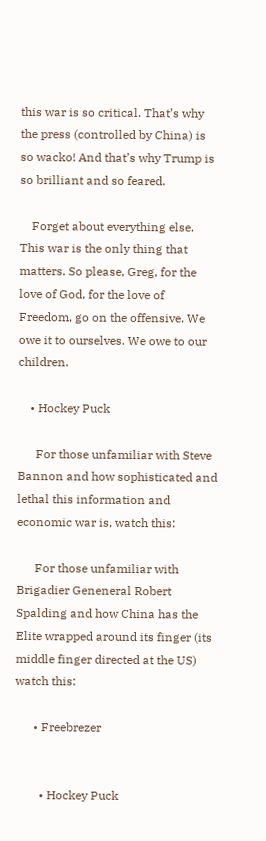this war is so critical. That’s why the press (controlled by China) is so wacko! And that’s why Trump is so brilliant and so feared.

    Forget about everything else. This war is the only thing that matters. So please, Greg, for the love of God, for the love of Freedom, go on the offensive. We owe it to ourselves. We owe to our children.

    • Hockey Puck

      For those unfamiliar with Steve Bannon and how sophisticated and lethal this information and economic war is, watch this:

      For those unfamiliar with Brigadier Geneneral Robert Spalding and how China has the Elite wrapped around its finger (its middle finger directed at the US) watch this:

      • Freebrezer


        • Hockey Puck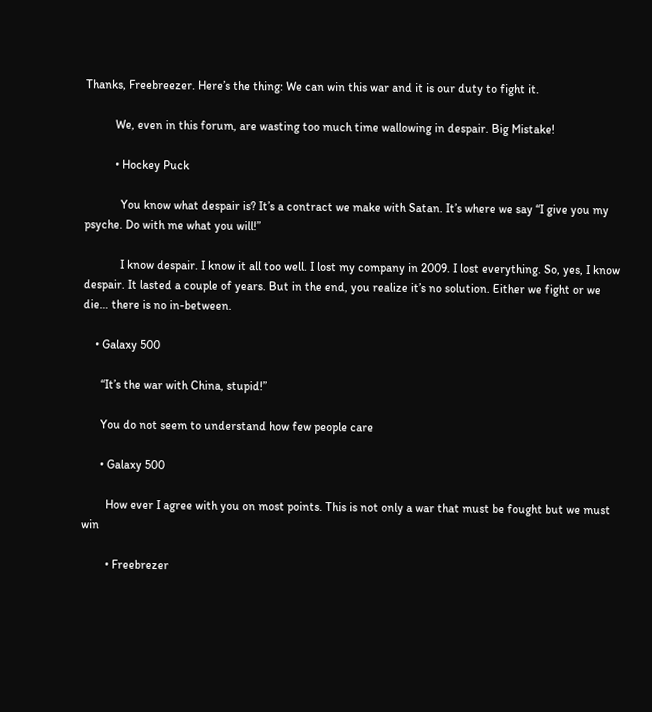Thanks, Freebreezer. Here’s the thing: We can win this war and it is our duty to fight it.

          We, even in this forum, are wasting too much time wallowing in despair. Big Mistake!

          • Hockey Puck

            You know what despair is? It’s a contract we make with Satan. It’s where we say “I give you my psyche. Do with me what you will!”

            I know despair. I know it all too well. I lost my company in 2009. I lost everything. So, yes, I know despair. It lasted a couple of years. But in the end, you realize it’s no solution. Either we fight or we die… there is no in-between.

    • Galaxy 500

      “It’s the war with China, stupid!”

      You do not seem to understand how few people care

      • Galaxy 500

        How ever I agree with you on most points. This is not only a war that must be fought but we must win

        • Freebrezer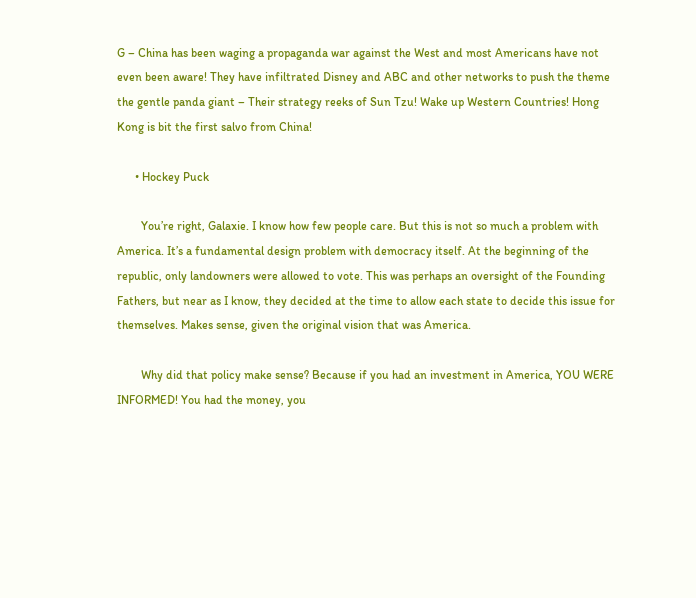G – China has been waging a propaganda war against the West and most Americans have not even been aware! They have infiltrated Disney and ABC and other networks to push the theme the gentle panda giant – Their strategy reeks of Sun Tzu! Wake up Western Countries! Hong Kong is bit the first salvo from China!

      • Hockey Puck

        You’re right, Galaxie. I know how few people care. But this is not so much a problem with America. It’s a fundamental design problem with democracy itself. At the beginning of the republic, only landowners were allowed to vote. This was perhaps an oversight of the Founding Fathers, but near as I know, they decided at the time to allow each state to decide this issue for themselves. Makes sense, given the original vision that was America.

        Why did that policy make sense? Because if you had an investment in America, YOU WERE INFORMED! You had the money, you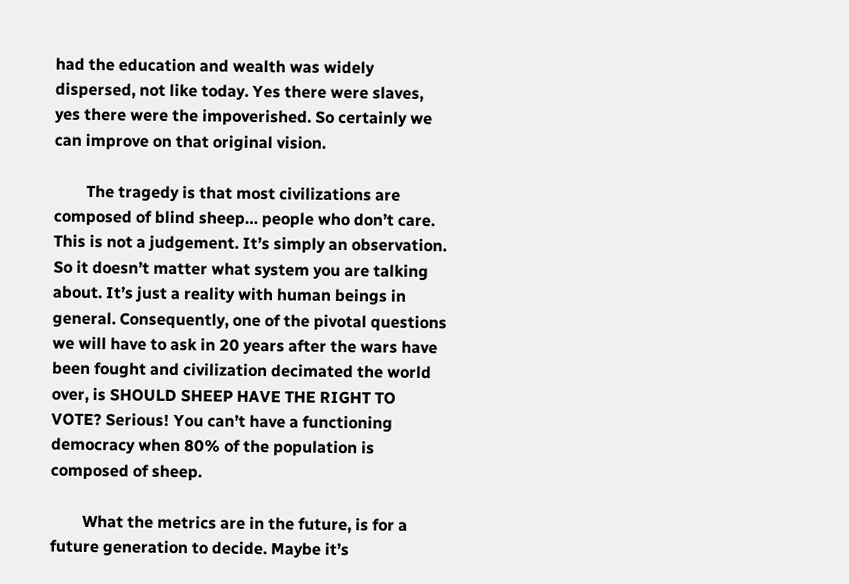had the education and wealth was widely dispersed, not like today. Yes there were slaves, yes there were the impoverished. So certainly we can improve on that original vision.

        The tragedy is that most civilizations are composed of blind sheep… people who don’t care. This is not a judgement. It’s simply an observation. So it doesn’t matter what system you are talking about. It’s just a reality with human beings in general. Consequently, one of the pivotal questions we will have to ask in 20 years after the wars have been fought and civilization decimated the world over, is SHOULD SHEEP HAVE THE RIGHT TO VOTE? Serious! You can’t have a functioning democracy when 80% of the population is composed of sheep.

        What the metrics are in the future, is for a future generation to decide. Maybe it’s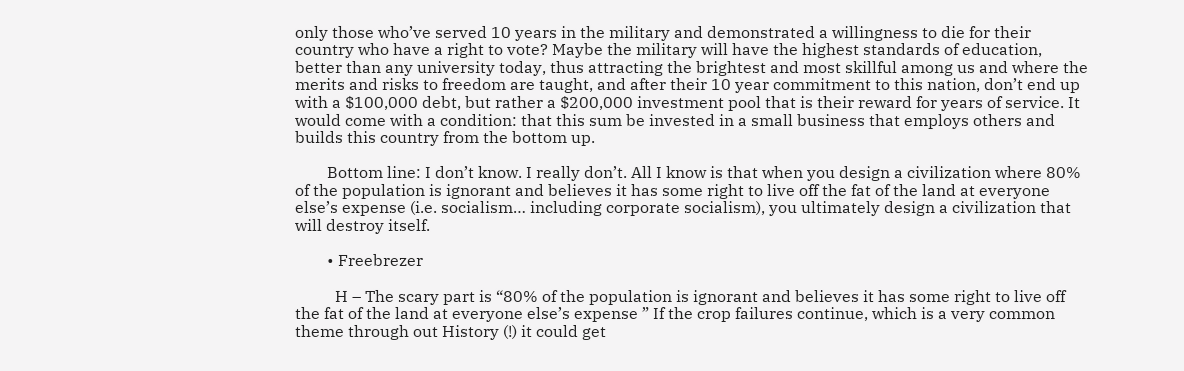only those who’ve served 10 years in the military and demonstrated a willingness to die for their country who have a right to vote? Maybe the military will have the highest standards of education, better than any university today, thus attracting the brightest and most skillful among us and where the merits and risks to freedom are taught, and after their 10 year commitment to this nation, don’t end up with a $100,000 debt, but rather a $200,000 investment pool that is their reward for years of service. It would come with a condition: that this sum be invested in a small business that employs others and builds this country from the bottom up.

        Bottom line: I don’t know. I really don’t. All I know is that when you design a civilization where 80% of the population is ignorant and believes it has some right to live off the fat of the land at everyone else’s expense (i.e. socialism… including corporate socialism), you ultimately design a civilization that will destroy itself.

        • Freebrezer

          H – The scary part is “80% of the population is ignorant and believes it has some right to live off the fat of the land at everyone else’s expense ” If the crop failures continue, which is a very common theme through out History (!) it could get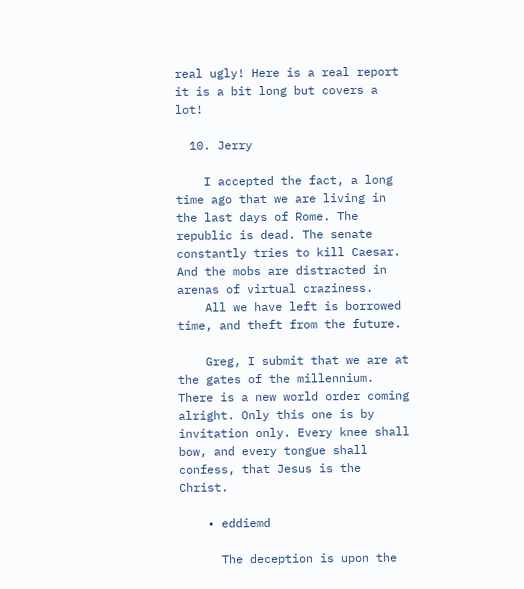real ugly! Here is a real report it is a bit long but covers a lot!

  10. Jerry

    I accepted the fact, a long time ago that we are living in the last days of Rome. The republic is dead. The senate constantly tries to kill Caesar. And the mobs are distracted in arenas of virtual craziness.
    All we have left is borrowed time, and theft from the future.

    Greg, I submit that we are at the gates of the millennium. There is a new world order coming alright. Only this one is by invitation only. Every knee shall bow, and every tongue shall confess, that Jesus is the Christ.

    • eddiemd

      The deception is upon the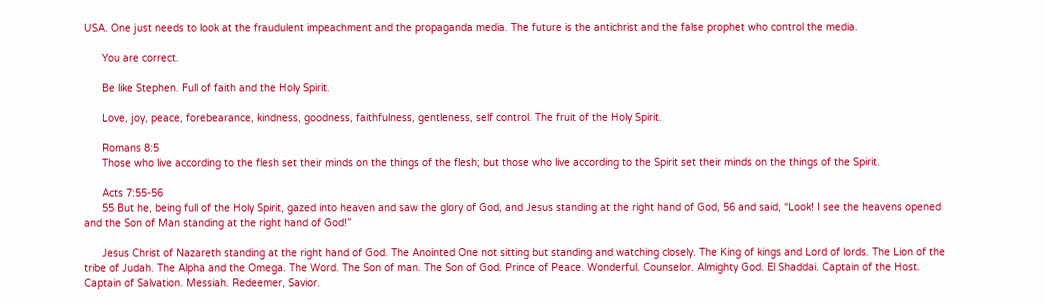USA. One just needs to look at the fraudulent impeachment and the propaganda media. The future is the antichrist and the false prophet who control the media.

      You are correct.

      Be like Stephen. Full of faith and the Holy Spirit.

      Love, joy, peace, forebearance, kindness, goodness, faithfulness, gentleness, self control. The fruit of the Holy Spirit.

      Romans 8:5
      Those who live according to the flesh set their minds on the things of the flesh; but those who live according to the Spirit set their minds on the things of the Spirit.

      Acts 7:55-56
      55 But he, being full of the Holy Spirit, gazed into heaven and saw the glory of God, and Jesus standing at the right hand of God, 56 and said, “Look! I see the heavens opened and the Son of Man standing at the right hand of God!”

      Jesus Christ of Nazareth standing at the right hand of God. The Anointed One not sitting but standing and watching closely. The King of kings and Lord of lords. The Lion of the tribe of Judah. The Alpha and the Omega. The Word. The Son of man. The Son of God. Prince of Peace. Wonderful. Counselor. Almighty God. El Shaddai. Captain of the Host. Captain of Salvation. Messiah. Redeemer, Savior.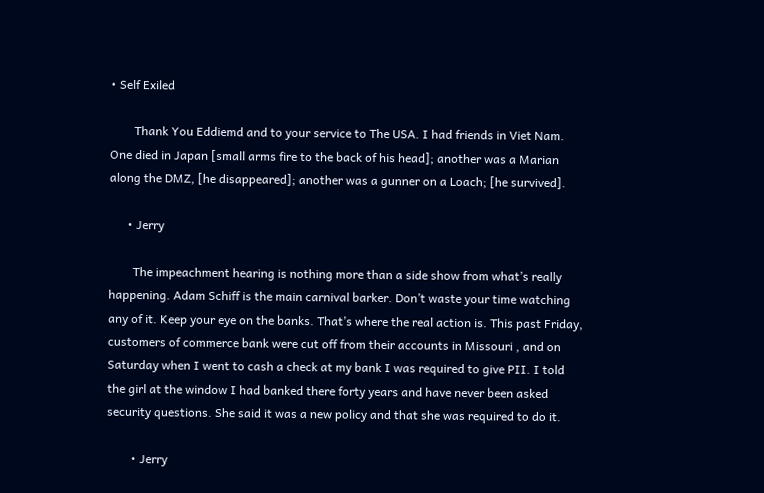• Self Exiled

        Thank You Eddiemd and to your service to The USA. I had friends in Viet Nam. One died in Japan [small arms fire to the back of his head]; another was a Marian along the DMZ, [he disappeared]; another was a gunner on a Loach; [he survived].

      • Jerry

        The impeachment hearing is nothing more than a side show from what’s really happening. Adam Schiff is the main carnival barker. Don’t waste your time watching any of it. Keep your eye on the banks. That’s where the real action is. This past Friday, customers of commerce bank were cut off from their accounts in Missouri , and on Saturday when I went to cash a check at my bank I was required to give PII. I told the girl at the window I had banked there forty years and have never been asked security questions. She said it was a new policy and that she was required to do it.

        • Jerry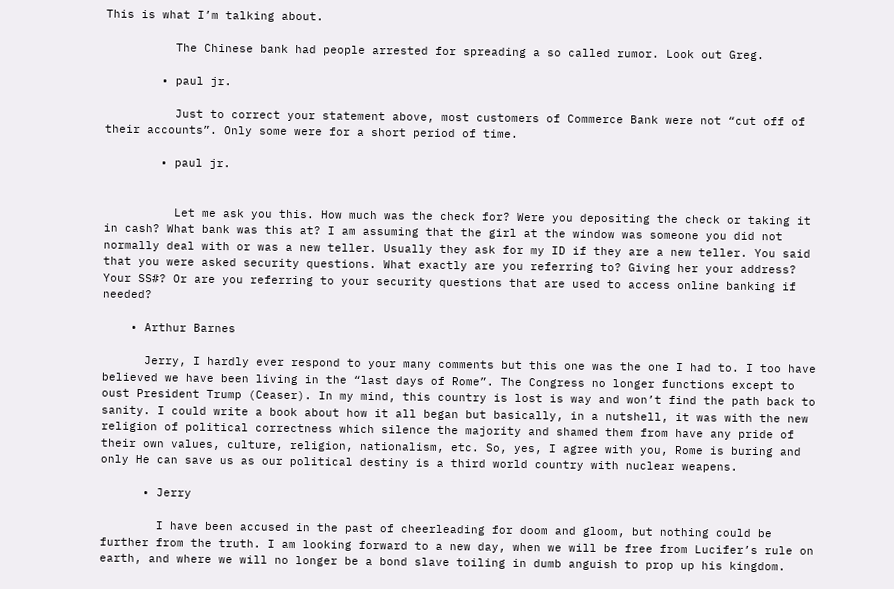This is what I’m talking about.

          The Chinese bank had people arrested for spreading a so called rumor. Look out Greg.

        • paul jr.

          Just to correct your statement above, most customers of Commerce Bank were not “cut off of their accounts”. Only some were for a short period of time.

        • paul jr.


          Let me ask you this. How much was the check for? Were you depositing the check or taking it in cash? What bank was this at? I am assuming that the girl at the window was someone you did not normally deal with or was a new teller. Usually they ask for my ID if they are a new teller. You said that you were asked security questions. What exactly are you referring to? Giving her your address? Your SS#? Or are you referring to your security questions that are used to access online banking if needed?

    • Arthur Barnes

      Jerry, I hardly ever respond to your many comments but this one was the one I had to. I too have believed we have been living in the “last days of Rome”. The Congress no longer functions except to oust President Trump (Ceaser). In my mind, this country is lost is way and won’t find the path back to sanity. I could write a book about how it all began but basically, in a nutshell, it was with the new religion of political correctness which silence the majority and shamed them from have any pride of their own values, culture, religion, nationalism, etc. So, yes, I agree with you, Rome is buring and only He can save us as our political destiny is a third world country with nuclear weapens.

      • Jerry

        I have been accused in the past of cheerleading for doom and gloom, but nothing could be further from the truth. I am looking forward to a new day, when we will be free from Lucifer’s rule on earth, and where we will no longer be a bond slave toiling in dumb anguish to prop up his kingdom.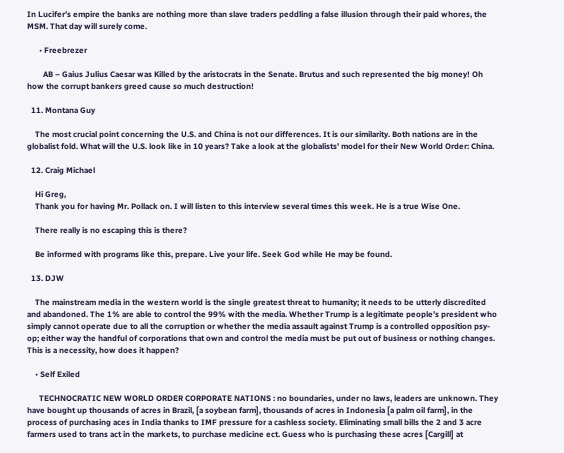In Lucifer’s empire the banks are nothing more than slave traders peddling a false illusion through their paid whores, the MSM. That day will surely come.

      • Freebrezer

        AB – Gaius Julius Caesar was Killed by the aristocrats in the Senate. Brutus and such represented the big money! Oh how the corrupt bankers greed cause so much destruction!

  11. Montana Guy

    The most crucial point concerning the U.S. and China is not our differences. It is our similarity. Both nations are in the globalist fold. What will the U.S. look like in 10 years? Take a look at the globalists’ model for their New World Order: China.

  12. Craig Michael

    Hi Greg,
    Thank you for having Mr. Pollack on. I will listen to this interview several times this week. He is a true Wise One.

    There really is no escaping this is there?

    Be informed with programs like this, prepare. Live your life. Seek God while He may be found.

  13. DJW

    The mainstream media in the western world is the single greatest threat to humanity; it needs to be utterly discredited and abandoned. The 1% are able to control the 99% with the media. Whether Trump is a legitimate people’s president who simply cannot operate due to all the corruption or whether the media assault against Trump is a controlled opposition psy-op; either way the handful of corporations that own and control the media must be put out of business or nothing changes. This is a necessity, how does it happen?

    • Self Exiled

      TECHNOCRATIC NEW WORLD ORDER CORPORATE NATIONS : no boundaries, under no laws, leaders are unknown. They have bought up thousands of acres in Brazil, [a soybean farm], thousands of acres in Indonesia [a palm oil farm], in the process of purchasing aces in India thanks to IMF pressure for a cashless society. Eliminating small bills the 2 and 3 acre farmers used to trans act in the markets, to purchase medicine ect. Guess who is purchasing these acres [Cargill] at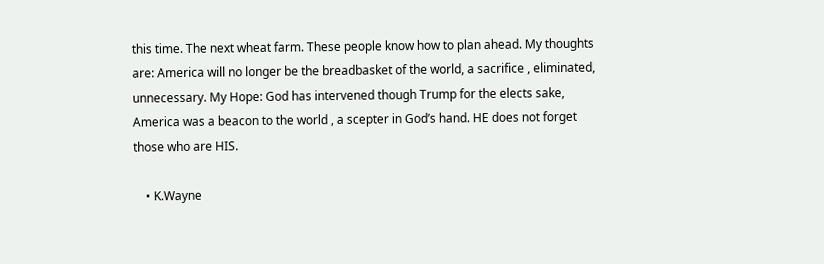this time. The next wheat farm. These people know how to plan ahead. My thoughts are: America will no longer be the breadbasket of the world, a sacrifice , eliminated, unnecessary. My Hope: God has intervened though Trump for the elects sake, America was a beacon to the world , a scepter in God’s hand. HE does not forget those who are HIS.

    • K.Wayne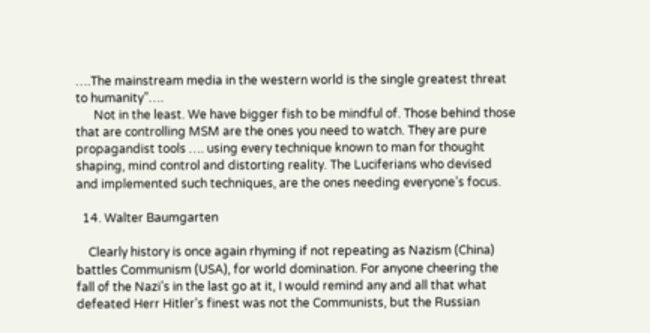….The mainstream media in the western world is the single greatest threat to humanity”….
      Not in the least. We have bigger fish to be mindful of. Those behind those that are controlling MSM are the ones you need to watch. They are pure propagandist tools …. using every technique known to man for thought shaping, mind control and distorting reality. The Luciferians who devised and implemented such techniques, are the ones needing everyone’s focus.

  14. Walter Baumgarten

    Clearly history is once again rhyming if not repeating as Nazism (China) battles Communism (USA), for world domination. For anyone cheering the fall of the Nazi’s in the last go at it, I would remind any and all that what defeated Herr Hitler’s finest was not the Communists, but the Russian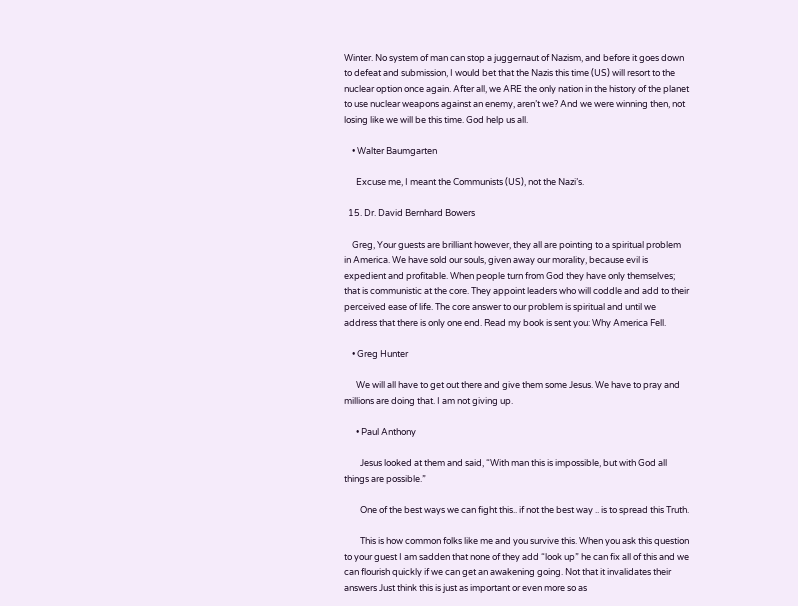Winter. No system of man can stop a juggernaut of Nazism, and before it goes down to defeat and submission, I would bet that the Nazis this time (US) will resort to the nuclear option once again. After all, we ARE the only nation in the history of the planet to use nuclear weapons against an enemy, aren’t we? And we were winning then, not losing like we will be this time. God help us all.

    • Walter Baumgarten

      Excuse me, I meant the Communists (US), not the Nazi’s.

  15. Dr. David Bernhard Bowers

    Greg, Your guests are brilliant however, they all are pointing to a spiritual problem in America. We have sold our souls, given away our morality, because evil is expedient and profitable. When people turn from God they have only themselves; that is communistic at the core. They appoint leaders who will coddle and add to their perceived ease of life. The core answer to our problem is spiritual and until we address that there is only one end. Read my book is sent you: Why America Fell.

    • Greg Hunter

      We will all have to get out there and give them some Jesus. We have to pray and millions are doing that. I am not giving up.

      • Paul Anthony

        Jesus looked at them and said, “With man this is impossible, but with God all things are possible.”

        One of the best ways we can fight this.. if not the best way .. is to spread this Truth.

        This is how common folks like me and you survive this. When you ask this question to your guest I am sadden that none of they add “look up” he can fix all of this and we can flourish quickly if we can get an awakening going. Not that it invalidates their answers Just think this is just as important or even more so as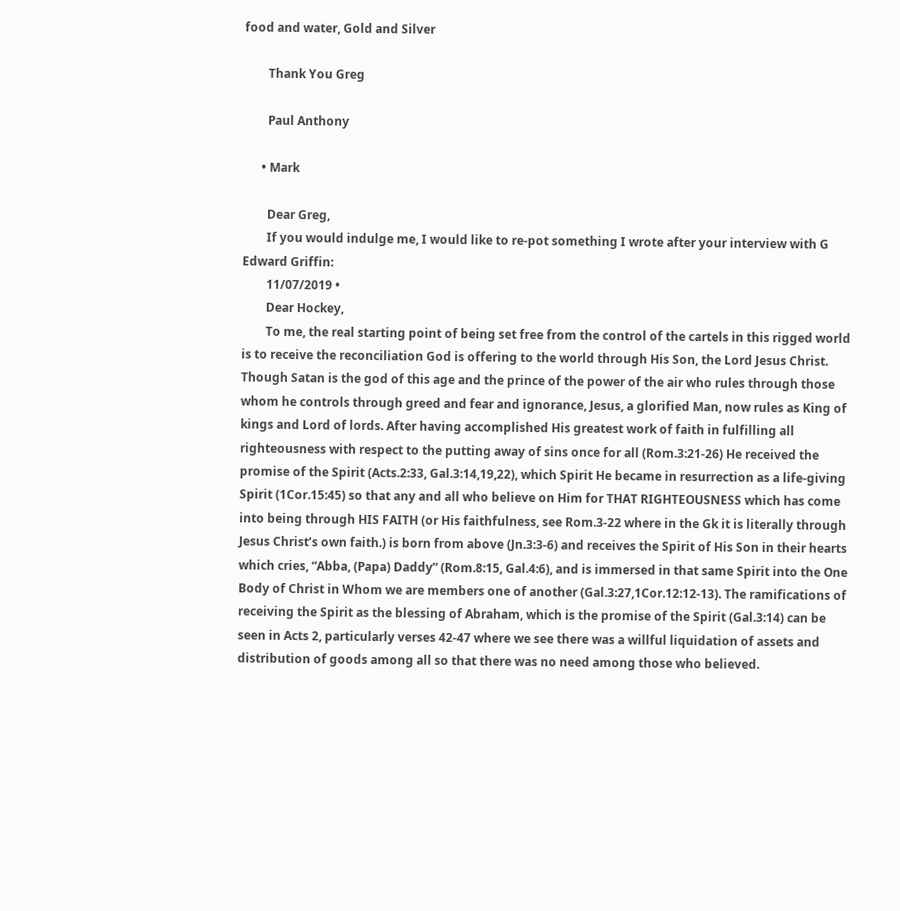food and water, Gold and Silver

        Thank You Greg

        Paul Anthony

      • Mark

        Dear Greg,
        If you would indulge me, I would like to re-pot something I wrote after your interview with G Edward Griffin:
        11/07/2019 •
        Dear Hockey,
        To me, the real starting point of being set free from the control of the cartels in this rigged world is to receive the reconciliation God is offering to the world through His Son, the Lord Jesus Christ. Though Satan is the god of this age and the prince of the power of the air who rules through those whom he controls through greed and fear and ignorance, Jesus, a glorified Man, now rules as King of kings and Lord of lords. After having accomplished His greatest work of faith in fulfilling all righteousness with respect to the putting away of sins once for all (Rom.3:21-26) He received the promise of the Spirit (Acts.2:33, Gal.3:14,19,22), which Spirit He became in resurrection as a life-giving Spirit (1Cor.15:45) so that any and all who believe on Him for THAT RIGHTEOUSNESS which has come into being through HIS FAITH (or His faithfulness, see Rom.3-22 where in the Gk it is literally through Jesus Christ’s own faith.) is born from above (Jn.3:3-6) and receives the Spirit of His Son in their hearts which cries, “Abba, (Papa) Daddy” (Rom.8:15, Gal.4:6), and is immersed in that same Spirit into the One Body of Christ in Whom we are members one of another (Gal.3:27,1Cor.12:12-13). The ramifications of receiving the Spirit as the blessing of Abraham, which is the promise of the Spirit (Gal.3:14) can be seen in Acts 2, particularly verses 42-47 where we see there was a willful liquidation of assets and distribution of goods among all so that there was no need among those who believed.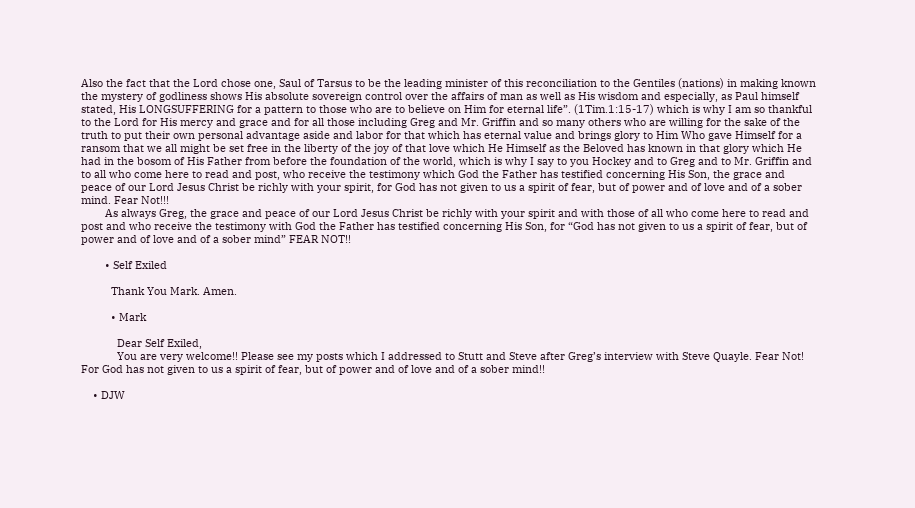Also the fact that the Lord chose one, Saul of Tarsus to be the leading minister of this reconciliation to the Gentiles (nations) in making known the mystery of godliness shows His absolute sovereign control over the affairs of man as well as His wisdom and especially, as Paul himself stated, His LONGSUFFERING for a pattern to those who are to believe on Him for eternal life”. (1Tim.1:15-17) which is why I am so thankful to the Lord for His mercy and grace and for all those including Greg and Mr. Griffin and so many others who are willing for the sake of the truth to put their own personal advantage aside and labor for that which has eternal value and brings glory to Him Who gave Himself for a ransom that we all might be set free in the liberty of the joy of that love which He Himself as the Beloved has known in that glory which He had in the bosom of His Father from before the foundation of the world, which is why I say to you Hockey and to Greg and to Mr. Griffin and to all who come here to read and post, who receive the testimony which God the Father has testified concerning His Son, the grace and peace of our Lord Jesus Christ be richly with your spirit, for God has not given to us a spirit of fear, but of power and of love and of a sober mind. Fear Not!!!
        As always Greg, the grace and peace of our Lord Jesus Christ be richly with your spirit and with those of all who come here to read and post and who receive the testimony with God the Father has testified concerning His Son, for “God has not given to us a spirit of fear, but of power and of love and of a sober mind” FEAR NOT!!

        • Self Exiled

          Thank You Mark. Amen.

          • Mark

            Dear Self Exiled,
            You are very welcome!! Please see my posts which I addressed to Stutt and Steve after Greg’s interview with Steve Quayle. Fear Not! For God has not given to us a spirit of fear, but of power and of love and of a sober mind!!

    • DJW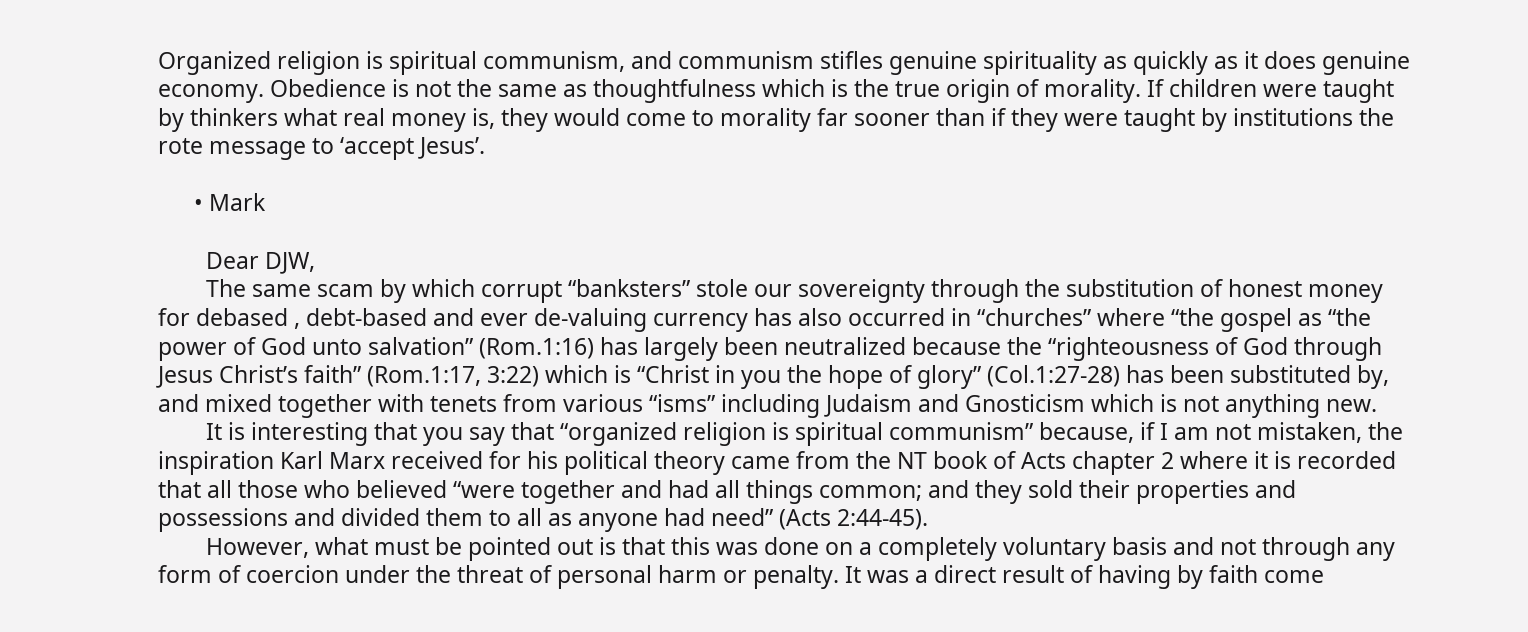Organized religion is spiritual communism, and communism stifles genuine spirituality as quickly as it does genuine economy. Obedience is not the same as thoughtfulness which is the true origin of morality. If children were taught by thinkers what real money is, they would come to morality far sooner than if they were taught by institutions the rote message to ‘accept Jesus’.

      • Mark

        Dear DJW,
        The same scam by which corrupt “banksters” stole our sovereignty through the substitution of honest money for debased , debt-based and ever de-valuing currency has also occurred in “churches” where “the gospel as “the power of God unto salvation” (Rom.1:16) has largely been neutralized because the “righteousness of God through Jesus Christ’s faith” (Rom.1:17, 3:22) which is “Christ in you the hope of glory” (Col.1:27-28) has been substituted by, and mixed together with tenets from various “isms” including Judaism and Gnosticism which is not anything new.
        It is interesting that you say that “organized religion is spiritual communism” because, if I am not mistaken, the inspiration Karl Marx received for his political theory came from the NT book of Acts chapter 2 where it is recorded that all those who believed “were together and had all things common; and they sold their properties and possessions and divided them to all as anyone had need” (Acts 2:44-45).
        However, what must be pointed out is that this was done on a completely voluntary basis and not through any form of coercion under the threat of personal harm or penalty. It was a direct result of having by faith come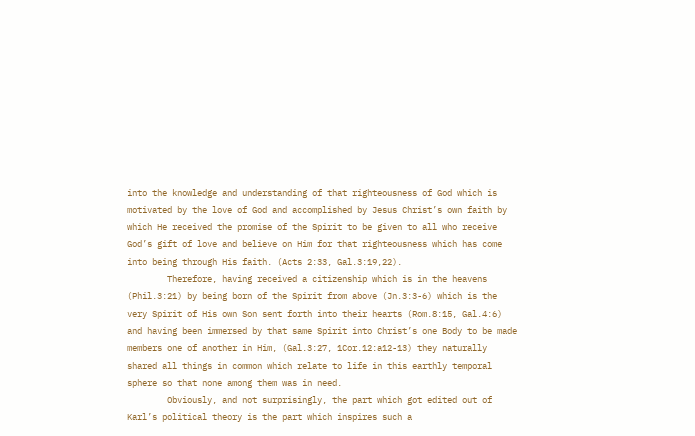into the knowledge and understanding of that righteousness of God which is motivated by the love of God and accomplished by Jesus Christ’s own faith by which He received the promise of the Spirit to be given to all who receive God’s gift of love and believe on Him for that righteousness which has come into being through His faith. (Acts 2:33, Gal.3:19,22).
        Therefore, having received a citizenship which is in the heavens (Phil.3:21) by being born of the Spirit from above (Jn.3:3-6) which is the very Spirit of His own Son sent forth into their hearts (Rom.8:15, Gal.4:6) and having been immersed by that same Spirit into Christ’s one Body to be made members one of another in Him, (Gal.3:27, 1Cor.12:a12-13) they naturally shared all things in common which relate to life in this earthly temporal sphere so that none among them was in need.
        Obviously, and not surprisingly, the part which got edited out of Karl’s political theory is the part which inspires such a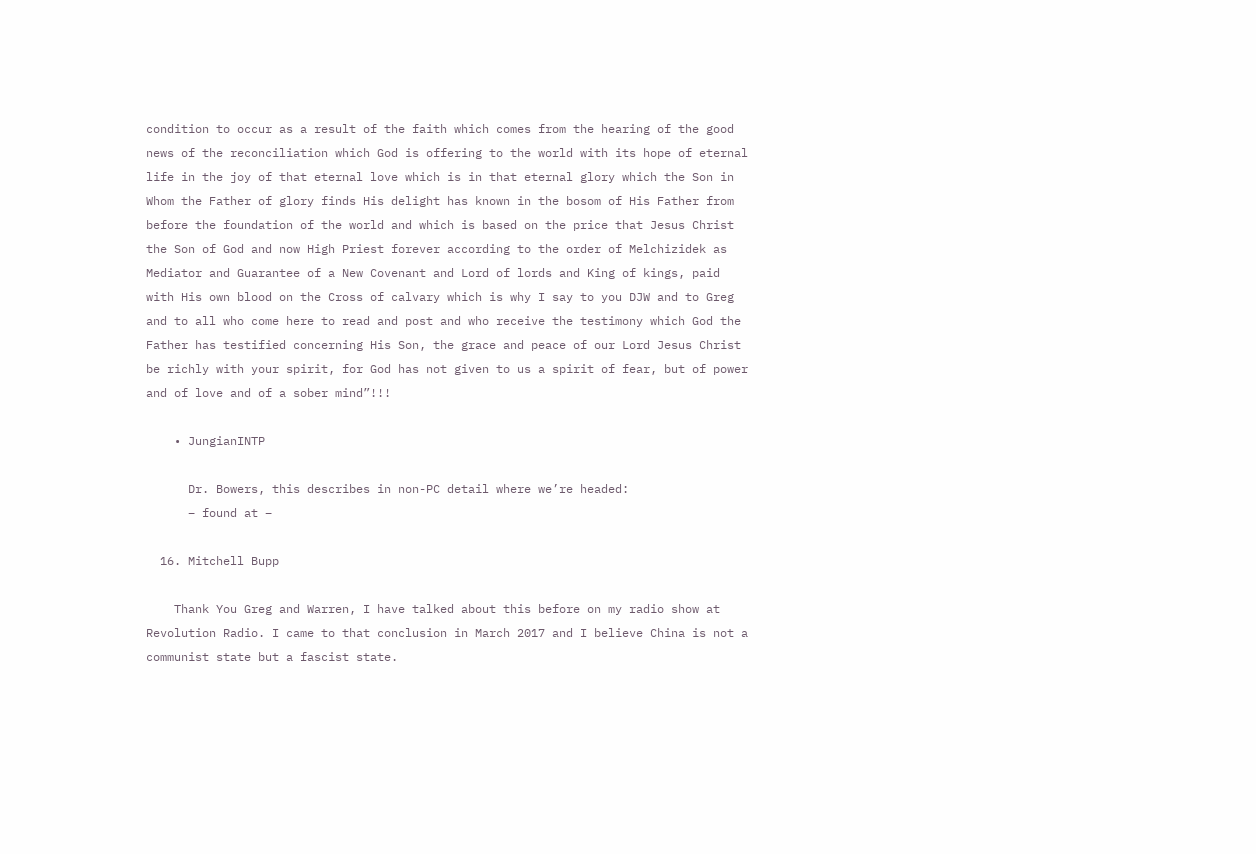condition to occur as a result of the faith which comes from the hearing of the good news of the reconciliation which God is offering to the world with its hope of eternal life in the joy of that eternal love which is in that eternal glory which the Son in Whom the Father of glory finds His delight has known in the bosom of His Father from before the foundation of the world and which is based on the price that Jesus Christ the Son of God and now High Priest forever according to the order of Melchizidek as Mediator and Guarantee of a New Covenant and Lord of lords and King of kings, paid with His own blood on the Cross of calvary which is why I say to you DJW and to Greg and to all who come here to read and post and who receive the testimony which God the Father has testified concerning His Son, the grace and peace of our Lord Jesus Christ be richly with your spirit, for God has not given to us a spirit of fear, but of power and of love and of a sober mind”!!!

    • JungianINTP

      Dr. Bowers, this describes in non-PC detail where we’re headed:
      – found at –

  16. Mitchell Bupp

    Thank You Greg and Warren, I have talked about this before on my radio show at Revolution Radio. I came to that conclusion in March 2017 and I believe China is not a communist state but a fascist state.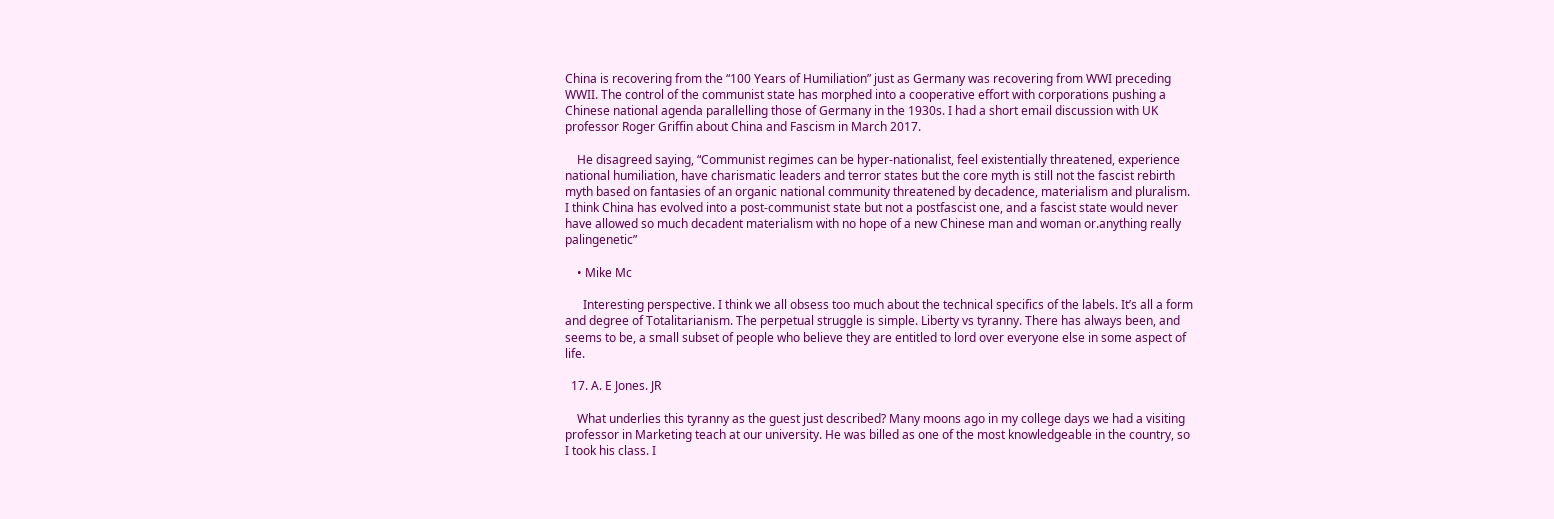China is recovering from the “100 Years of Humiliation” just as Germany was recovering from WWI preceding WWII. The control of the communist state has morphed into a cooperative effort with corporations pushing a Chinese national agenda parallelling those of Germany in the 1930s. I had a short email discussion with UK professor Roger Griffin about China and Fascism in March 2017.

    He disagreed saying, “Communist regimes can be hyper-nationalist, feel existentially threatened, experience national humiliation, have charismatic leaders and terror states but the core myth is still not the fascist rebirth myth based on fantasies of an organic national community threatened by decadence, materialism and pluralism. I think China has evolved into a post-communist state but not a postfascist one, and a fascist state would never have allowed so much decadent materialism with no hope of a new Chinese man and woman or.anything really palingenetic”

    • Mike Mc

      Interesting perspective. I think we all obsess too much about the technical specifics of the labels. It’s all a form and degree of Totalitarianism. The perpetual struggle is simple. Liberty vs tyranny. There has always been, and seems to be, a small subset of people who believe they are entitled to lord over everyone else in some aspect of life.

  17. A. E Jones. JR

    What underlies this tyranny as the guest just described? Many moons ago in my college days we had a visiting professor in Marketing teach at our university. He was billed as one of the most knowledgeable in the country, so I took his class. I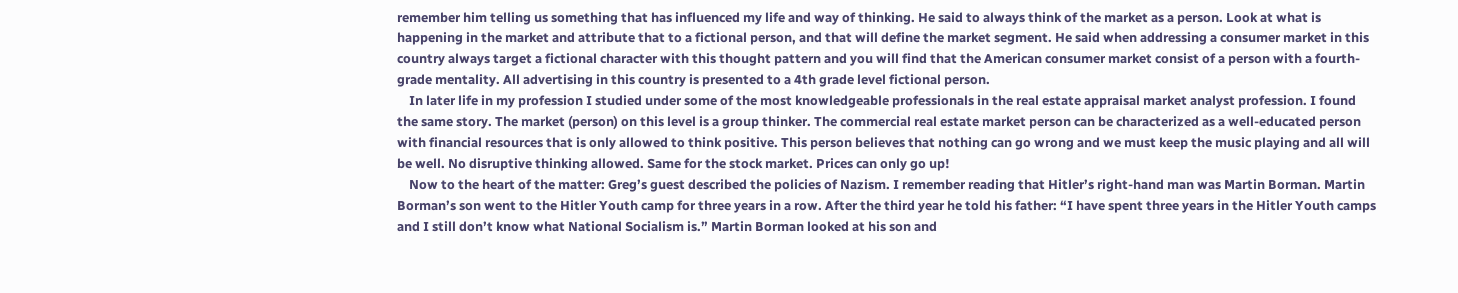remember him telling us something that has influenced my life and way of thinking. He said to always think of the market as a person. Look at what is happening in the market and attribute that to a fictional person, and that will define the market segment. He said when addressing a consumer market in this country always target a fictional character with this thought pattern and you will find that the American consumer market consist of a person with a fourth-grade mentality. All advertising in this country is presented to a 4th grade level fictional person.
    In later life in my profession I studied under some of the most knowledgeable professionals in the real estate appraisal market analyst profession. I found the same story. The market (person) on this level is a group thinker. The commercial real estate market person can be characterized as a well-educated person with financial resources that is only allowed to think positive. This person believes that nothing can go wrong and we must keep the music playing and all will be well. No disruptive thinking allowed. Same for the stock market. Prices can only go up!
    Now to the heart of the matter: Greg’s guest described the policies of Nazism. I remember reading that Hitler’s right-hand man was Martin Borman. Martin Borman’s son went to the Hitler Youth camp for three years in a row. After the third year he told his father: “I have spent three years in the Hitler Youth camps and I still don’t know what National Socialism is.” Martin Borman looked at his son and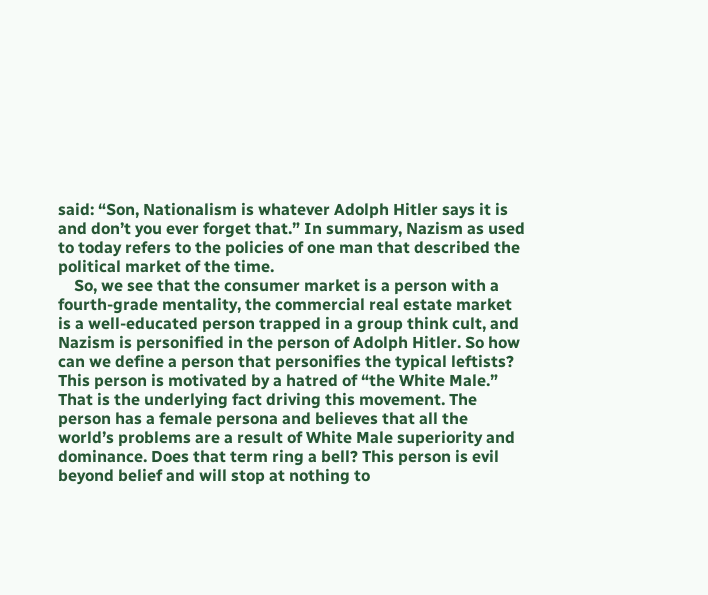said: “Son, Nationalism is whatever Adolph Hitler says it is and don’t you ever forget that.” In summary, Nazism as used to today refers to the policies of one man that described the political market of the time.
    So, we see that the consumer market is a person with a fourth-grade mentality, the commercial real estate market is a well-educated person trapped in a group think cult, and Nazism is personified in the person of Adolph Hitler. So how can we define a person that personifies the typical leftists? This person is motivated by a hatred of “the White Male.” That is the underlying fact driving this movement. The person has a female persona and believes that all the world’s problems are a result of White Male superiority and dominance. Does that term ring a bell? This person is evil beyond belief and will stop at nothing to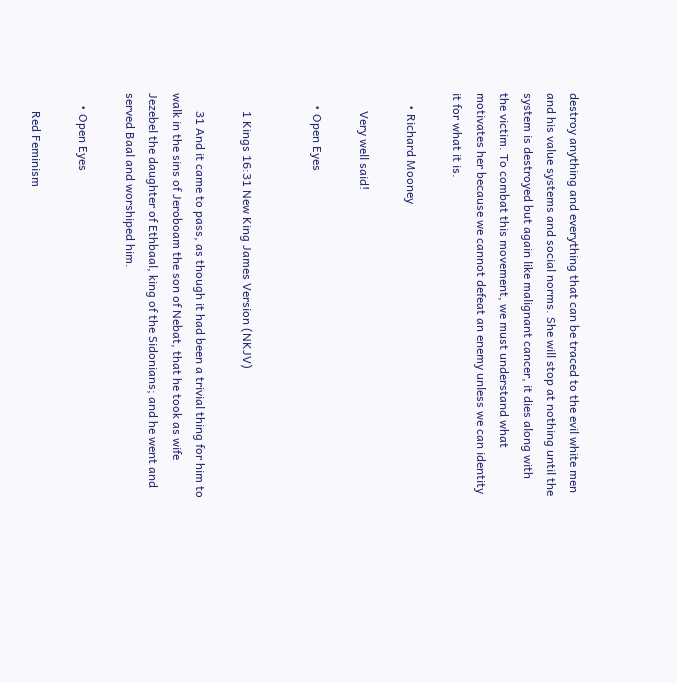destroy anything and everything that can be traced to the evil white men and his value systems and social norms. She will stop at nothing until the system is destroyed but again like malignant cancer, it dies along with the victim. To combat this movement, we must understand what motivates her because we cannot defeat an enemy unless we can identity it for what it is.

    • Richard Mooney

      Very well said!

    • Open Eyes


      1 Kings 16:31 New King James Version (NKJV)

      31 And it came to pass, as though it had been a trivial thing for him to walk in the sins of Jeroboam the son of Nebat, that he took as wife Jezebel the daughter of Ethbaal, king of the Sidonians; and he went and served Baal and worshiped him.

    • Open Eyes

      Red Feminism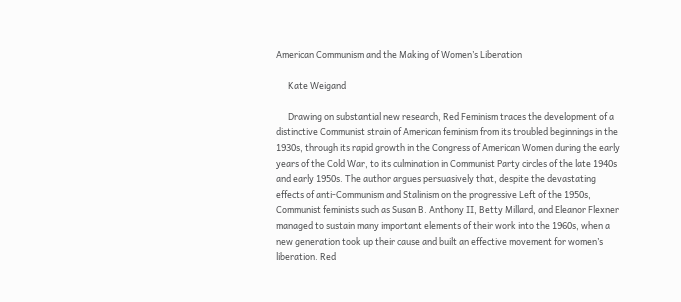American Communism and the Making of Women’s Liberation

      Kate Weigand

      Drawing on substantial new research, Red Feminism traces the development of a distinctive Communist strain of American feminism from its troubled beginnings in the 1930s, through its rapid growth in the Congress of American Women during the early years of the Cold War, to its culmination in Communist Party circles of the late 1940s and early 1950s. The author argues persuasively that, despite the devastating effects of anti-Communism and Stalinism on the progressive Left of the 1950s, Communist feminists such as Susan B. Anthony II, Betty Millard, and Eleanor Flexner managed to sustain many important elements of their work into the 1960s, when a new generation took up their cause and built an effective movement for women’s liberation. Red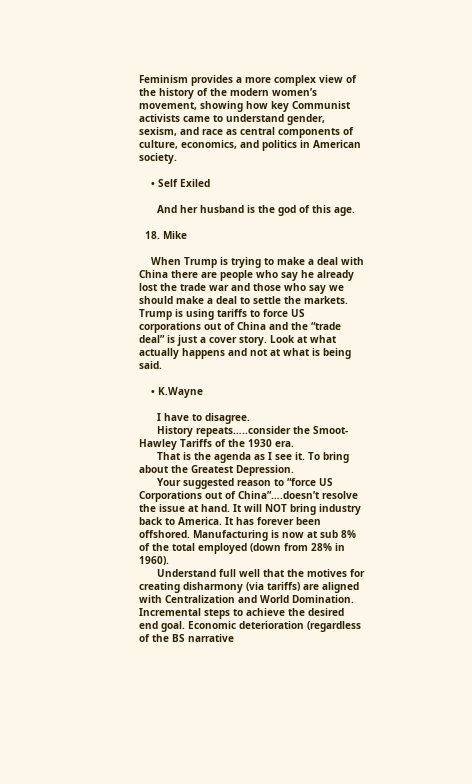Feminism provides a more complex view of the history of the modern women’s movement, showing how key Communist activists came to understand gender, sexism, and race as central components of culture, economics, and politics in American society.

    • Self Exiled

      And her husband is the god of this age.

  18. Mike

    When Trump is trying to make a deal with China there are people who say he already lost the trade war and those who say we should make a deal to settle the markets. Trump is using tariffs to force US corporations out of China and the “trade deal” is just a cover story. Look at what actually happens and not at what is being said.

    • K.Wayne

      I have to disagree.
      History repeats…..consider the Smoot-Hawley Tariffs of the 1930 era.
      That is the agenda as I see it. To bring about the Greatest Depression.
      Your suggested reason to “force US Corporations out of China”….doesn’t resolve the issue at hand. It will NOT bring industry back to America. It has forever been offshored. Manufacturing is now at sub 8% of the total employed (down from 28% in 1960).
      Understand full well that the motives for creating disharmony (via tariffs) are aligned with Centralization and World Domination. Incremental steps to achieve the desired end goal. Economic deterioration (regardless of the BS narrative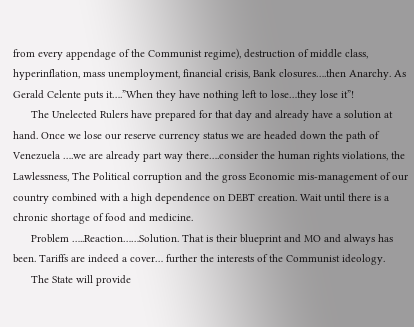from every appendage of the Communist regime), destruction of middle class, hyperinflation, mass unemployment, financial crisis, Bank closures….then Anarchy. As Gerald Celente puts it….”When they have nothing left to lose…they lose it”!
      The Unelected Rulers have prepared for that day and already have a solution at hand. Once we lose our reserve currency status we are headed down the path of Venezuela ….we are already part way there….consider the human rights violations, the Lawlessness, The Political corruption and the gross Economic mis-management of our country combined with a high dependence on DEBT creation. Wait until there is a chronic shortage of food and medicine.
      Problem …..Reaction……Solution. That is their blueprint and MO and always has been. Tariffs are indeed a cover… further the interests of the Communist ideology.
      The State will provide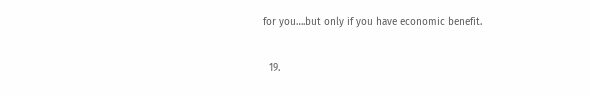for you….but only if you have economic benefit.

  19.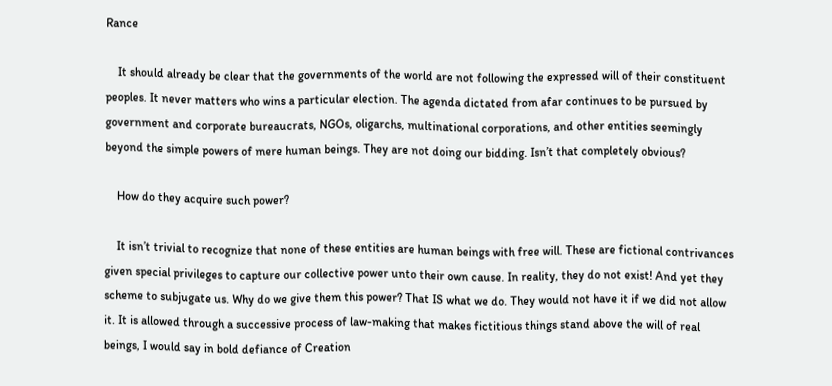Rance

    It should already be clear that the governments of the world are not following the expressed will of their constituent peoples. It never matters who wins a particular election. The agenda dictated from afar continues to be pursued by government and corporate bureaucrats, NGOs, oligarchs, multinational corporations, and other entities seemingly beyond the simple powers of mere human beings. They are not doing our bidding. Isn’t that completely obvious?

    How do they acquire such power?

    It isn’t trivial to recognize that none of these entities are human beings with free will. These are fictional contrivances given special privileges to capture our collective power unto their own cause. In reality, they do not exist! And yet they scheme to subjugate us. Why do we give them this power? That IS what we do. They would not have it if we did not allow it. It is allowed through a successive process of law-making that makes fictitious things stand above the will of real beings, I would say in bold defiance of Creation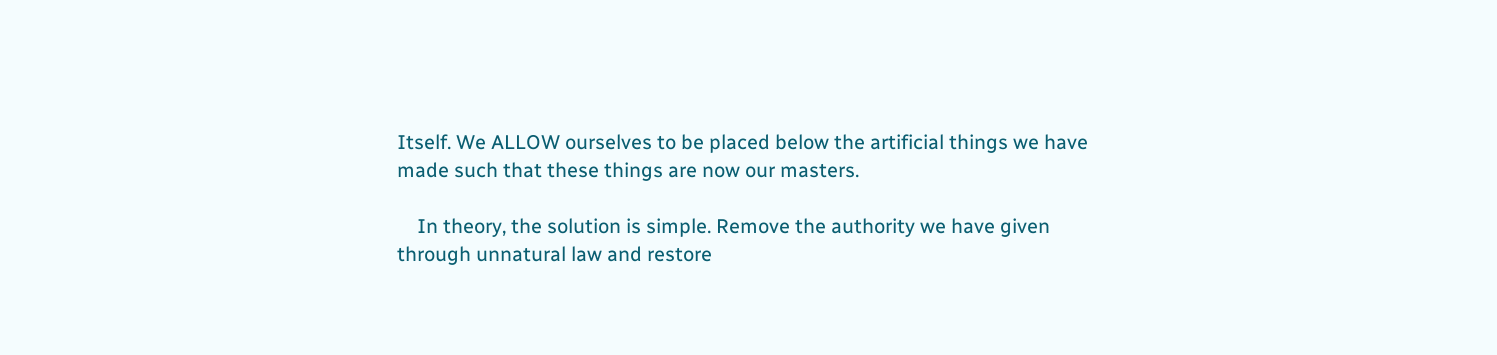Itself. We ALLOW ourselves to be placed below the artificial things we have made such that these things are now our masters.

    In theory, the solution is simple. Remove the authority we have given through unnatural law and restore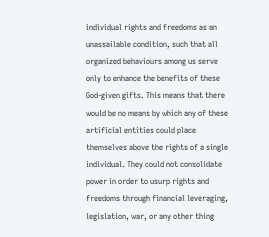individual rights and freedoms as an unassailable condition, such that all organized behaviours among us serve only to enhance the benefits of these God-given gifts. This means that there would be no means by which any of these artificial entities could place themselves above the rights of a single individual. They could not consolidate power in order to usurp rights and freedoms through financial leveraging, legislation, war, or any other thing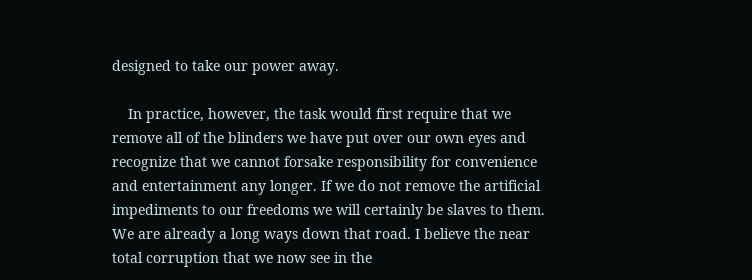designed to take our power away.

    In practice, however, the task would first require that we remove all of the blinders we have put over our own eyes and recognize that we cannot forsake responsibility for convenience and entertainment any longer. If we do not remove the artificial impediments to our freedoms we will certainly be slaves to them. We are already a long ways down that road. I believe the near total corruption that we now see in the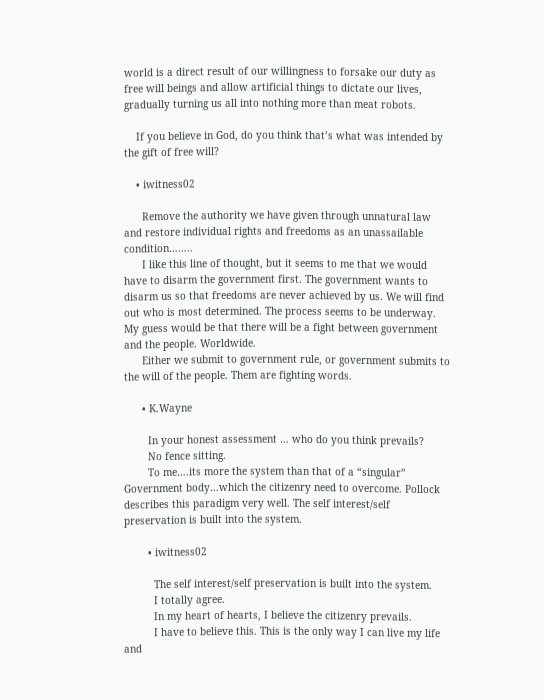world is a direct result of our willingness to forsake our duty as free will beings and allow artificial things to dictate our lives, gradually turning us all into nothing more than meat robots.

    If you believe in God, do you think that’s what was intended by the gift of free will?

    • iwitness02

      Remove the authority we have given through unnatural law and restore individual rights and freedoms as an unassailable condition……..
      I like this line of thought, but it seems to me that we would have to disarm the government first. The government wants to disarm us so that freedoms are never achieved by us. We will find out who is most determined. The process seems to be underway. My guess would be that there will be a fight between government and the people. Worldwide.
      Either we submit to government rule, or government submits to the will of the people. Them are fighting words.

      • K.Wayne

        In your honest assessment … who do you think prevails?
        No fence sitting.
        To me….its more the system than that of a “singular” Government body…which the citizenry need to overcome. Pollock describes this paradigm very well. The self interest/self preservation is built into the system.

        • iwitness02

          The self interest/self preservation is built into the system.
          I totally agree.
          In my heart of hearts, I believe the citizenry prevails.
          I have to believe this. This is the only way I can live my life and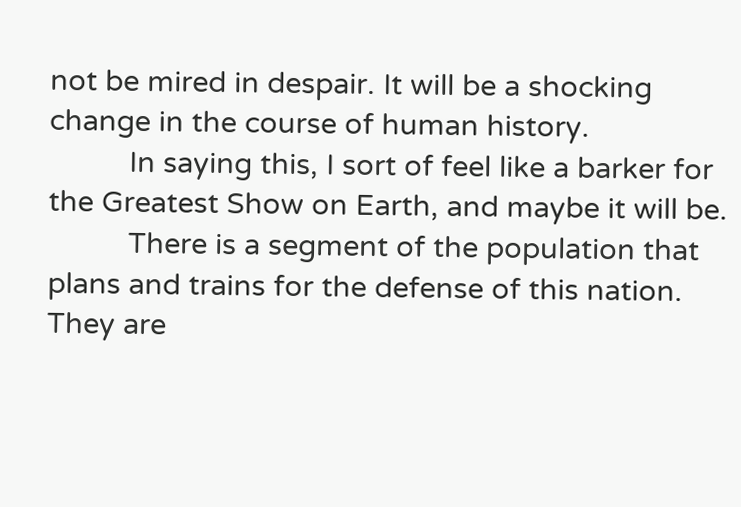not be mired in despair. It will be a shocking change in the course of human history.
          In saying this, I sort of feel like a barker for the Greatest Show on Earth, and maybe it will be.
          There is a segment of the population that plans and trains for the defense of this nation. They are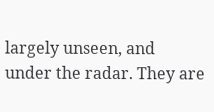largely unseen, and under the radar. They are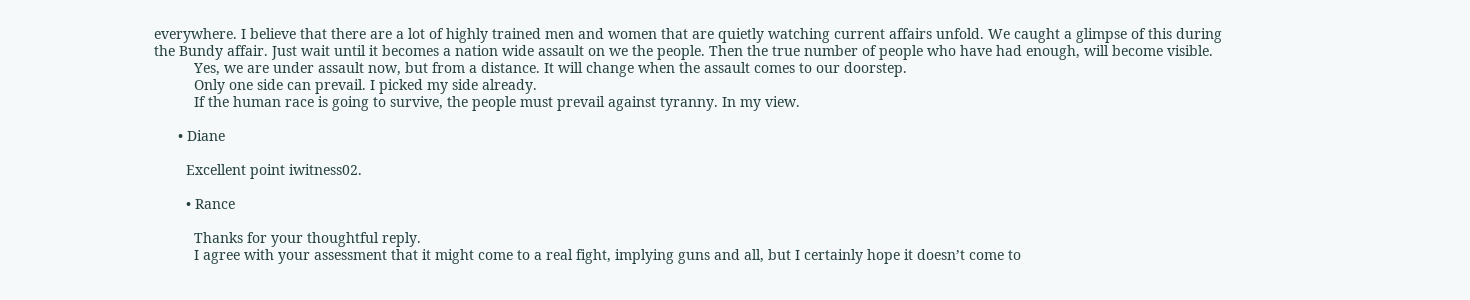everywhere. I believe that there are a lot of highly trained men and women that are quietly watching current affairs unfold. We caught a glimpse of this during the Bundy affair. Just wait until it becomes a nation wide assault on we the people. Then the true number of people who have had enough, will become visible.
          Yes, we are under assault now, but from a distance. It will change when the assault comes to our doorstep.
          Only one side can prevail. I picked my side already.
          If the human race is going to survive, the people must prevail against tyranny. In my view.

      • Diane

        Excellent point iwitness02.

        • Rance

          Thanks for your thoughtful reply.
          I agree with your assessment that it might come to a real fight, implying guns and all, but I certainly hope it doesn’t come to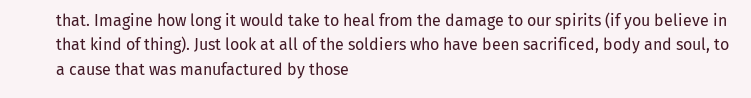that. Imagine how long it would take to heal from the damage to our spirits (if you believe in that kind of thing). Just look at all of the soldiers who have been sacrificed, body and soul, to a cause that was manufactured by those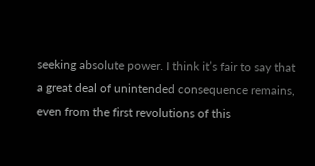seeking absolute power. I think it’s fair to say that a great deal of unintended consequence remains, even from the first revolutions of this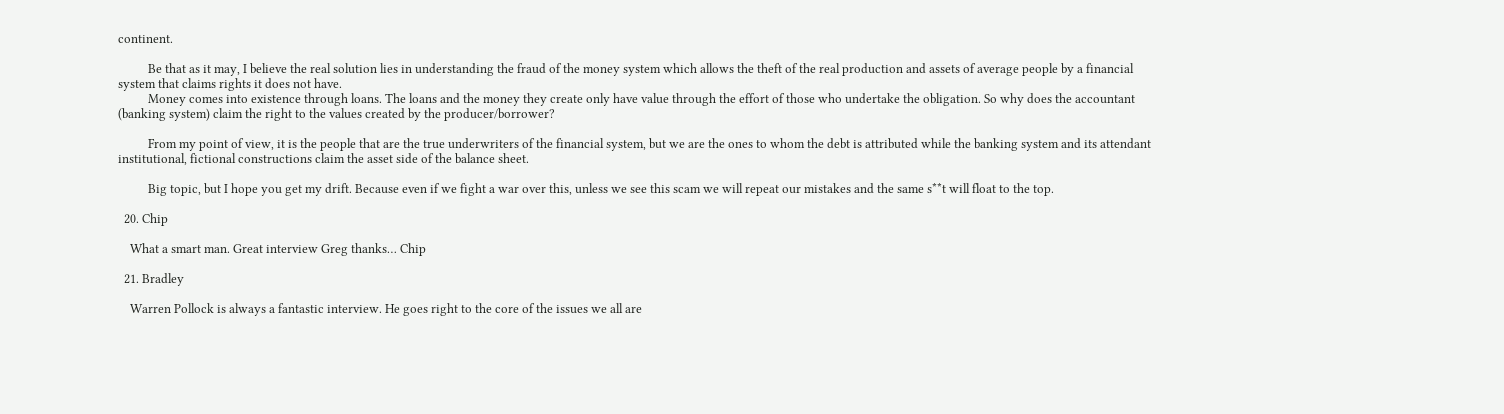continent.

          Be that as it may, I believe the real solution lies in understanding the fraud of the money system which allows the theft of the real production and assets of average people by a financial system that claims rights it does not have.
          Money comes into existence through loans. The loans and the money they create only have value through the effort of those who undertake the obligation. So why does the accountant (banking system) claim the right to the values created by the producer/borrower?

          From my point of view, it is the people that are the true underwriters of the financial system, but we are the ones to whom the debt is attributed while the banking system and its attendant institutional, fictional constructions claim the asset side of the balance sheet.

          Big topic, but I hope you get my drift. Because even if we fight a war over this, unless we see this scam we will repeat our mistakes and the same s**t will float to the top.

  20. Chip

    What a smart man. Great interview Greg thanks… Chip

  21. Bradley

    Warren Pollock is always a fantastic interview. He goes right to the core of the issues we all are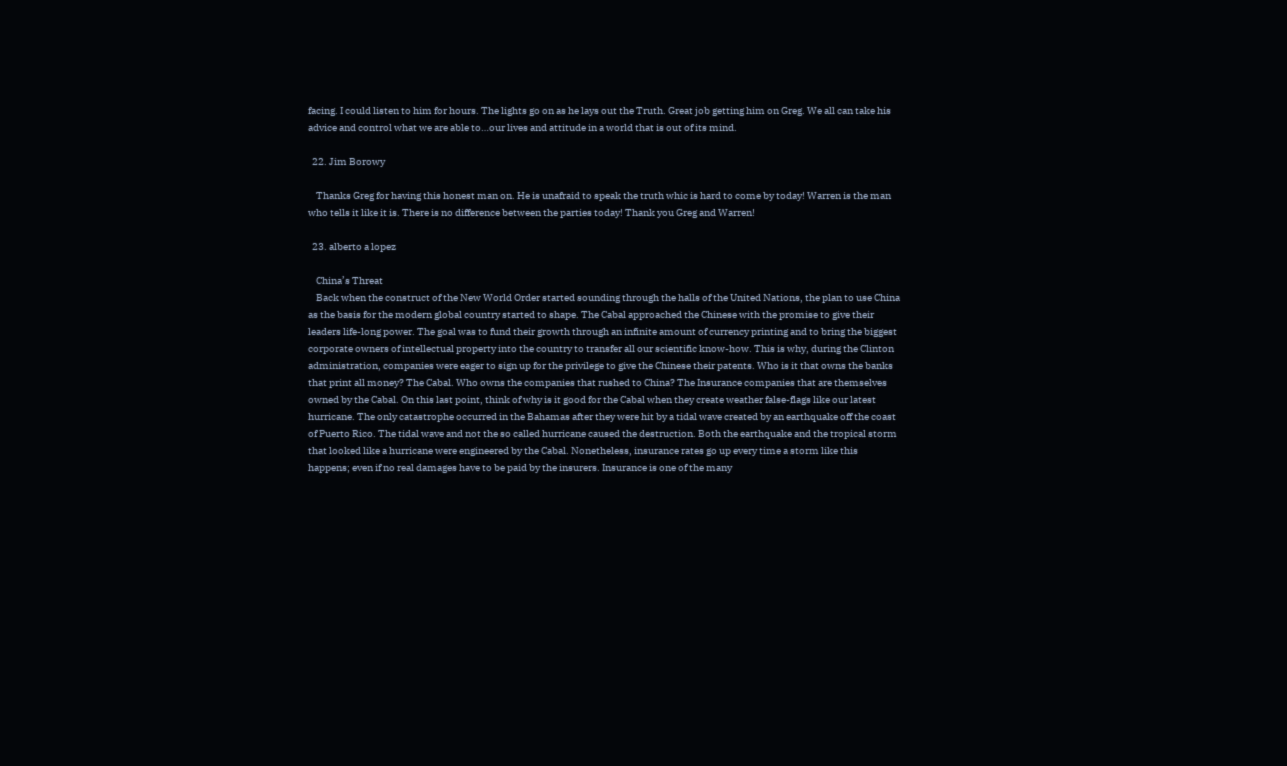facing. I could listen to him for hours. The lights go on as he lays out the Truth. Great job getting him on Greg. We all can take his advice and control what we are able to…our lives and attitude in a world that is out of its mind.

  22. Jim Borowy

    Thanks Greg for having this honest man on. He is unafraid to speak the truth whic is hard to come by today! Warren is the man who tells it like it is. There is no difference between the parties today! Thank you Greg and Warren!

  23. alberto a lopez

    China’s Threat
    Back when the construct of the New World Order started sounding through the halls of the United Nations, the plan to use China as the basis for the modern global country started to shape. The Cabal approached the Chinese with the promise to give their leaders life-long power. The goal was to fund their growth through an infinite amount of currency printing and to bring the biggest corporate owners of intellectual property into the country to transfer all our scientific know-how. This is why, during the Clinton administration, companies were eager to sign up for the privilege to give the Chinese their patents. Who is it that owns the banks that print all money? The Cabal. Who owns the companies that rushed to China? The Insurance companies that are themselves owned by the Cabal. On this last point, think of why is it good for the Cabal when they create weather false-flags like our latest hurricane. The only catastrophe occurred in the Bahamas after they were hit by a tidal wave created by an earthquake off the coast of Puerto Rico. The tidal wave and not the so called hurricane caused the destruction. Both the earthquake and the tropical storm that looked like a hurricane were engineered by the Cabal. Nonetheless, insurance rates go up every time a storm like this happens; even if no real damages have to be paid by the insurers. Insurance is one of the many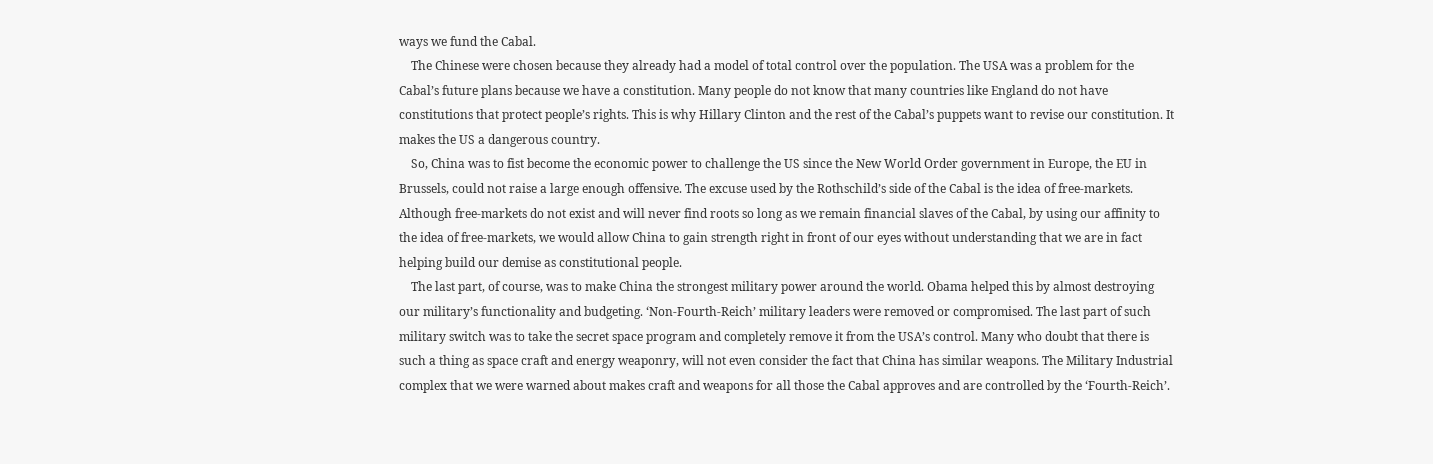ways we fund the Cabal.
    The Chinese were chosen because they already had a model of total control over the population. The USA was a problem for the Cabal’s future plans because we have a constitution. Many people do not know that many countries like England do not have constitutions that protect people’s rights. This is why Hillary Clinton and the rest of the Cabal’s puppets want to revise our constitution. It makes the US a dangerous country.
    So, China was to fist become the economic power to challenge the US since the New World Order government in Europe, the EU in Brussels, could not raise a large enough offensive. The excuse used by the Rothschild’s side of the Cabal is the idea of free-markets. Although free-markets do not exist and will never find roots so long as we remain financial slaves of the Cabal, by using our affinity to the idea of free-markets, we would allow China to gain strength right in front of our eyes without understanding that we are in fact helping build our demise as constitutional people.
    The last part, of course, was to make China the strongest military power around the world. Obama helped this by almost destroying our military’s functionality and budgeting. ‘Non-Fourth-Reich’ military leaders were removed or compromised. The last part of such military switch was to take the secret space program and completely remove it from the USA’s control. Many who doubt that there is such a thing as space craft and energy weaponry, will not even consider the fact that China has similar weapons. The Military Industrial complex that we were warned about makes craft and weapons for all those the Cabal approves and are controlled by the ‘Fourth-Reich’.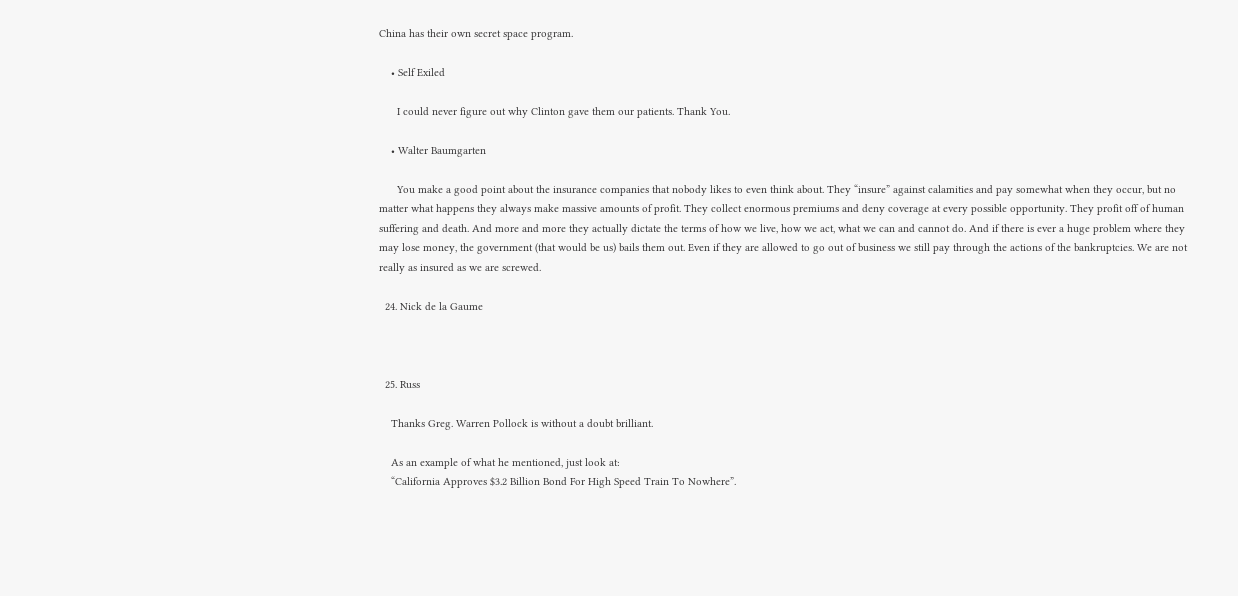China has their own secret space program.

    • Self Exiled

      I could never figure out why Clinton gave them our patients. Thank You.

    • Walter Baumgarten

      You make a good point about the insurance companies that nobody likes to even think about. They “insure” against calamities and pay somewhat when they occur, but no matter what happens they always make massive amounts of profit. They collect enormous premiums and deny coverage at every possible opportunity. They profit off of human suffering and death. And more and more they actually dictate the terms of how we live, how we act, what we can and cannot do. And if there is ever a huge problem where they may lose money, the government (that would be us) bails them out. Even if they are allowed to go out of business we still pay through the actions of the bankruptcies. We are not really as insured as we are screwed.

  24. Nick de la Gaume



  25. Russ

    Thanks Greg. Warren Pollock is without a doubt brilliant.

    As an example of what he mentioned, just look at:
    “California Approves $3.2 Billion Bond For High Speed Train To Nowhere”.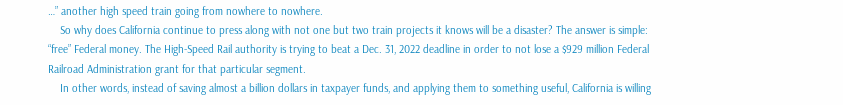…” another high speed train going from nowhere to nowhere.
    So why does California continue to press along with not one but two train projects it knows will be a disaster? The answer is simple: “free” Federal money. The High-Speed Rail authority is trying to beat a Dec. 31, 2022 deadline in order to not lose a $929 million Federal Railroad Administration grant for that particular segment.
    In other words, instead of saving almost a billion dollars in taxpayer funds, and applying them to something useful, California is willing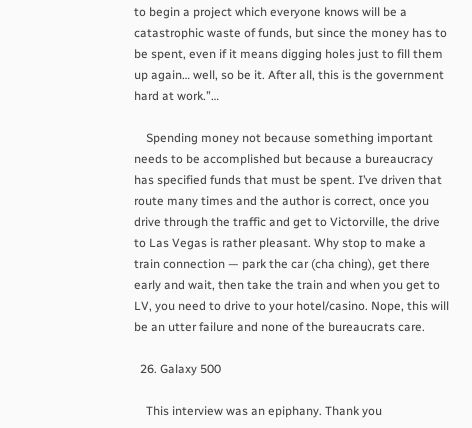to begin a project which everyone knows will be a catastrophic waste of funds, but since the money has to be spent, even if it means digging holes just to fill them up again… well, so be it. After all, this is the government hard at work.”…

    Spending money not because something important needs to be accomplished but because a bureaucracy has specified funds that must be spent. I’ve driven that route many times and the author is correct, once you drive through the traffic and get to Victorville, the drive to Las Vegas is rather pleasant. Why stop to make a train connection — park the car (cha ching), get there early and wait, then take the train and when you get to LV, you need to drive to your hotel/casino. Nope, this will be an utter failure and none of the bureaucrats care.

  26. Galaxy 500

    This interview was an epiphany. Thank you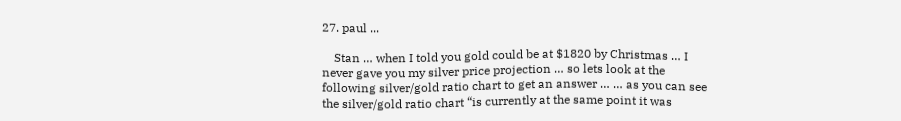27. paul ...

    Stan … when I told you gold could be at $1820 by Christmas … I never gave you my silver price projection … so lets look at the following silver/gold ratio chart to get an answer … … as you can see the silver/gold ratio chart “is currently at the same point it was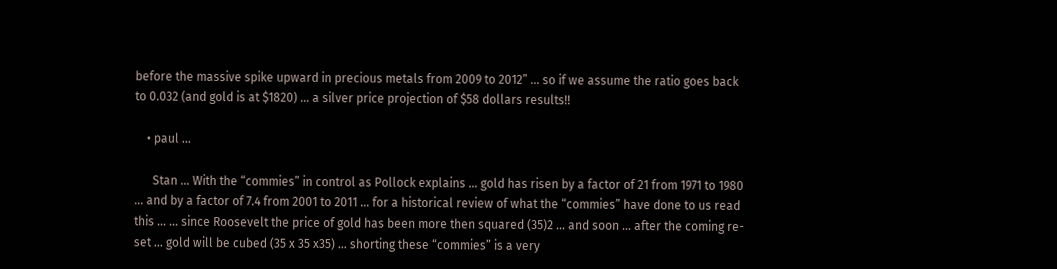before the massive spike upward in precious metals from 2009 to 2012” … so if we assume the ratio goes back to 0.032 (and gold is at $1820) … a silver price projection of $58 dollars results!!

    • paul ...

      Stan … With the “commies” in control as Pollock explains … gold has risen by a factor of 21 from 1971 to 1980 … and by a factor of 7.4 from 2001 to 2011 … for a historical review of what the “commies” have done to us read this … … since Roosevelt the price of gold has been more then squared (35)2 … and soon … after the coming re-set … gold will be cubed (35 x 35 x35) … shorting these “commies” is a very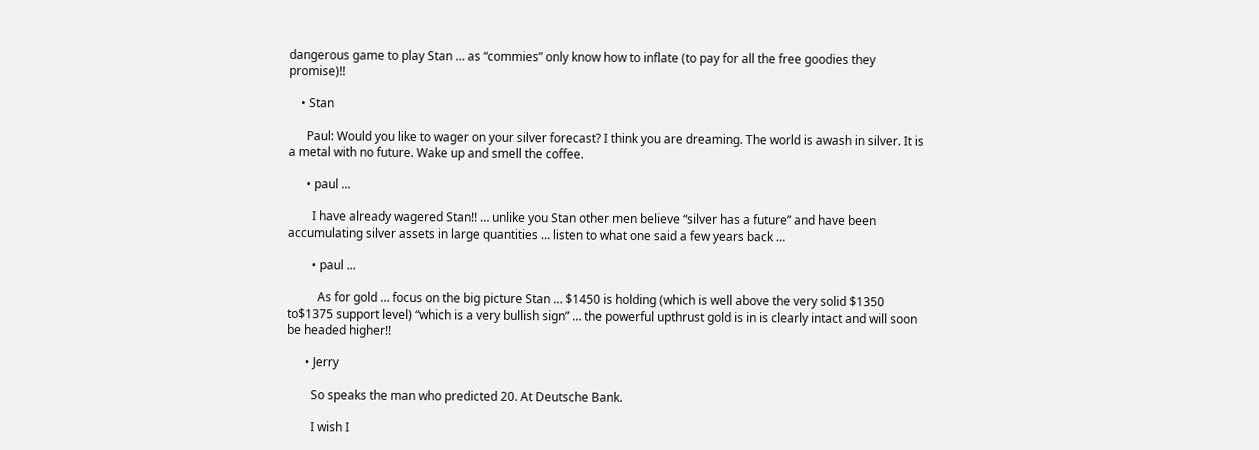dangerous game to play Stan … as “commies” only know how to inflate (to pay for all the free goodies they promise)!!

    • Stan

      Paul: Would you like to wager on your silver forecast? I think you are dreaming. The world is awash in silver. It is a metal with no future. Wake up and smell the coffee.

      • paul ...

        I have already wagered Stan!! … unlike you Stan other men believe “silver has a future” and have been accumulating silver assets in large quantities … listen to what one said a few years back …

        • paul ...

          As for gold … focus on the big picture Stan … $1450 is holding (which is well above the very solid $1350 to$1375 support level) “which is a very bullish sign” … the powerful upthrust gold is in is clearly intact and will soon be headed higher!!

      • Jerry

        So speaks the man who predicted 20. At Deutsche Bank.

        I wish I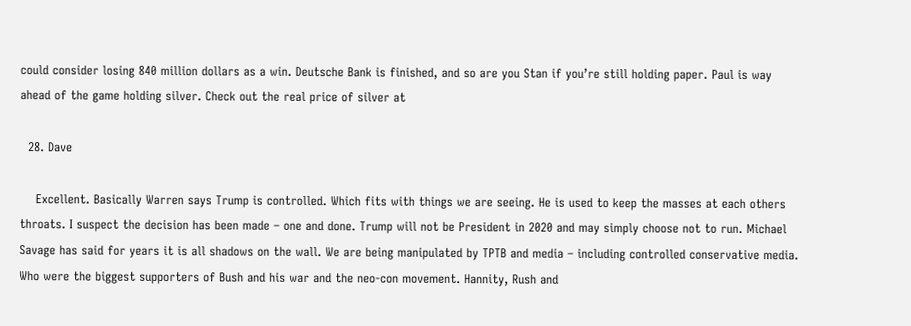could consider losing 840 million dollars as a win. Deutsche Bank is finished, and so are you Stan if you’re still holding paper. Paul is way ahead of the game holding silver. Check out the real price of silver at

  28. Dave

    Excellent. Basically Warren says Trump is controlled. Which fits with things we are seeing. He is used to keep the masses at each others throats. I suspect the decision has been made – one and done. Trump will not be President in 2020 and may simply choose not to run. Michael Savage has said for years it is all shadows on the wall. We are being manipulated by TPTB and media – including controlled conservative media. Who were the biggest supporters of Bush and his war and the neo-con movement. Hannity, Rush and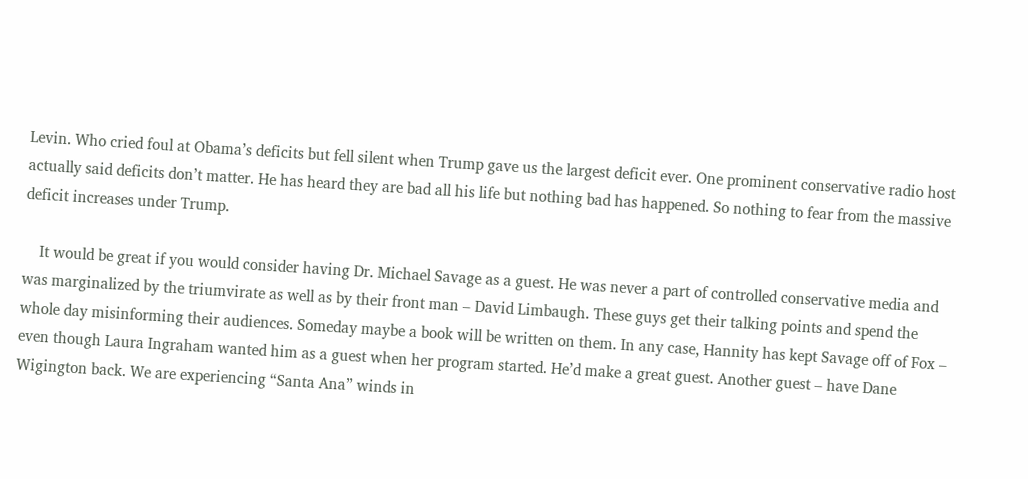Levin. Who cried foul at Obama’s deficits but fell silent when Trump gave us the largest deficit ever. One prominent conservative radio host actually said deficits don’t matter. He has heard they are bad all his life but nothing bad has happened. So nothing to fear from the massive deficit increases under Trump.

    It would be great if you would consider having Dr. Michael Savage as a guest. He was never a part of controlled conservative media and was marginalized by the triumvirate as well as by their front man – David Limbaugh. These guys get their talking points and spend the whole day misinforming their audiences. Someday maybe a book will be written on them. In any case, Hannity has kept Savage off of Fox – even though Laura Ingraham wanted him as a guest when her program started. He’d make a great guest. Another guest – have Dane Wigington back. We are experiencing “Santa Ana” winds in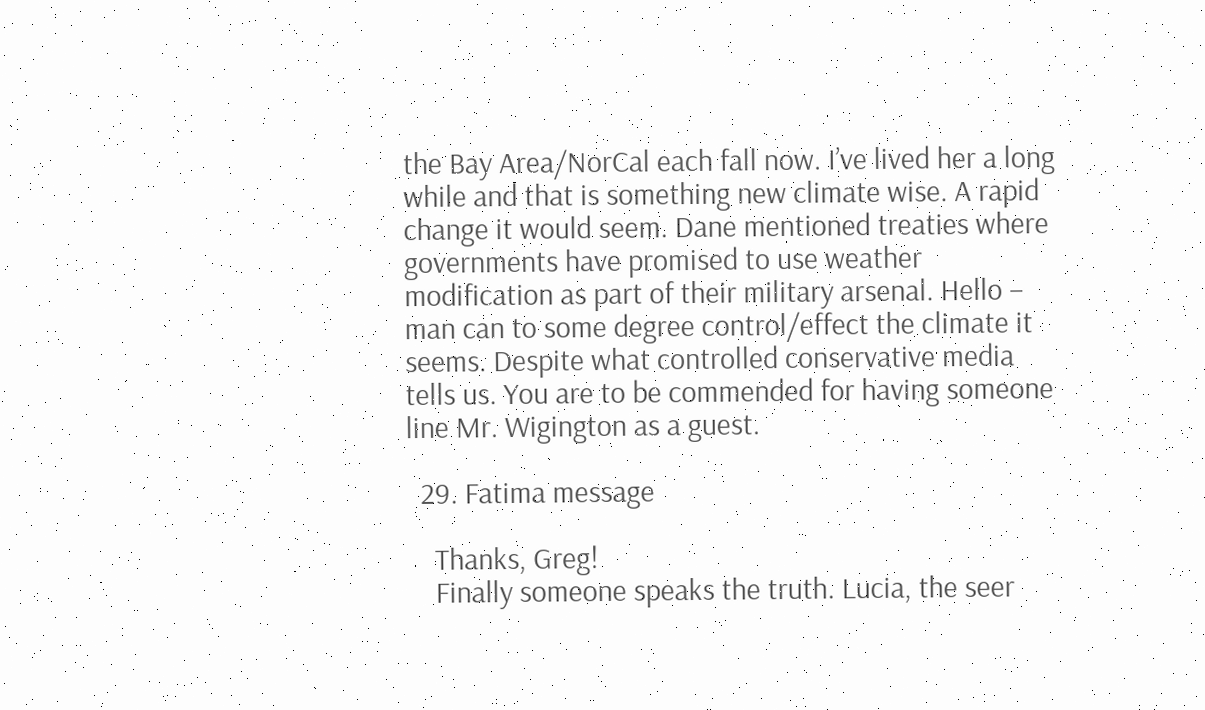the Bay Area/NorCal each fall now. I’ve lived her a long while and that is something new climate wise. A rapid change it would seem. Dane mentioned treaties where governments have promised to use weather modification as part of their military arsenal. Hello – man can to some degree control/effect the climate it seems. Despite what controlled conservative media tells us. You are to be commended for having someone line Mr. Wigington as a guest.

  29. Fatima message

    Thanks, Greg!
    Finally someone speaks the truth. Lucia, the seer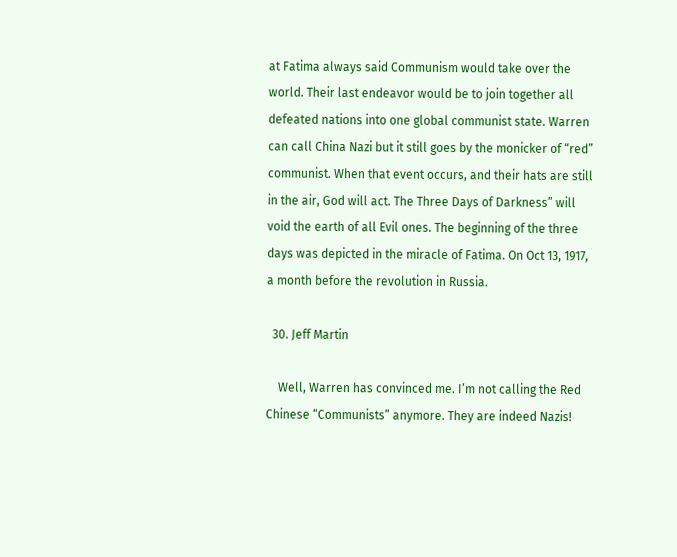at Fatima always said Communism would take over the world. Their last endeavor would be to join together all defeated nations into one global communist state. Warren can call China Nazi but it still goes by the monicker of “red” communist. When that event occurs, and their hats are still in the air, God will act. The Three Days of Darkness” will void the earth of all Evil ones. The beginning of the three days was depicted in the miracle of Fatima. On Oct 13, 1917, a month before the revolution in Russia.

  30. Jeff Martin

    Well, Warren has convinced me. I’m not calling the Red Chinese “Communists” anymore. They are indeed Nazis!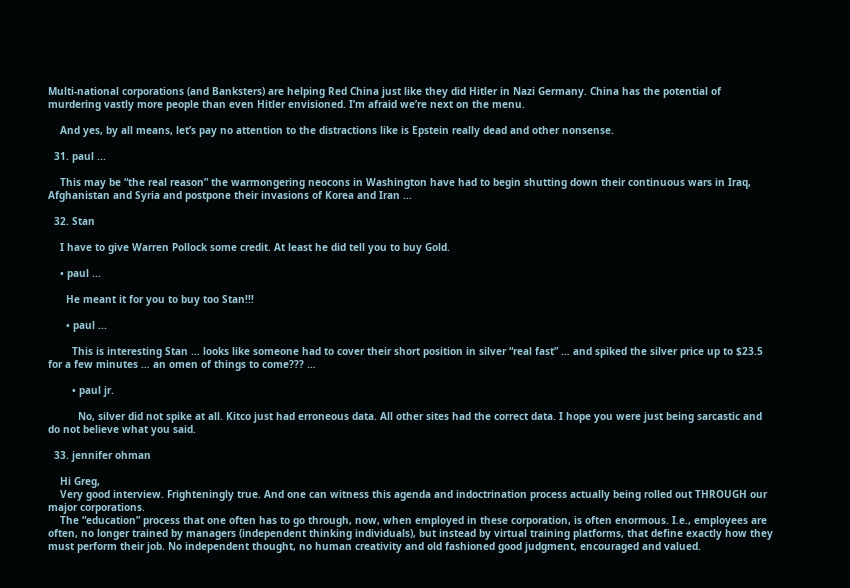Multi-national corporations (and Banksters) are helping Red China just like they did Hitler in Nazi Germany. China has the potential of murdering vastly more people than even Hitler envisioned. I’m afraid we’re next on the menu.

    And yes, by all means, let’s pay no attention to the distractions like is Epstein really dead and other nonsense.

  31. paul ...

    This may be “the real reason” the warmongering neocons in Washington have had to begin shutting down their continuous wars in Iraq, Afghanistan and Syria and postpone their invasions of Korea and Iran …

  32. Stan

    I have to give Warren Pollock some credit. At least he did tell you to buy Gold.

    • paul ...

      He meant it for you to buy too Stan!!!

      • paul ...

        This is interesting Stan … looks like someone had to cover their short position in silver “real fast” … and spiked the silver price up to $23.5 for a few minutes … an omen of things to come??? …

        • paul jr.

          No, silver did not spike at all. Kitco just had erroneous data. All other sites had the correct data. I hope you were just being sarcastic and do not believe what you said.

  33. jennifer ohman

    Hi Greg,
    Very good interview. Frighteningly true. And one can witness this agenda and indoctrination process actually being rolled out THROUGH our major corporations.
    The “education” process that one often has to go through, now, when employed in these corporation, is often enormous. I.e., employees are often, no longer trained by managers (independent thinking individuals), but instead by virtual training platforms, that define exactly how they must perform their job. No independent thought, no human creativity and old fashioned good judgment, encouraged and valued.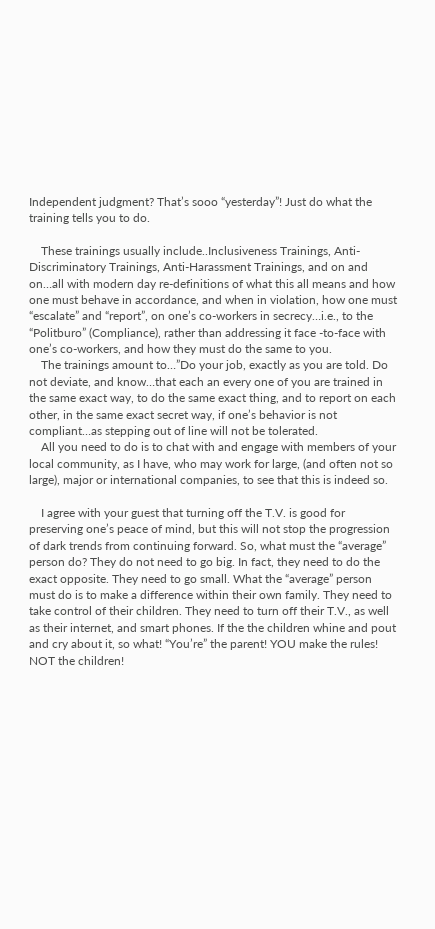Independent judgment? That’s sooo “yesterday”! Just do what the training tells you to do.

    These trainings usually include..Inclusiveness Trainings, Anti-Discriminatory Trainings, Anti-Harassment Trainings, and on and on…all with modern day re-definitions of what this all means and how one must behave in accordance, and when in violation, how one must “escalate” and “report”, on one’s co-workers in secrecy…i.e., to the “Politburo” (Compliance), rather than addressing it face -to-face with one’s co-workers, and how they must do the same to you.
    The trainings amount to…”Do your job, exactly as you are told. Do not deviate, and know…that each an every one of you are trained in the same exact way, to do the same exact thing, and to report on each other, in the same exact secret way, if one’s behavior is not compliant…as stepping out of line will not be tolerated.
    All you need to do is to chat with and engage with members of your local community, as I have, who may work for large, (and often not so large), major or international companies, to see that this is indeed so.

    I agree with your guest that turning off the T.V. is good for preserving one’s peace of mind, but this will not stop the progression of dark trends from continuing forward. So, what must the “average” person do? They do not need to go big. In fact, they need to do the exact opposite. They need to go small. What the “average” person must do is to make a difference within their own family. They need to take control of their children. They need to turn off their T.V., as well as their internet, and smart phones. If the the children whine and pout and cry about it, so what! “You’re” the parent! YOU make the rules! NOT the children!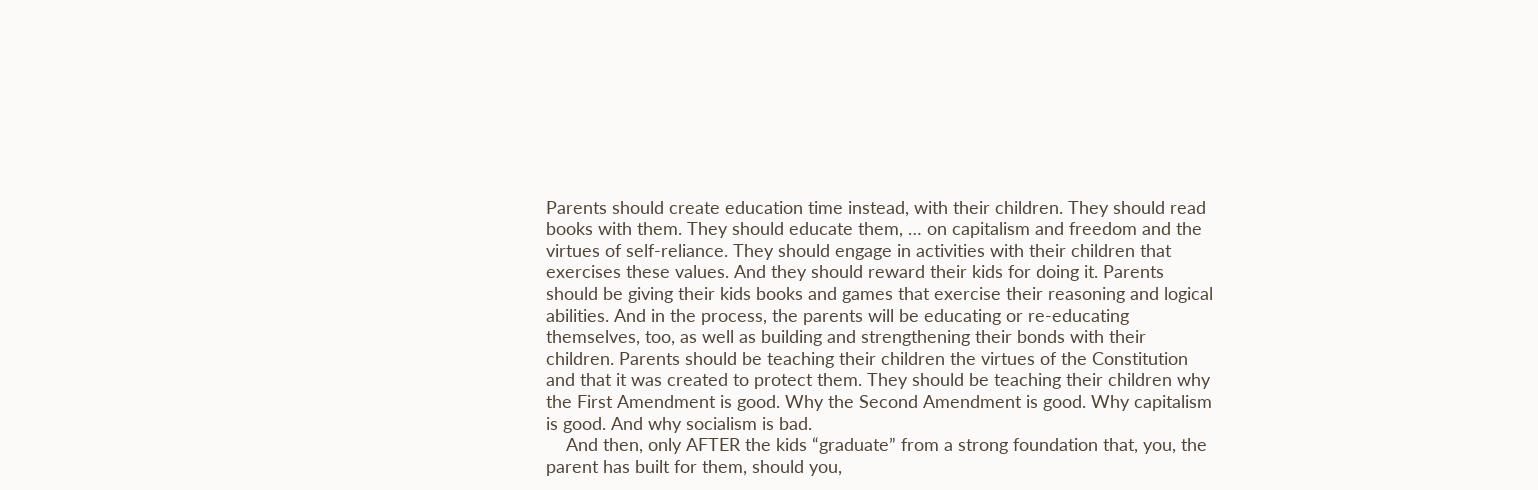Parents should create education time instead, with their children. They should read books with them. They should educate them, … on capitalism and freedom and the virtues of self-reliance. They should engage in activities with their children that exercises these values. And they should reward their kids for doing it. Parents should be giving their kids books and games that exercise their reasoning and logical abilities. And in the process, the parents will be educating or re-educating themselves, too, as well as building and strengthening their bonds with their children. Parents should be teaching their children the virtues of the Constitution and that it was created to protect them. They should be teaching their children why the First Amendment is good. Why the Second Amendment is good. Why capitalism is good. And why socialism is bad.
    And then, only AFTER the kids “graduate” from a strong foundation that, you, the parent has built for them, should you,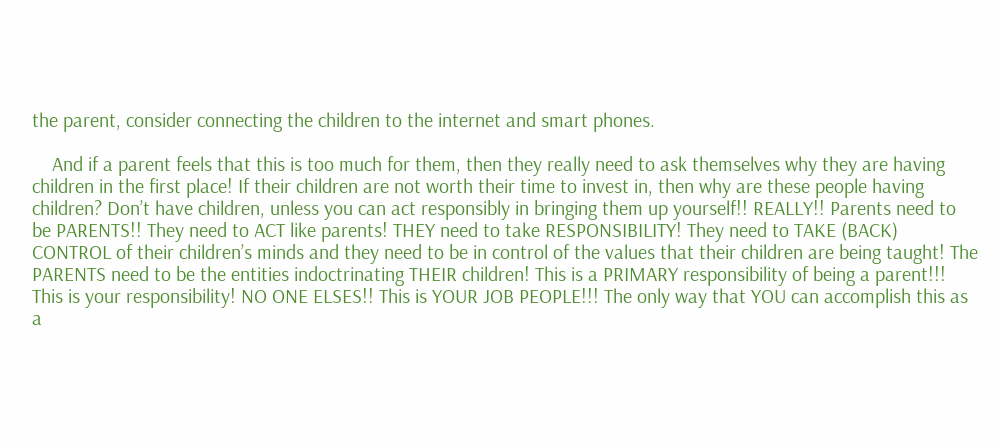the parent, consider connecting the children to the internet and smart phones.

    And if a parent feels that this is too much for them, then they really need to ask themselves why they are having children in the first place! If their children are not worth their time to invest in, then why are these people having children? Don’t have children, unless you can act responsibly in bringing them up yourself!! REALLY!! Parents need to be PARENTS!! They need to ACT like parents! THEY need to take RESPONSIBILITY! They need to TAKE (BACK) CONTROL of their children’s minds and they need to be in control of the values that their children are being taught! The PARENTS need to be the entities indoctrinating THEIR children! This is a PRIMARY responsibility of being a parent!!! This is your responsibility! NO ONE ELSES!! This is YOUR JOB PEOPLE!!! The only way that YOU can accomplish this as a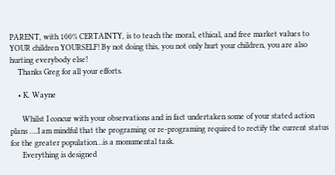PARENT, with 100% CERTAINTY, is to teach the moral, ethical, and free market values to YOUR children YOURSELF! By not doing this, you not only hurt your children, you are also hurting everybody else!
    Thanks Greg for all your efforts.

    • K. Wayne

      Whilst I concur with your observations and in fact undertaken some of your stated action plans ….I am mindful that the programing or re-programing required to rectify the current status for the greater population…is a monumental task.
      Everything is designed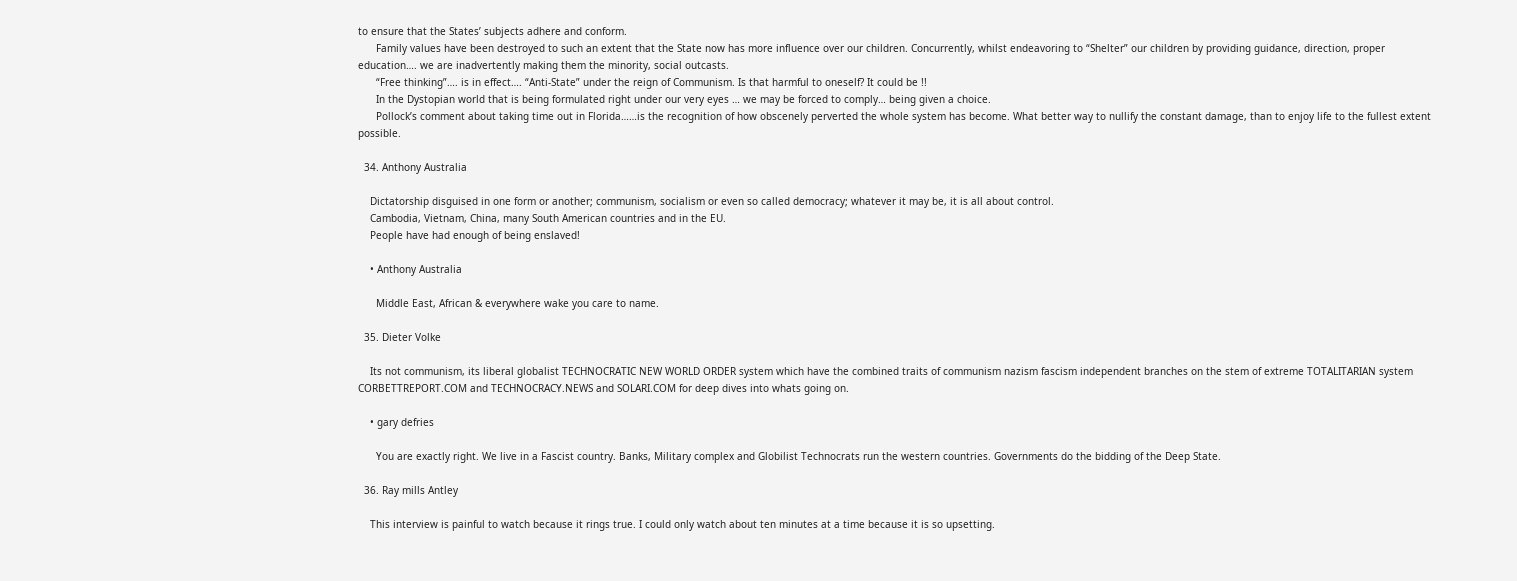to ensure that the States’ subjects adhere and conform.
      Family values have been destroyed to such an extent that the State now has more influence over our children. Concurrently, whilst endeavoring to “Shelter” our children by providing guidance, direction, proper education…. we are inadvertently making them the minority, social outcasts.
      “Free thinking”…. is in effect…. “Anti-State” under the reign of Communism. Is that harmful to oneself? It could be !!
      In the Dystopian world that is being formulated right under our very eyes … we may be forced to comply… being given a choice.
      Pollock’s comment about taking time out in Florida……is the recognition of how obscenely perverted the whole system has become. What better way to nullify the constant damage, than to enjoy life to the fullest extent possible.

  34. Anthony Australia

    Dictatorship disguised in one form or another; communism, socialism or even so called democracy; whatever it may be, it is all about control.
    Cambodia, Vietnam, China, many South American countries and in the EU.
    People have had enough of being enslaved!

    • Anthony Australia

      Middle East, African & everywhere wake you care to name.

  35. Dieter Volke

    Its not communism, its liberal globalist TECHNOCRATIC NEW WORLD ORDER system which have the combined traits of communism nazism fascism independent branches on the stem of extreme TOTALITARIAN system CORBETTREPORT.COM and TECHNOCRACY.NEWS and SOLARI.COM for deep dives into whats going on.

    • gary defries

      You are exactly right. We live in a Fascist country. Banks, Military complex and Globilist Technocrats run the western countries. Governments do the bidding of the Deep State.

  36. Ray mills Antley

    This interview is painful to watch because it rings true. I could only watch about ten minutes at a time because it is so upsetting.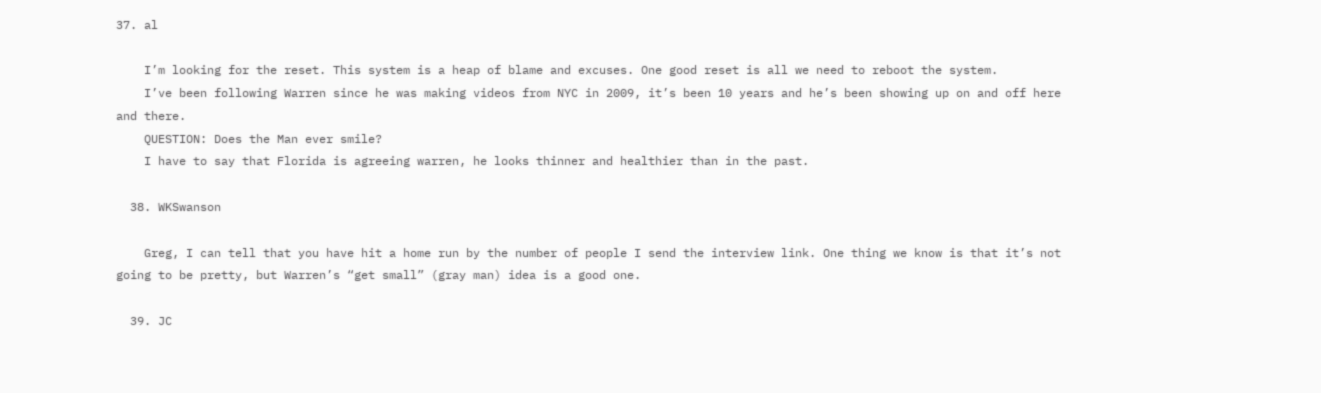37. al

    I’m looking for the reset. This system is a heap of blame and excuses. One good reset is all we need to reboot the system.
    I’ve been following Warren since he was making videos from NYC in 2009, it’s been 10 years and he’s been showing up on and off here and there.
    QUESTION: Does the Man ever smile?
    I have to say that Florida is agreeing warren, he looks thinner and healthier than in the past.

  38. WKSwanson

    Greg, I can tell that you have hit a home run by the number of people I send the interview link. One thing we know is that it’s not going to be pretty, but Warren’s “get small” (gray man) idea is a good one.

  39. JC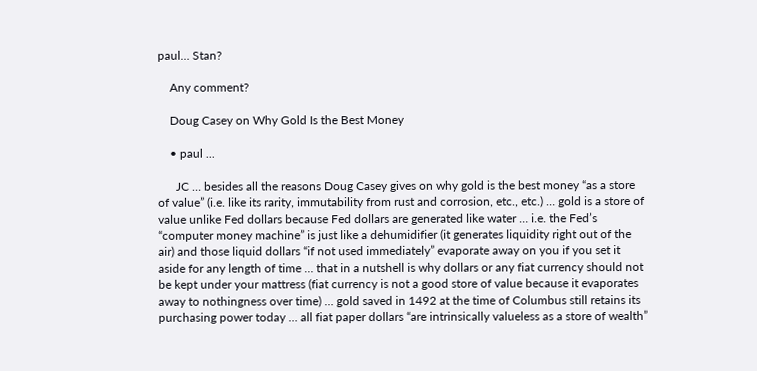paul… Stan?

    Any comment?

    Doug Casey on Why Gold Is the Best Money

    • paul ...

      JC … besides all the reasons Doug Casey gives on why gold is the best money “as a store of value” (i.e. like its rarity, immutability from rust and corrosion, etc., etc.) … gold is a store of value unlike Fed dollars because Fed dollars are generated like water … i.e. the Fed’s “computer money machine” is just like a dehumidifier (it generates liquidity right out of the air) and those liquid dollars “if not used immediately” evaporate away on you if you set it aside for any length of time … that in a nutshell is why dollars or any fiat currency should not be kept under your mattress (fiat currency is not a good store of value because it evaporates away to nothingness over time) … gold saved in 1492 at the time of Columbus still retains its purchasing power today … all fiat paper dollars “are intrinsically valueless as a store of wealth”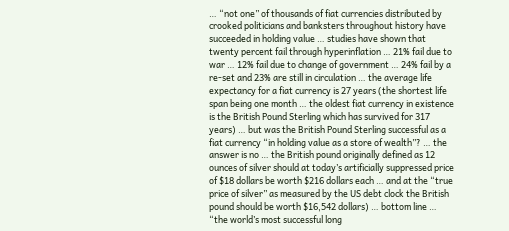… “not one” of thousands of fiat currencies distributed by crooked politicians and banksters throughout history have succeeded in holding value … studies have shown that twenty percent fail through hyperinflation … 21% fail due to war … 12% fail due to change of government … 24% fail by a re-set and 23% are still in circulation … the average life expectancy for a fiat currency is 27 years (the shortest life span being one month … the oldest fiat currency in existence is the British Pound Sterling which has survived for 317 years) … but was the British Pound Sterling successful as a fiat currency “in holding value as a store of wealth”? … the answer is no … the British pound originally defined as 12 ounces of silver should at today’s artificially suppressed price of $18 dollars be worth $216 dollars each … and at the “true price of silver” as measured by the US debt clock the British pound should be worth $16,542 dollars) … bottom line … “the world’s most successful long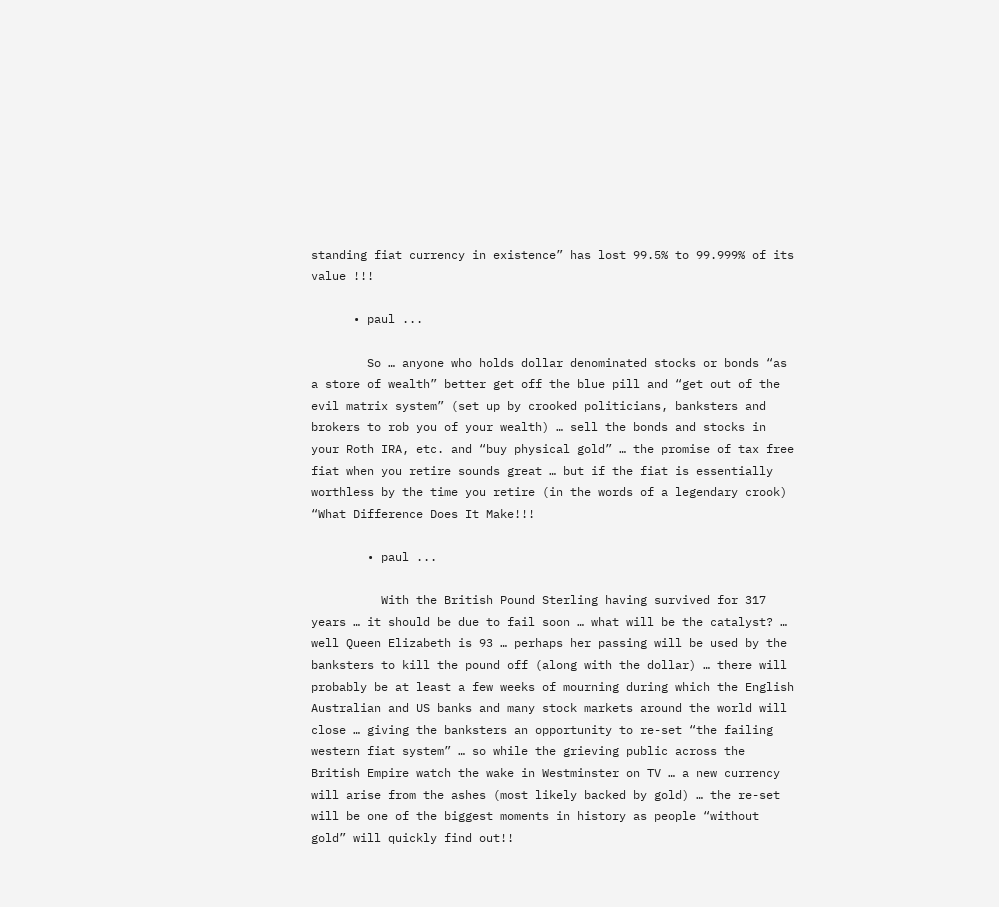standing fiat currency in existence” has lost 99.5% to 99.999% of its value !!!

      • paul ...

        So … anyone who holds dollar denominated stocks or bonds “as a store of wealth” better get off the blue pill and “get out of the evil matrix system” (set up by crooked politicians, banksters and brokers to rob you of your wealth) … sell the bonds and stocks in your Roth IRA, etc. and “buy physical gold” … the promise of tax free fiat when you retire sounds great … but if the fiat is essentially worthless by the time you retire (in the words of a legendary crook) “What Difference Does It Make!!!

        • paul ...

          With the British Pound Sterling having survived for 317 years … it should be due to fail soon … what will be the catalyst? … well Queen Elizabeth is 93 … perhaps her passing will be used by the banksters to kill the pound off (along with the dollar) … there will probably be at least a few weeks of mourning during which the English Australian and US banks and many stock markets around the world will close … giving the banksters an opportunity to re-set “the failing western fiat system” … so while the grieving public across the British Empire watch the wake in Westminster on TV … a new currency will arise from the ashes (most likely backed by gold) … the re-set will be one of the biggest moments in history as people “without gold” will quickly find out!!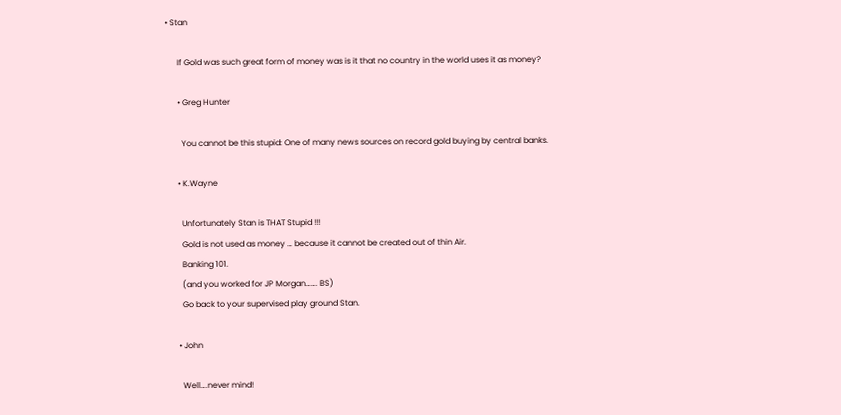• Stan

      If Gold was such great form of money was is it that no country in the world uses it as money?

      • Greg Hunter

        You cannot be this stupid: One of many news sources on record gold buying by central banks.

      • K.Wayne

        Unfortunately Stan is THAT Stupid !!!
        Gold is not used as money … because it cannot be created out of thin Air.
        Banking 101.
        (and you worked for JP Morgan……. BS)
        Go back to your supervised play ground Stan.

      • John

        Well….never mind!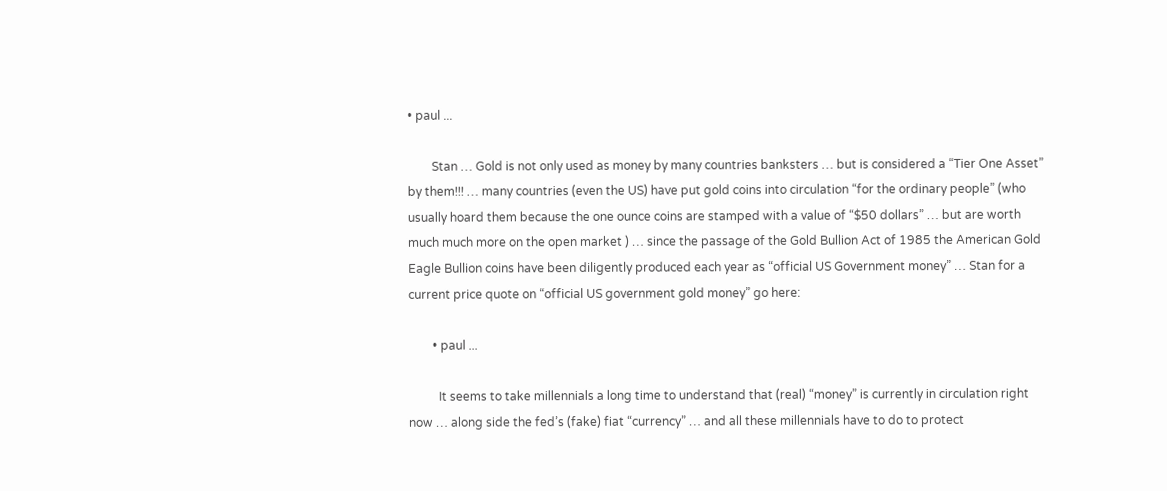• paul ...

        Stan … Gold is not only used as money by many countries banksters … but is considered a “Tier One Asset” by them!!! … many countries (even the US) have put gold coins into circulation “for the ordinary people” (who usually hoard them because the one ounce coins are stamped with a value of “$50 dollars” … but are worth much much more on the open market ) … since the passage of the Gold Bullion Act of 1985 the American Gold Eagle Bullion coins have been diligently produced each year as “official US Government money” … Stan for a current price quote on “official US government gold money” go here:

        • paul ...

          It seems to take millennials a long time to understand that (real) “money” is currently in circulation right now … along side the fed’s (fake) fiat “currency” … and all these millennials have to do to protect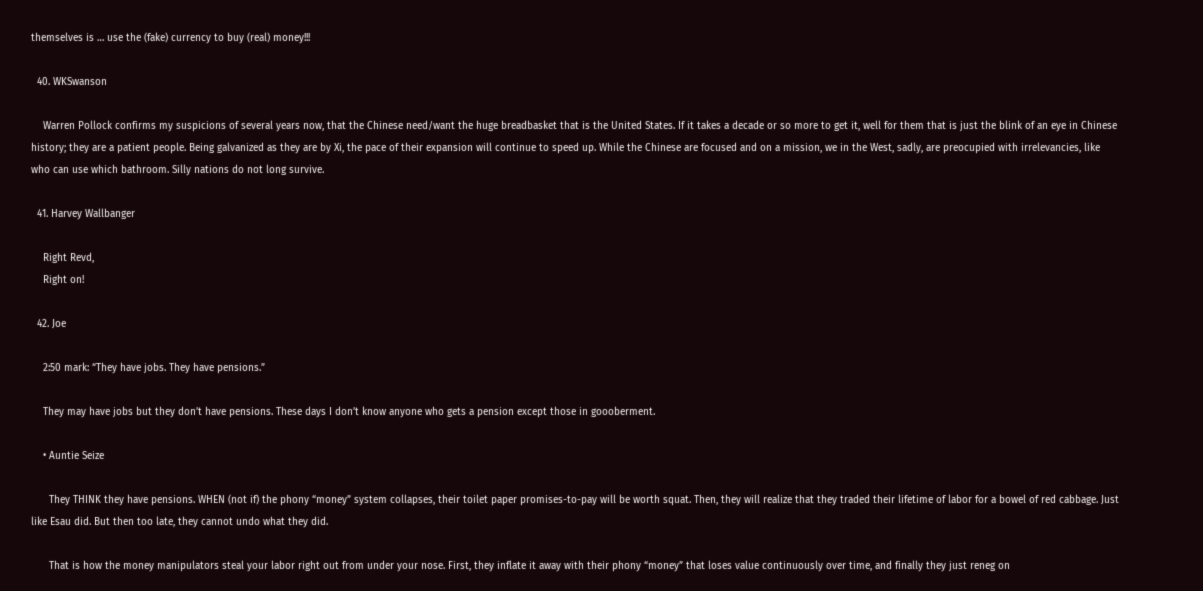themselves is … use the (fake) currency to buy (real) money!!!

  40. WKSwanson

    Warren Pollock confirms my suspicions of several years now, that the Chinese need/want the huge breadbasket that is the United States. If it takes a decade or so more to get it, well for them that is just the blink of an eye in Chinese history; they are a patient people. Being galvanized as they are by Xi, the pace of their expansion will continue to speed up. While the Chinese are focused and on a mission, we in the West, sadly, are preocupied with irrelevancies, like who can use which bathroom. Silly nations do not long survive.

  41. Harvey Wallbanger

    Right Revd,
    Right on!

  42. Joe

    2:50 mark: “They have jobs. They have pensions.”

    They may have jobs but they don’t have pensions. These days I don’t know anyone who gets a pension except those in goooberment.

    • Auntie Seize

      They THINK they have pensions. WHEN (not if) the phony “money” system collapses, their toilet paper promises-to-pay will be worth squat. Then, they will realize that they traded their lifetime of labor for a bowel of red cabbage. Just like Esau did. But then too late, they cannot undo what they did.

      That is how the money manipulators steal your labor right out from under your nose. First, they inflate it away with their phony “money” that loses value continuously over time, and finally they just reneg on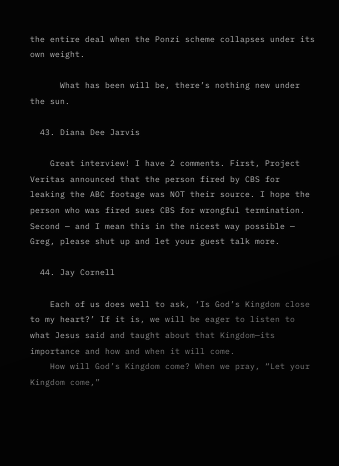the entire deal when the Ponzi scheme collapses under its own weight.

      What has been will be, there’s nothing new under the sun.

  43. Diana Dee Jarvis

    Great interview! I have 2 comments. First, Project Veritas announced that the person fired by CBS for leaking the ABC footage was NOT their source. I hope the person who was fired sues CBS for wrongful termination. Second — and I mean this in the nicest way possible — Greg, please shut up and let your guest talk more.

  44. Jay Cornell

    Each of us does well to ask, ‘Is God’s Kingdom close to my heart?’ If it is, we will be eager to listen to what Jesus said and taught about that Kingdom—its importance and how and when it will come.
    How will God’s Kingdom come? When we pray, “Let your Kingdom come,”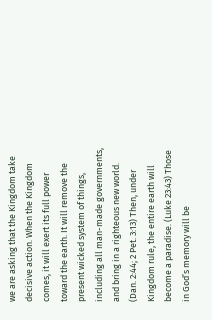we are asking that the Kingdom take decisive action. When the Kingdom comes, it will exert its full power toward the earth. It will remove the present wicked system of things, including all man-made governments, and bring in a righteous new world. (Dan. 2:44; 2 Pet. 3:13) Then, under Kingdom rule, the entire earth will become a paradise. (Luke 23:43) Those in God’s memory will be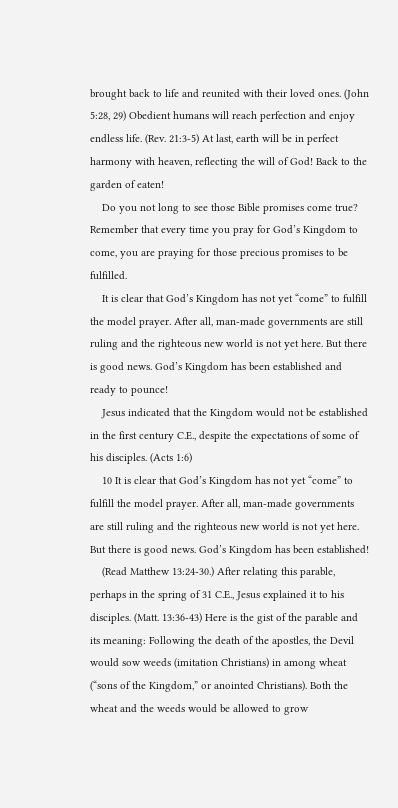brought back to life and reunited with their loved ones. (John 5:28, 29) Obedient humans will reach perfection and enjoy endless life. (Rev. 21:3-5) At last, earth will be in perfect harmony with heaven, reflecting the will of God! Back to the garden of eaten!
    Do you not long to see those Bible promises come true? Remember that every time you pray for God’s Kingdom to come, you are praying for those precious promises to be fulfilled.
    It is clear that God’s Kingdom has not yet “come” to fulfill the model prayer. After all, man-made governments are still ruling and the righteous new world is not yet here. But there is good news. God’s Kingdom has been established and ready to pounce!
    Jesus indicated that the Kingdom would not be established in the first century C.E., despite the expectations of some of his disciples. (Acts 1:6)
    10 It is clear that God’s Kingdom has not yet “come” to fulfill the model prayer. After all, man-made governments are still ruling and the righteous new world is not yet here. But there is good news. God’s Kingdom has been established!
    (Read Matthew 13:24-30.) After relating this parable, perhaps in the spring of 31 C.E., Jesus explained it to his disciples. (Matt. 13:36-43) Here is the gist of the parable and its meaning: Following the death of the apostles, the Devil would sow weeds (imitation Christians) in among wheat (“sons of the Kingdom,” or anointed Christians). Both the wheat and the weeds would be allowed to grow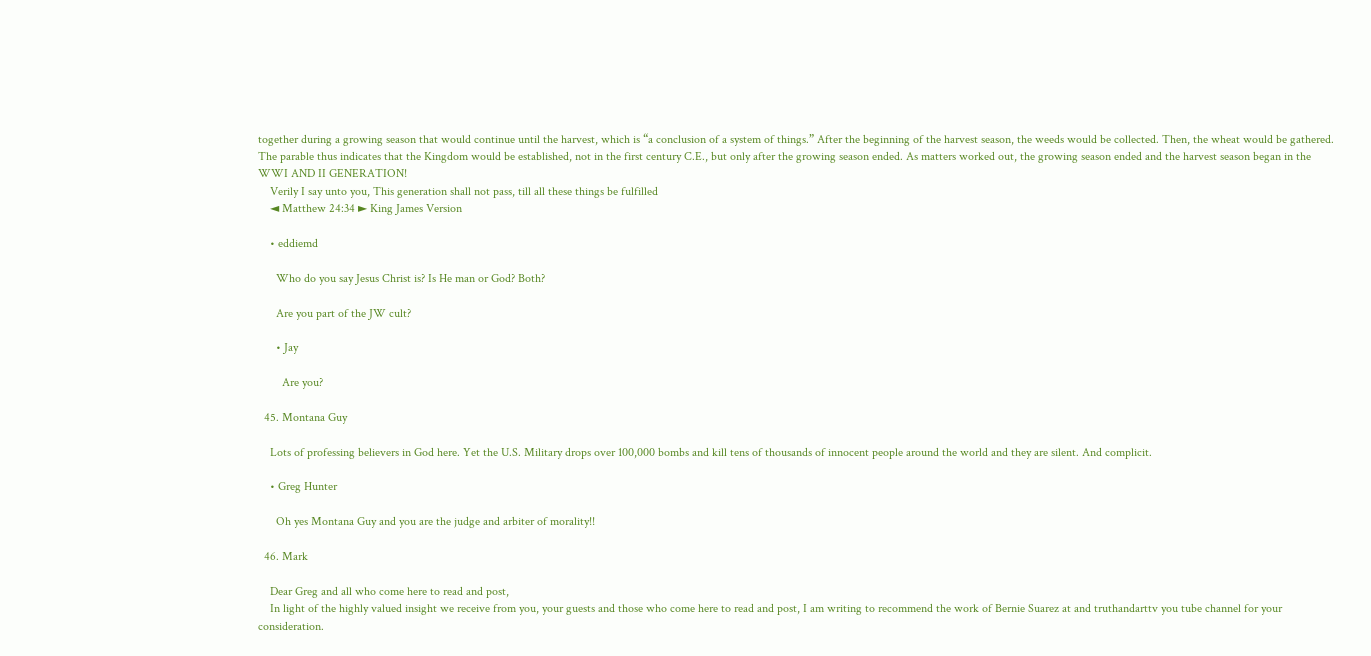together during a growing season that would continue until the harvest, which is “a conclusion of a system of things.” After the beginning of the harvest season, the weeds would be collected. Then, the wheat would be gathered. The parable thus indicates that the Kingdom would be established, not in the first century C.E., but only after the growing season ended. As matters worked out, the growing season ended and the harvest season began in the WWI AND II GENERATION!
    Verily I say unto you, This generation shall not pass, till all these things be fulfilled
    ◄ Matthew 24:34 ► King James Version

    • eddiemd

      Who do you say Jesus Christ is? Is He man or God? Both?

      Are you part of the JW cult?

      • Jay

        Are you?

  45. Montana Guy

    Lots of professing believers in God here. Yet the U.S. Military drops over 100,000 bombs and kill tens of thousands of innocent people around the world and they are silent. And complicit.

    • Greg Hunter

      Oh yes Montana Guy and you are the judge and arbiter of morality!!

  46. Mark

    Dear Greg and all who come here to read and post,
    In light of the highly valued insight we receive from you, your guests and those who come here to read and post, I am writing to recommend the work of Bernie Suarez at and truthandarttv you tube channel for your consideration.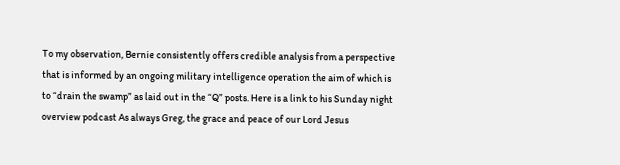To my observation, Bernie consistently offers credible analysis from a perspective that is informed by an ongoing military intelligence operation the aim of which is to “drain the swamp” as laid out in the “Q” posts. Here is a link to his Sunday night overview podcast As always Greg, the grace and peace of our Lord Jesus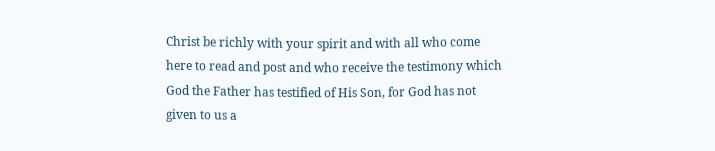Christ be richly with your spirit and with all who come here to read and post and who receive the testimony which God the Father has testified of His Son, for God has not given to us a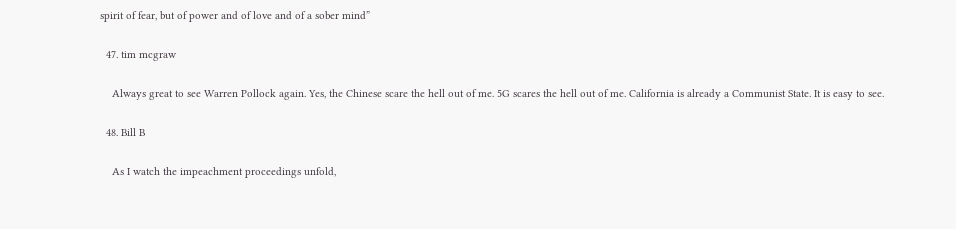spirit of fear, but of power and of love and of a sober mind”

  47. tim mcgraw

    Always great to see Warren Pollock again. Yes, the Chinese scare the hell out of me. 5G scares the hell out of me. California is already a Communist State. It is easy to see.

  48. Bill B

    As I watch the impeachment proceedings unfold,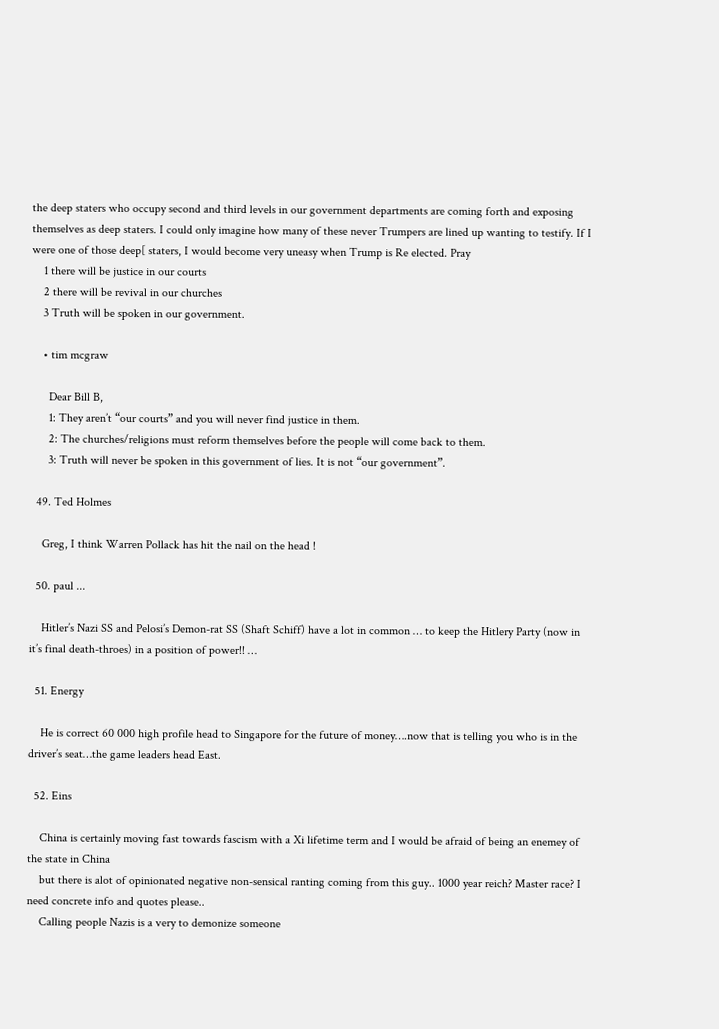the deep staters who occupy second and third levels in our government departments are coming forth and exposing themselves as deep staters. I could only imagine how many of these never Trumpers are lined up wanting to testify. If I were one of those deep[ staters, I would become very uneasy when Trump is Re elected. Pray
    1 there will be justice in our courts
    2 there will be revival in our churches
    3 Truth will be spoken in our government.

    • tim mcgraw

      Dear Bill B,
      1: They aren’t “our courts” and you will never find justice in them.
      2: The churches/religions must reform themselves before the people will come back to them.
      3: Truth will never be spoken in this government of lies. It is not “our government”.

  49. Ted Holmes

    Greg, I think Warren Pollack has hit the nail on the head !

  50. paul ...

    Hitler’s Nazi SS and Pelosi’s Demon-rat SS (Shaft Schiff) have a lot in common … to keep the Hitlery Party (now in it’s final death-throes) in a position of power!! …

  51. Energy

    He is correct 60 000 high profile head to Singapore for the future of money….now that is telling you who is in the driver’s seat…the game leaders head East.

  52. Eins

    China is certainly moving fast towards fascism with a Xi lifetime term and I would be afraid of being an enemey of the state in China
    but there is alot of opinionated negative non-sensical ranting coming from this guy.. 1000 year reich? Master race? I need concrete info and quotes please..
    Calling people Nazis is a very to demonize someone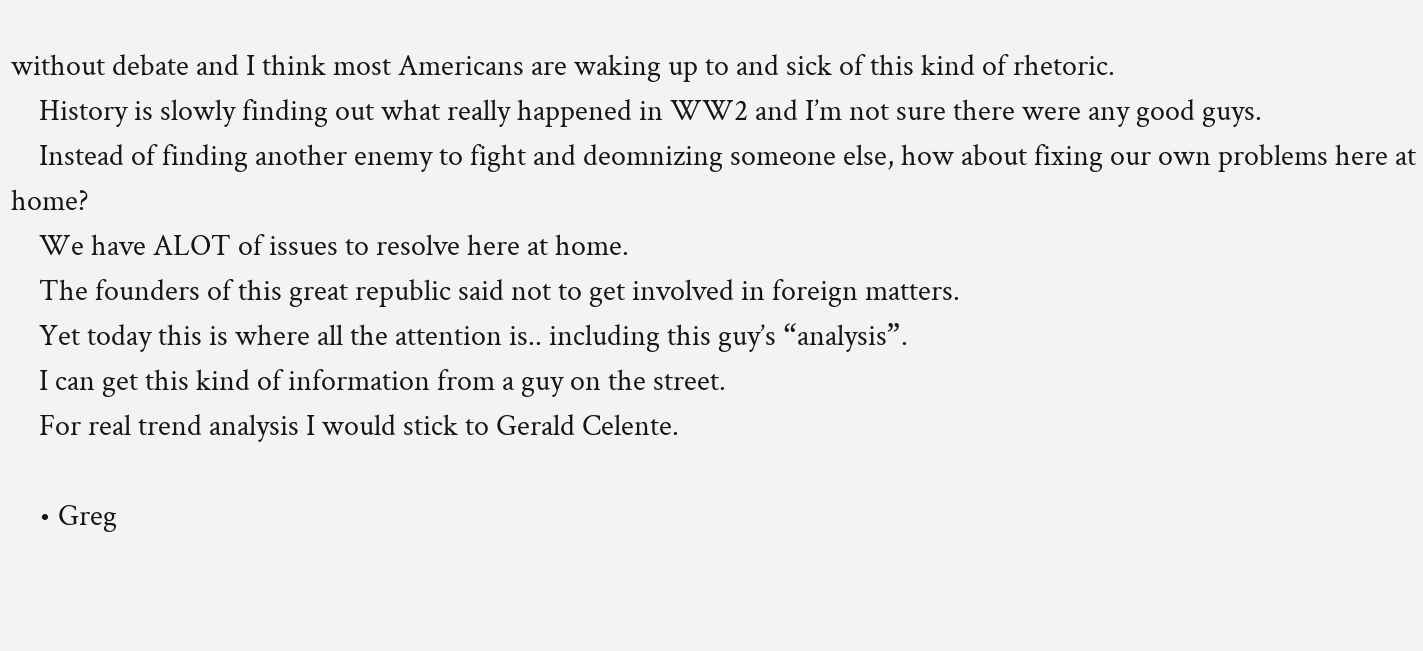without debate and I think most Americans are waking up to and sick of this kind of rhetoric.
    History is slowly finding out what really happened in WW2 and I’m not sure there were any good guys.
    Instead of finding another enemy to fight and deomnizing someone else, how about fixing our own problems here at home?
    We have ALOT of issues to resolve here at home.
    The founders of this great republic said not to get involved in foreign matters.
    Yet today this is where all the attention is.. including this guy’s “analysis”.
    I can get this kind of information from a guy on the street.
    For real trend analysis I would stick to Gerald Celente.

    • Greg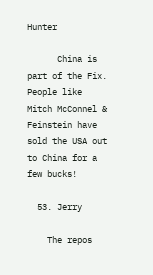Hunter

      China is part of the Fix. People like Mitch McConnel & Feinstein have sold the USA out to China for a few bucks!

  53. Jerry

    The repos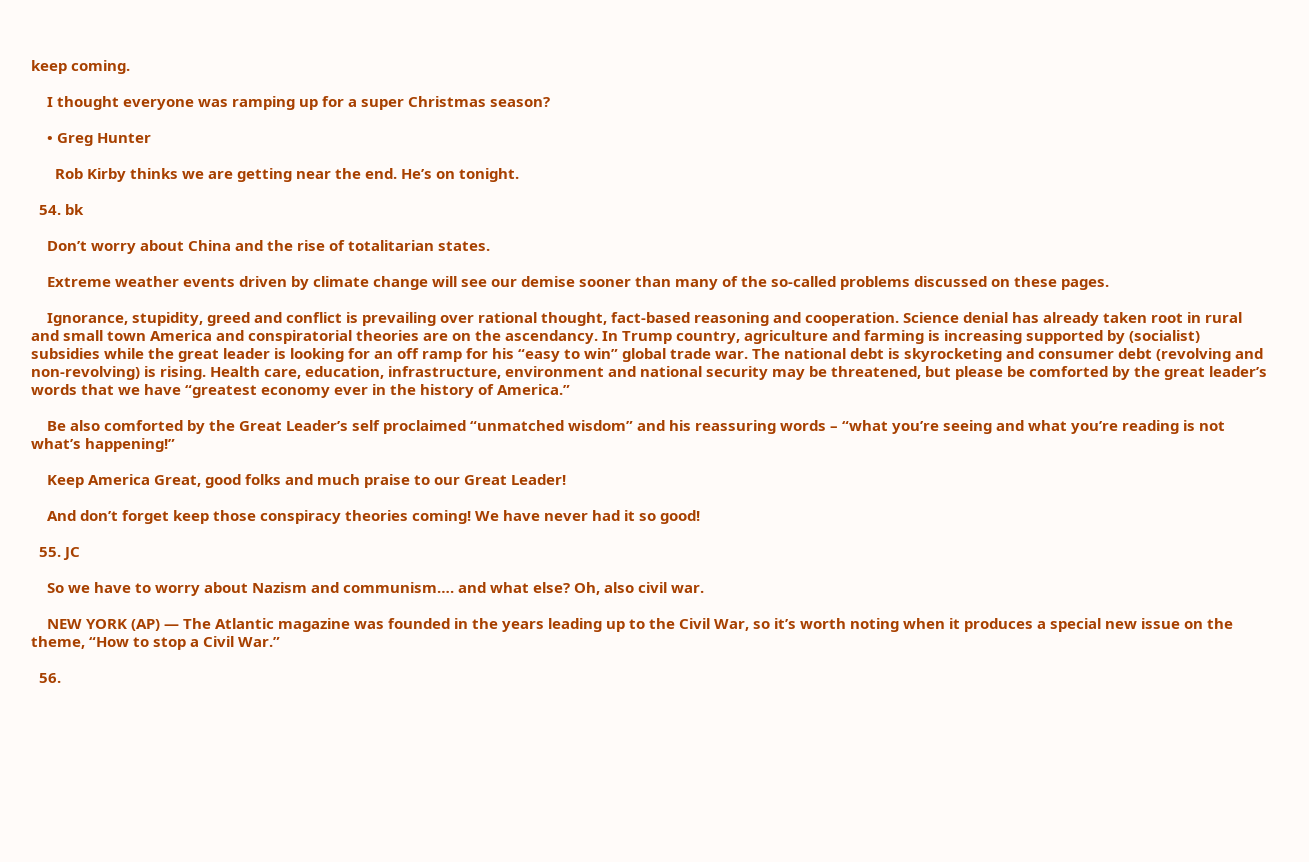keep coming.

    I thought everyone was ramping up for a super Christmas season?

    • Greg Hunter

      Rob Kirby thinks we are getting near the end. He’s on tonight.

  54. bk

    Don’t worry about China and the rise of totalitarian states.

    Extreme weather events driven by climate change will see our demise sooner than many of the so-called problems discussed on these pages.

    Ignorance, stupidity, greed and conflict is prevailing over rational thought, fact-based reasoning and cooperation. Science denial has already taken root in rural and small town America and conspiratorial theories are on the ascendancy. In Trump country, agriculture and farming is increasing supported by (socialist) subsidies while the great leader is looking for an off ramp for his “easy to win” global trade war. The national debt is skyrocketing and consumer debt (revolving and non-revolving) is rising. Health care, education, infrastructure, environment and national security may be threatened, but please be comforted by the great leader’s words that we have “greatest economy ever in the history of America.”

    Be also comforted by the Great Leader’s self proclaimed “unmatched wisdom” and his reassuring words – “what you’re seeing and what you’re reading is not what’s happening!”

    Keep America Great, good folks and much praise to our Great Leader!

    And don’t forget keep those conspiracy theories coming! We have never had it so good!

  55. JC

    So we have to worry about Nazism and communism…. and what else? Oh, also civil war.

    NEW YORK (AP) — The Atlantic magazine was founded in the years leading up to the Civil War, so it’s worth noting when it produces a special new issue on the theme, “How to stop a Civil War.”

  56.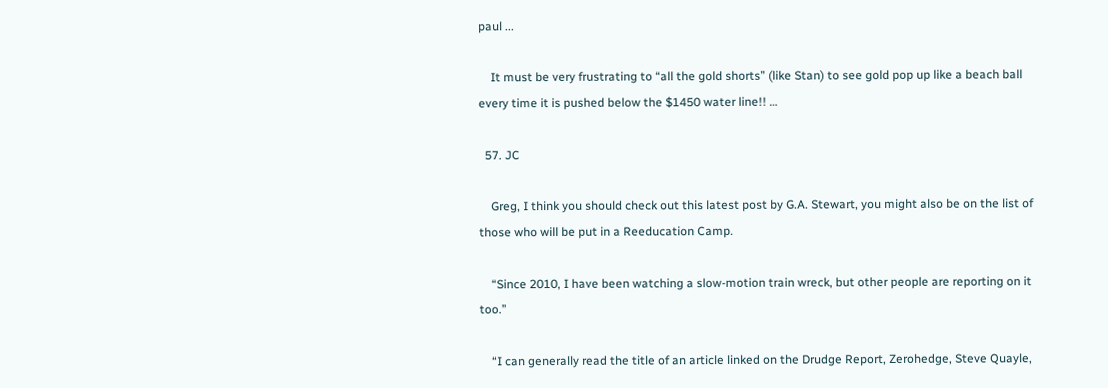paul ...

    It must be very frustrating to “all the gold shorts” (like Stan) to see gold pop up like a beach ball every time it is pushed below the $1450 water line!! …

  57. JC

    Greg, I think you should check out this latest post by G.A. Stewart, you might also be on the list of those who will be put in a Reeducation Camp.

    “Since 2010, I have been watching a slow-motion train wreck, but other people are reporting on it too.”

    “I can generally read the title of an article linked on the Drudge Report, Zerohedge, Steve Quayle,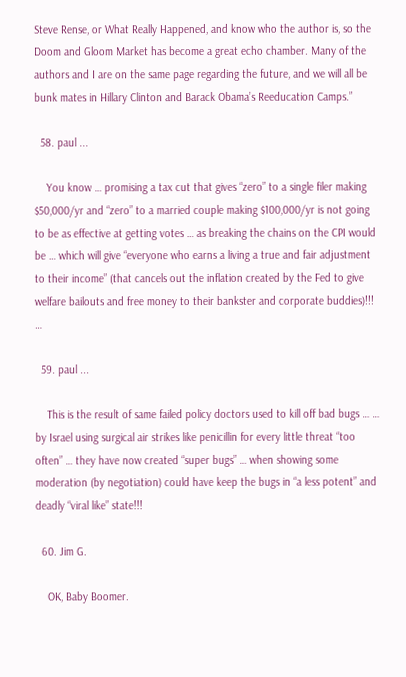Steve Rense, or What Really Happened, and know who the author is, so the Doom and Gloom Market has become a great echo chamber. Many of the authors and I are on the same page regarding the future, and we will all be bunk mates in Hillary Clinton and Barack Obama’s Reeducation Camps.”

  58. paul ...

    You know … promising a tax cut that gives “zero” to a single filer making $50,000/yr and “zero” to a married couple making $100,000/yr is not going to be as effective at getting votes … as breaking the chains on the CPI would be … which will give “everyone who earns a living a true and fair adjustment to their income” (that cancels out the inflation created by the Fed to give welfare bailouts and free money to their bankster and corporate buddies)!!! …

  59. paul ...

    This is the result of same failed policy doctors used to kill off bad bugs … … by Israel using surgical air strikes like penicillin for every little threat “too often” … they have now created “super bugs” … when showing some moderation (by negotiation) could have keep the bugs in “a less potent” and deadly “viral like” state!!!

  60. Jim G.

    OK, Baby Boomer.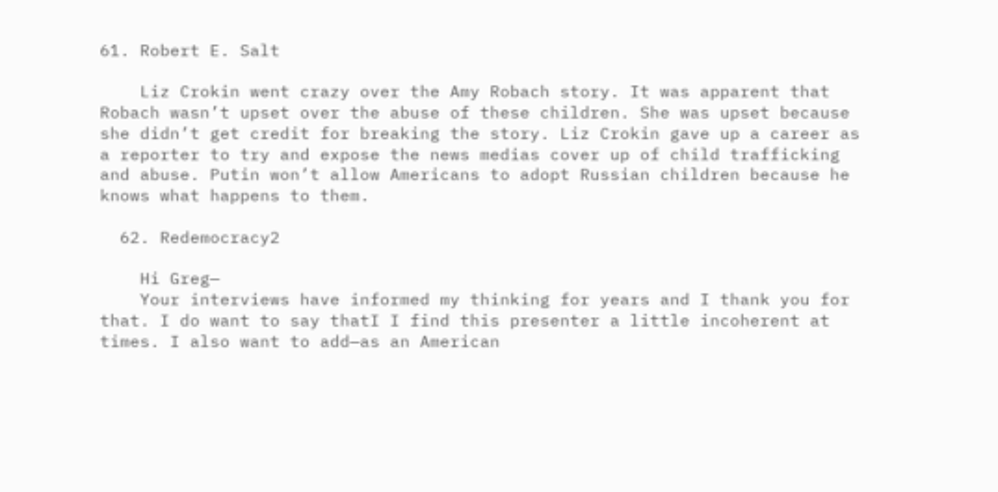61. Robert E. Salt

    Liz Crokin went crazy over the Amy Robach story. It was apparent that Robach wasn’t upset over the abuse of these children. She was upset because she didn’t get credit for breaking the story. Liz Crokin gave up a career as a reporter to try and expose the news medias cover up of child trafficking and abuse. Putin won’t allow Americans to adopt Russian children because he knows what happens to them.

  62. Redemocracy2

    Hi Greg—
    Your interviews have informed my thinking for years and I thank you for that. I do want to say thatI I find this presenter a little incoherent at times. I also want to add—as an American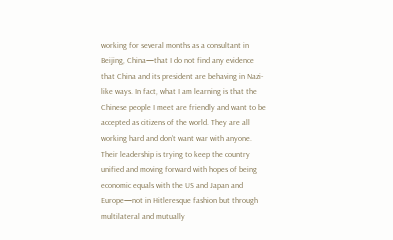working for several months as a consultant in Beijing, China—that I do not find any evidence that China and its president are behaving in Nazi-like ways. In fact, what I am learning is that the Chinese people I meet are friendly and want to be accepted as citizens of the world. They are all working hard and don’t want war with anyone. Their leadership is trying to keep the country unified and moving forward with hopes of being economic equals with the US and Japan and Europe—not in Hitleresque fashion but through multilateral and mutually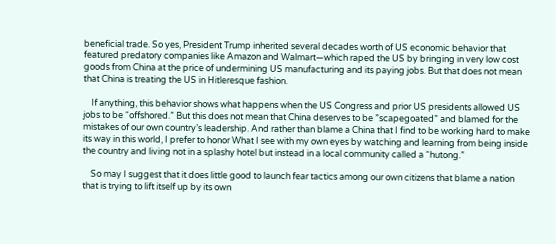beneficial trade. So yes, President Trump inherited several decades worth of US economic behavior that featured predatory companies like Amazon and Walmart—which raped the US by bringing in very low cost goods from China at the price of undermining US manufacturing and its paying jobs. But that does not mean that China is treating the US in Hitleresque fashion.

    If anything, this behavior shows what happens when the US Congress and prior US presidents allowed US jobs to be “offshored.” But this does not mean that China deserves to be ”scapegoated” and blamed for the mistakes of our own country’s leadership. And rather than blame a China that I find to be working hard to make its way in this world, I prefer to honor What I see with my own eyes by watching and learning from being inside the country and living not in a splashy hotel but instead in a local community called a “hutong.”

    So may I suggest that it does little good to launch fear tactics among our own citizens that blame a nation that is trying to lift itself up by its own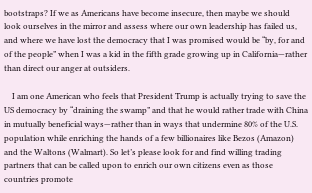bootstraps? If we as Americans have become insecure, then maybe we should look ourselves in the mirror and assess where our own leadership has failed us, and where we have lost the democracy that I was promised would be “by, for and of the people” when I was a kid in the fifth grade growing up in California—rather than direct our anger at outsiders.

    I am one American who feels that President Trump is actually trying to save the US democracy by “draining the swamp” and that he would rather trade with China in mutually beneficial ways—rather than in ways that undermine 80% of the U.S. population while enriching the hands of a few billionaires like Bezos (Amazon) and the Waltons (Walmart). So let’s please look for and find willing trading partners that can be called upon to enrich our own citizens even as those countries promote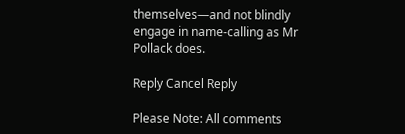themselves—and not blindly engage in name-calling as Mr Pollack does.

Reply Cancel Reply

Please Note: All comments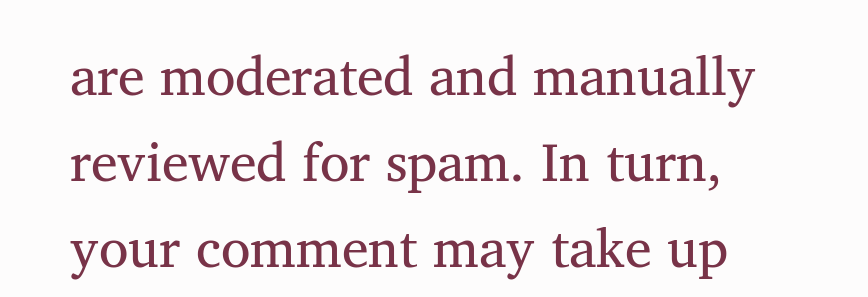are moderated and manually reviewed for spam. In turn, your comment may take up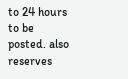to 24 hours to be posted. also reserves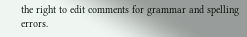the right to edit comments for grammar and spelling errors.